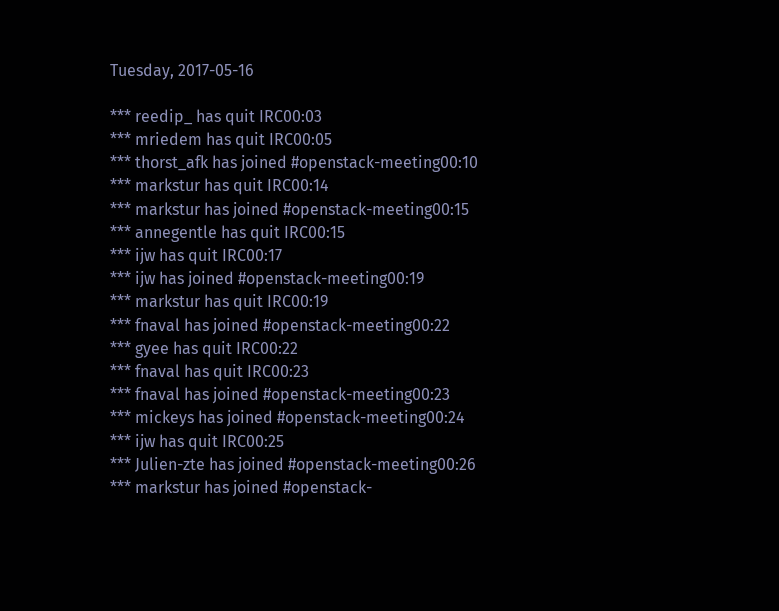Tuesday, 2017-05-16

*** reedip_ has quit IRC00:03
*** mriedem has quit IRC00:05
*** thorst_afk has joined #openstack-meeting00:10
*** markstur has quit IRC00:14
*** markstur has joined #openstack-meeting00:15
*** annegentle has quit IRC00:15
*** ijw has quit IRC00:17
*** ijw has joined #openstack-meeting00:19
*** markstur has quit IRC00:19
*** fnaval has joined #openstack-meeting00:22
*** gyee has quit IRC00:22
*** fnaval has quit IRC00:23
*** fnaval has joined #openstack-meeting00:23
*** mickeys has joined #openstack-meeting00:24
*** ijw has quit IRC00:25
*** Julien-zte has joined #openstack-meeting00:26
*** markstur has joined #openstack-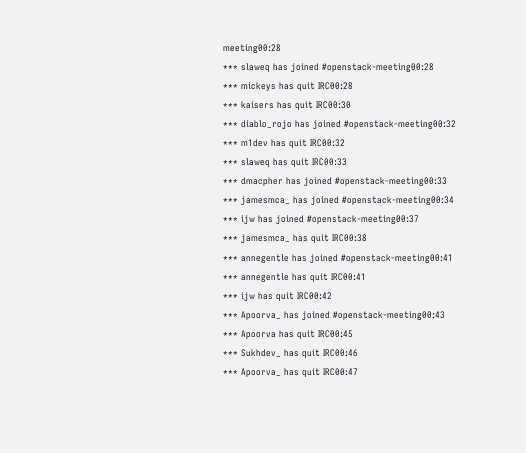meeting00:28
*** slaweq has joined #openstack-meeting00:28
*** mickeys has quit IRC00:28
*** kaisers has quit IRC00:30
*** diablo_rojo has joined #openstack-meeting00:32
*** m1dev has quit IRC00:32
*** slaweq has quit IRC00:33
*** dmacpher has joined #openstack-meeting00:33
*** jamesmca_ has joined #openstack-meeting00:34
*** ijw has joined #openstack-meeting00:37
*** jamesmca_ has quit IRC00:38
*** annegentle has joined #openstack-meeting00:41
*** annegentle has quit IRC00:41
*** ijw has quit IRC00:42
*** Apoorva_ has joined #openstack-meeting00:43
*** Apoorva has quit IRC00:45
*** Sukhdev_ has quit IRC00:46
*** Apoorva_ has quit IRC00:47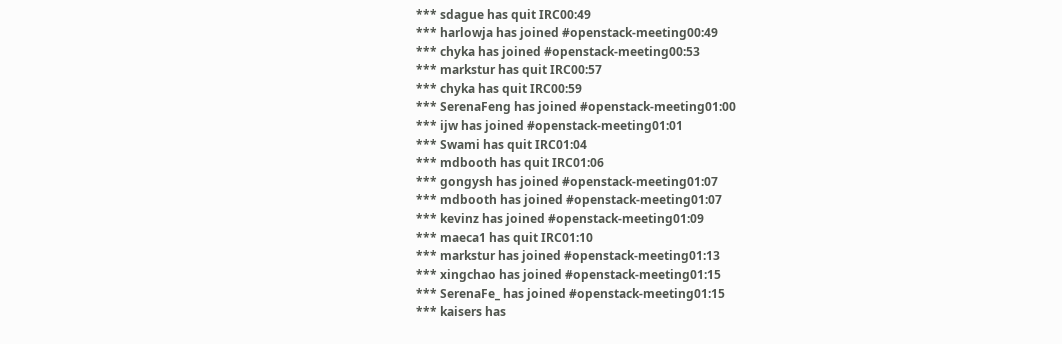*** sdague has quit IRC00:49
*** harlowja has joined #openstack-meeting00:49
*** chyka has joined #openstack-meeting00:53
*** markstur has quit IRC00:57
*** chyka has quit IRC00:59
*** SerenaFeng has joined #openstack-meeting01:00
*** ijw has joined #openstack-meeting01:01
*** Swami has quit IRC01:04
*** mdbooth has quit IRC01:06
*** gongysh has joined #openstack-meeting01:07
*** mdbooth has joined #openstack-meeting01:07
*** kevinz has joined #openstack-meeting01:09
*** maeca1 has quit IRC01:10
*** markstur has joined #openstack-meeting01:13
*** xingchao has joined #openstack-meeting01:15
*** SerenaFe_ has joined #openstack-meeting01:15
*** kaisers has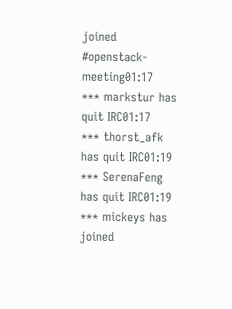joined #openstack-meeting01:17
*** markstur has quit IRC01:17
*** thorst_afk has quit IRC01:19
*** SerenaFeng has quit IRC01:19
*** mickeys has joined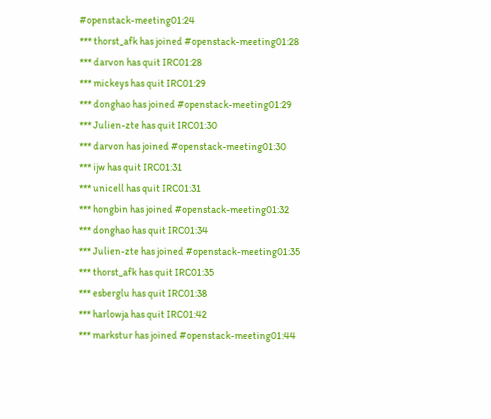#openstack-meeting01:24
*** thorst_afk has joined #openstack-meeting01:28
*** darvon has quit IRC01:28
*** mickeys has quit IRC01:29
*** donghao has joined #openstack-meeting01:29
*** Julien-zte has quit IRC01:30
*** darvon has joined #openstack-meeting01:30
*** ijw has quit IRC01:31
*** unicell has quit IRC01:31
*** hongbin has joined #openstack-meeting01:32
*** donghao has quit IRC01:34
*** Julien-zte has joined #openstack-meeting01:35
*** thorst_afk has quit IRC01:35
*** esberglu has quit IRC01:38
*** harlowja has quit IRC01:42
*** markstur has joined #openstack-meeting01:44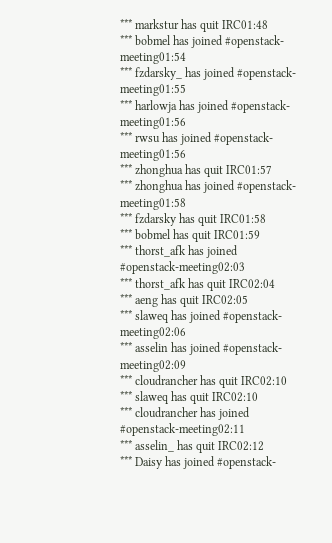*** markstur has quit IRC01:48
*** bobmel has joined #openstack-meeting01:54
*** fzdarsky_ has joined #openstack-meeting01:55
*** harlowja has joined #openstack-meeting01:56
*** rwsu has joined #openstack-meeting01:56
*** zhonghua has quit IRC01:57
*** zhonghua has joined #openstack-meeting01:58
*** fzdarsky has quit IRC01:58
*** bobmel has quit IRC01:59
*** thorst_afk has joined #openstack-meeting02:03
*** thorst_afk has quit IRC02:04
*** aeng has quit IRC02:05
*** slaweq has joined #openstack-meeting02:06
*** asselin has joined #openstack-meeting02:09
*** cloudrancher has quit IRC02:10
*** slaweq has quit IRC02:10
*** cloudrancher has joined #openstack-meeting02:11
*** asselin_ has quit IRC02:12
*** Daisy has joined #openstack-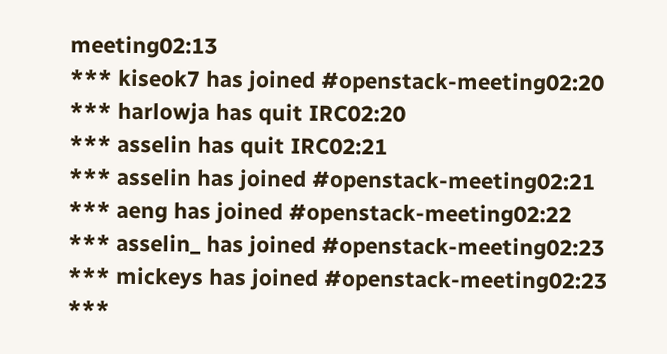meeting02:13
*** kiseok7 has joined #openstack-meeting02:20
*** harlowja has quit IRC02:20
*** asselin has quit IRC02:21
*** asselin has joined #openstack-meeting02:21
*** aeng has joined #openstack-meeting02:22
*** asselin_ has joined #openstack-meeting02:23
*** mickeys has joined #openstack-meeting02:23
***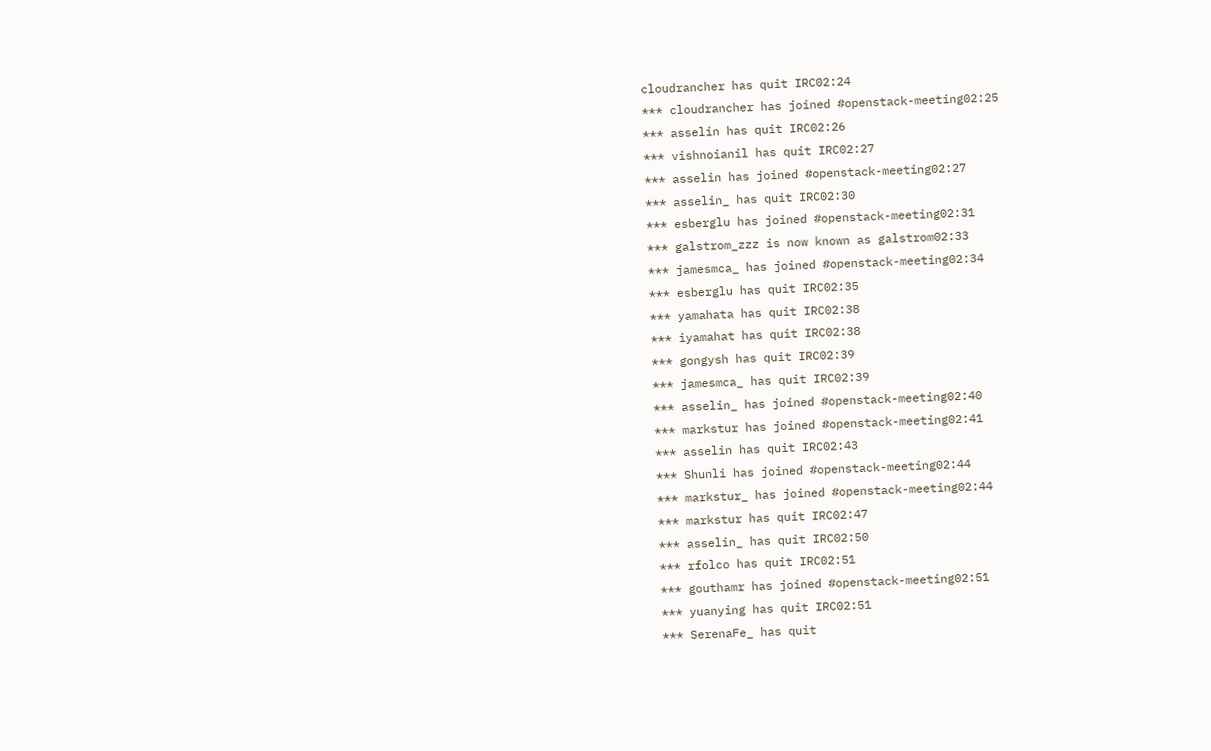cloudrancher has quit IRC02:24
*** cloudrancher has joined #openstack-meeting02:25
*** asselin has quit IRC02:26
*** vishnoianil has quit IRC02:27
*** asselin has joined #openstack-meeting02:27
*** asselin_ has quit IRC02:30
*** esberglu has joined #openstack-meeting02:31
*** galstrom_zzz is now known as galstrom02:33
*** jamesmca_ has joined #openstack-meeting02:34
*** esberglu has quit IRC02:35
*** yamahata has quit IRC02:38
*** iyamahat has quit IRC02:38
*** gongysh has quit IRC02:39
*** jamesmca_ has quit IRC02:39
*** asselin_ has joined #openstack-meeting02:40
*** markstur has joined #openstack-meeting02:41
*** asselin has quit IRC02:43
*** Shunli has joined #openstack-meeting02:44
*** markstur_ has joined #openstack-meeting02:44
*** markstur has quit IRC02:47
*** asselin_ has quit IRC02:50
*** rfolco has quit IRC02:51
*** gouthamr has joined #openstack-meeting02:51
*** yuanying has quit IRC02:51
*** SerenaFe_ has quit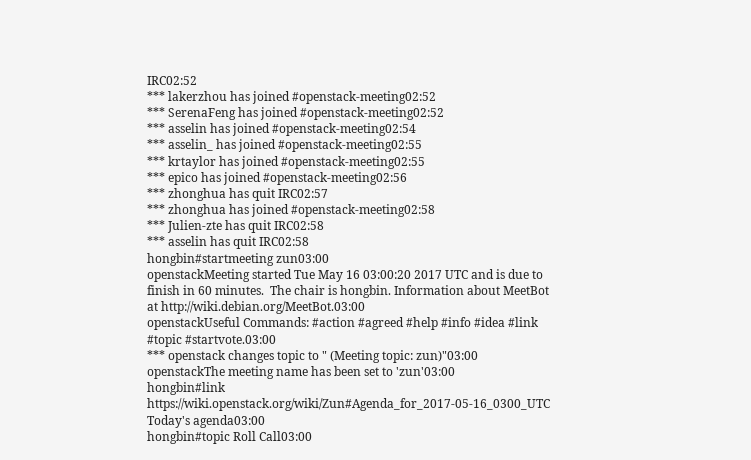IRC02:52
*** lakerzhou has joined #openstack-meeting02:52
*** SerenaFeng has joined #openstack-meeting02:52
*** asselin has joined #openstack-meeting02:54
*** asselin_ has joined #openstack-meeting02:55
*** krtaylor has joined #openstack-meeting02:55
*** epico has joined #openstack-meeting02:56
*** zhonghua has quit IRC02:57
*** zhonghua has joined #openstack-meeting02:58
*** Julien-zte has quit IRC02:58
*** asselin has quit IRC02:58
hongbin#startmeeting zun03:00
openstackMeeting started Tue May 16 03:00:20 2017 UTC and is due to finish in 60 minutes.  The chair is hongbin. Information about MeetBot at http://wiki.debian.org/MeetBot.03:00
openstackUseful Commands: #action #agreed #help #info #idea #link #topic #startvote.03:00
*** openstack changes topic to " (Meeting topic: zun)"03:00
openstackThe meeting name has been set to 'zun'03:00
hongbin#link https://wiki.openstack.org/wiki/Zun#Agenda_for_2017-05-16_0300_UTC Today's agenda03:00
hongbin#topic Roll Call03:00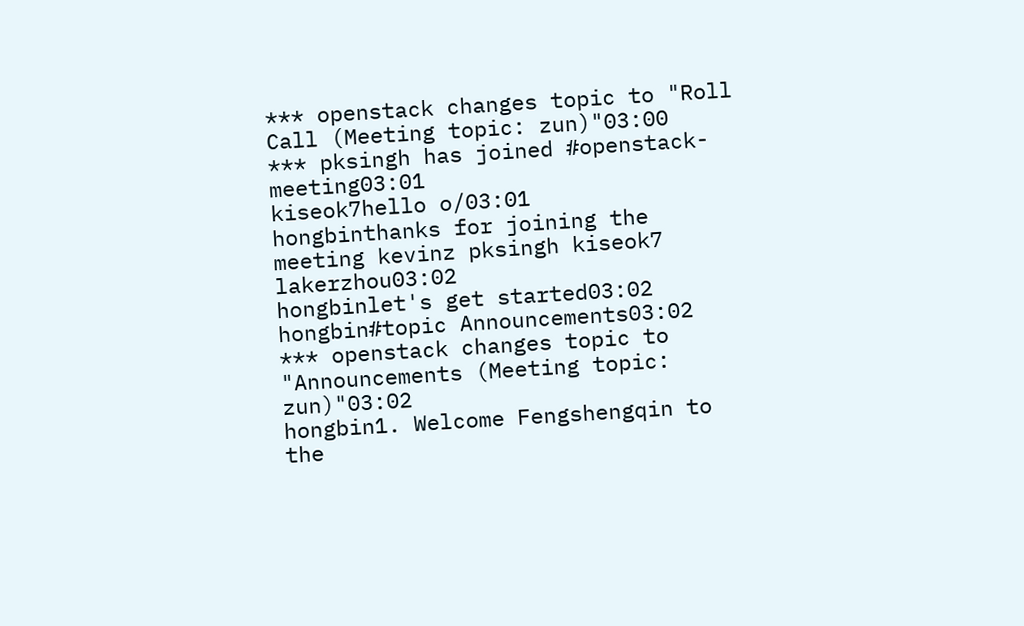*** openstack changes topic to "Roll Call (Meeting topic: zun)"03:00
*** pksingh has joined #openstack-meeting03:01
kiseok7hello o/03:01
hongbinthanks for joining the meeting kevinz pksingh kiseok7 lakerzhou03:02
hongbinlet's get started03:02
hongbin#topic Announcements03:02
*** openstack changes topic to "Announcements (Meeting topic: zun)"03:02
hongbin1. Welcome Fengshengqin to the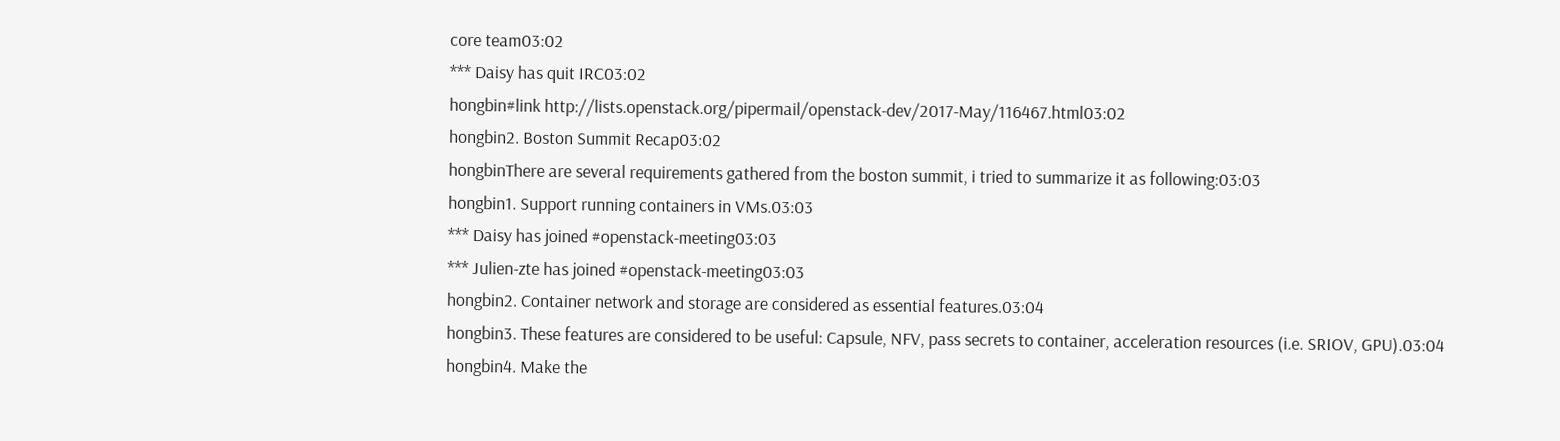core team03:02
*** Daisy has quit IRC03:02
hongbin#link http://lists.openstack.org/pipermail/openstack-dev/2017-May/116467.html03:02
hongbin2. Boston Summit Recap03:02
hongbinThere are several requirements gathered from the boston summit, i tried to summarize it as following:03:03
hongbin1. Support running containers in VMs.03:03
*** Daisy has joined #openstack-meeting03:03
*** Julien-zte has joined #openstack-meeting03:03
hongbin2. Container network and storage are considered as essential features.03:04
hongbin3. These features are considered to be useful: Capsule, NFV, pass secrets to container, acceleration resources (i.e. SRIOV, GPU).03:04
hongbin4. Make the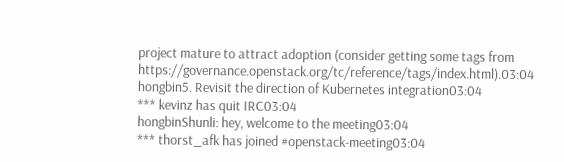project mature to attract adoption (consider getting some tags from https://governance.openstack.org/tc/reference/tags/index.html).03:04
hongbin5. Revisit the direction of Kubernetes integration03:04
*** kevinz has quit IRC03:04
hongbinShunli: hey, welcome to the meeting03:04
*** thorst_afk has joined #openstack-meeting03:04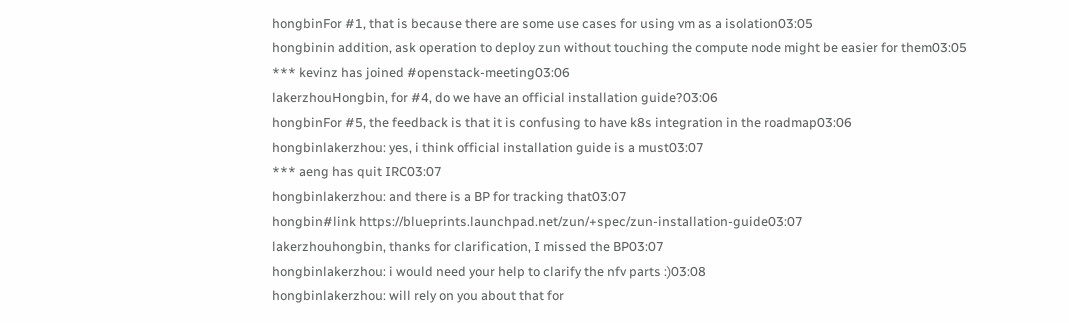hongbinFor #1, that is because there are some use cases for using vm as a isolation03:05
hongbinin addition, ask operation to deploy zun without touching the compute node might be easier for them03:05
*** kevinz has joined #openstack-meeting03:06
lakerzhouHongbin, for #4, do we have an official installation guide?03:06
hongbinFor #5, the feedback is that it is confusing to have k8s integration in the roadmap03:06
hongbinlakerzhou: yes, i think official installation guide is a must03:07
*** aeng has quit IRC03:07
hongbinlakerzhou: and there is a BP for tracking that03:07
hongbin#link https://blueprints.launchpad.net/zun/+spec/zun-installation-guide03:07
lakerzhouhongbin, thanks for clarification, I missed the BP03:07
hongbinlakerzhou: i would need your help to clarify the nfv parts :)03:08
hongbinlakerzhou: will rely on you about that for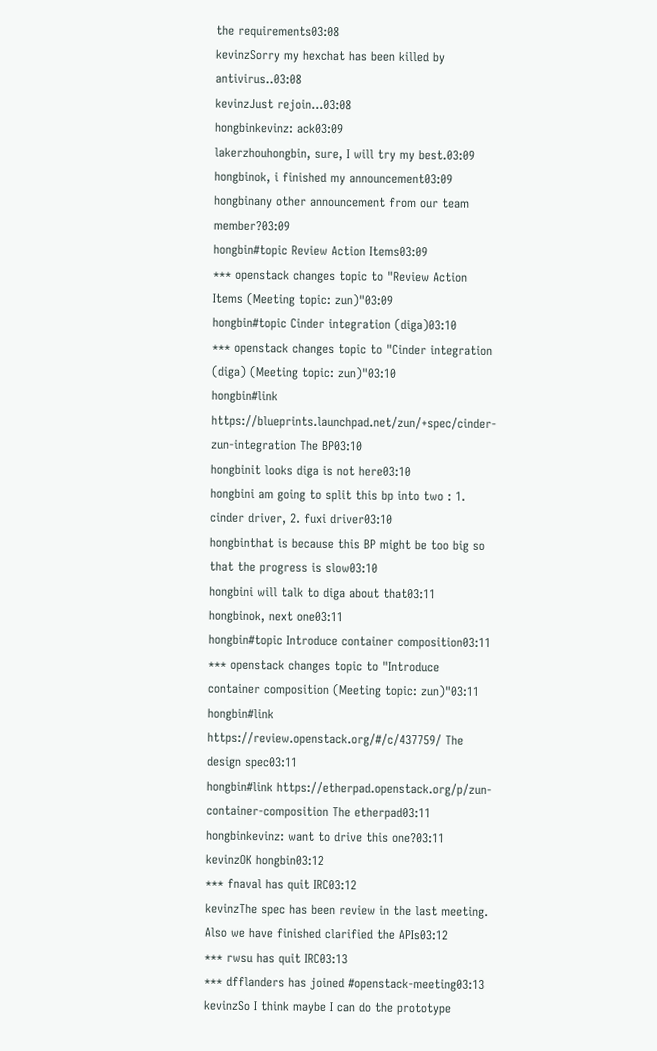the requirements03:08
kevinzSorry my hexchat has been killed by antivirus..03:08
kevinzJust rejoin...03:08
hongbinkevinz: ack03:09
lakerzhouhongbin, sure, I will try my best.03:09
hongbinok, i finished my announcement03:09
hongbinany other announcement from our team member?03:09
hongbin#topic Review Action Items03:09
*** openstack changes topic to "Review Action Items (Meeting topic: zun)"03:09
hongbin#topic Cinder integration (diga)03:10
*** openstack changes topic to "Cinder integration (diga) (Meeting topic: zun)"03:10
hongbin#link https://blueprints.launchpad.net/zun/+spec/cinder-zun-integration The BP03:10
hongbinit looks diga is not here03:10
hongbini am going to split this bp into two : 1. cinder driver, 2. fuxi driver03:10
hongbinthat is because this BP might be too big so that the progress is slow03:10
hongbini will talk to diga about that03:11
hongbinok, next one03:11
hongbin#topic Introduce container composition03:11
*** openstack changes topic to "Introduce container composition (Meeting topic: zun)"03:11
hongbin#link https://review.openstack.org/#/c/437759/ The design spec03:11
hongbin#link https://etherpad.openstack.org/p/zun-container-composition The etherpad03:11
hongbinkevinz: want to drive this one?03:11
kevinzOK hongbin03:12
*** fnaval has quit IRC03:12
kevinzThe spec has been review in the last meeting. Also we have finished clarified the APIs03:12
*** rwsu has quit IRC03:13
*** dfflanders has joined #openstack-meeting03:13
kevinzSo I think maybe I can do the prototype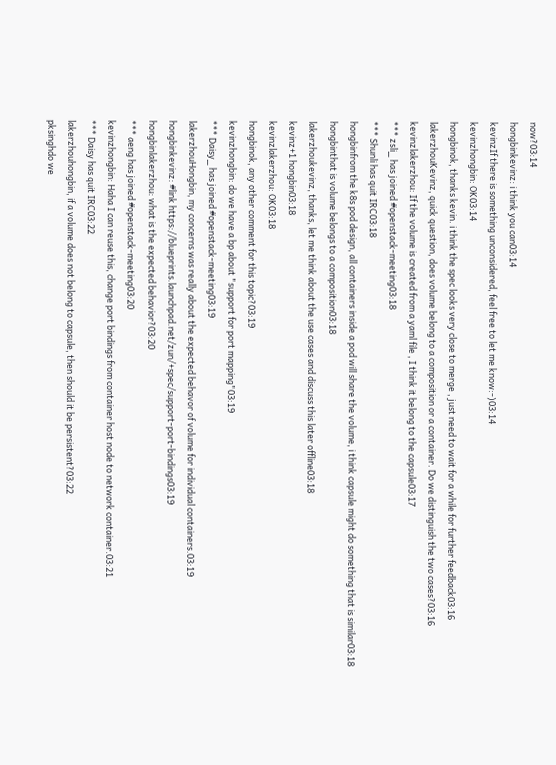now?03:14
hongbinkevinz: i think you can03:14
kevinzIf there is something unconsidered, feel free to let me know:-)03:14
kevinzhongbin: OK03:14
hongbinok, thanks kevin. i think the spec looks very close to merge , just need to wait for a while for further feedback03:16
lakerzhouKevinz, quick question, does volume belong to a composition or a container. Do we distinguish the two cases?03:16
kevinzlakerzhou: If the volume is created from a yaml file , I think it belong to the capsule03:17
*** zsli_ has joined #openstack-meeting03:18
*** Shunli has quit IRC03:18
hongbinfrom the k8s pod design, all containers inside a pod will share the volume, i think capsule might do something that is similar03:18
hongbinthat is volume belongs to a composition03:18
lakerzhoukevinz, thanks, let me think about the use cases and discuss this later offline03:18
kevinz+1 hongbin03:18
kevinzlakerzhou: OK03:18
hongbinok, any other comment for this topic?03:19
kevinzhongbin: do we have a bp about "support for port mapping"03:19
*** Daisy_ has joined #openstack-meeting03:19
lakerzhouHongbin, my concerns was really about the expected behavor of volume for individual containers.03:19
hongbinkevinz: #link https://blueprints.launchpad.net/zun/+spec/support-port-bindings03:19
hongbinlakerzhou: what is the expected behavior?03:20
*** aeng has joined #openstack-meeting03:20
kevinzhongbin: Haha I can reuse this, change port bindings from container host node to network container.03:21
*** Daisy has quit IRC03:22
lakerzhouhongbin, if a volume does not belong to capsule, then should it be persistent?03:22
pksinghdo we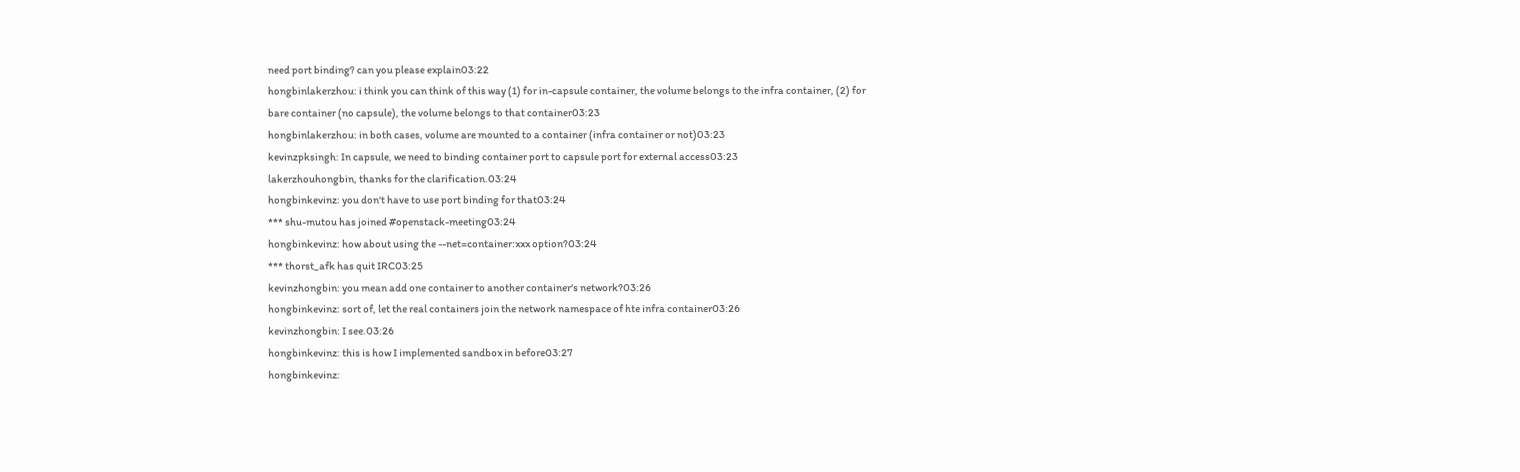need port binding? can you please explain03:22
hongbinlakerzhou: i think you can think of this way (1) for in-capsule container, the volume belongs to the infra container, (2) for bare container (no capsule), the volume belongs to that container03:23
hongbinlakerzhou: in both cases, volume are mounted to a container (infra container or not)03:23
kevinzpksingh: In capsule, we need to binding container port to capsule port for external access03:23
lakerzhouhongbin, thanks for the clarification.03:24
hongbinkevinz: you don't have to use port binding for that03:24
*** shu-mutou has joined #openstack-meeting03:24
hongbinkevinz: how about using the --net=container:xxx option?03:24
*** thorst_afk has quit IRC03:25
kevinzhongbin: you mean add one container to another container's network?03:26
hongbinkevinz: sort of, let the real containers join the network namespace of hte infra container03:26
kevinzhongbin: I see.03:26
hongbinkevinz: this is how I implemented sandbox in before03:27
hongbinkevinz: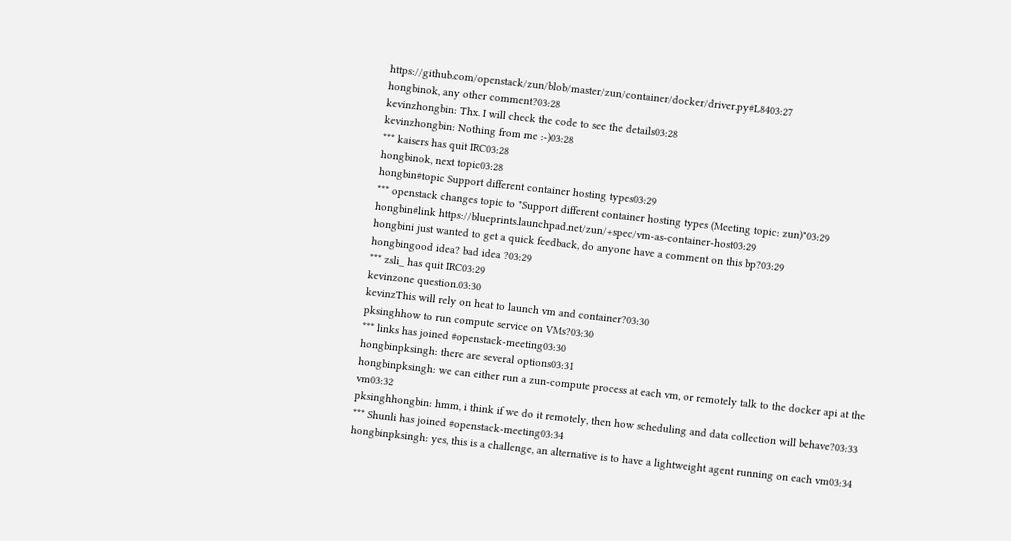https://github.com/openstack/zun/blob/master/zun/container/docker/driver.py#L8403:27
hongbinok, any other comment?03:28
kevinzhongbin: Thx. I will check the code to see the details03:28
kevinzhongbin: Nothing from me :-)03:28
*** kaisers has quit IRC03:28
hongbinok, next topic03:28
hongbin#topic Support different container hosting types03:29
*** openstack changes topic to "Support different container hosting types (Meeting topic: zun)"03:29
hongbin#link https://blueprints.launchpad.net/zun/+spec/vm-as-container-host03:29
hongbini just wanted to get a quick feedback, do anyone have a comment on this bp?03:29
hongbingood idea? bad idea ?03:29
*** zsli_ has quit IRC03:29
kevinzone question.03:30
kevinzThis will rely on heat to launch vm and container?03:30
pksinghhow to run compute service on VMs?03:30
*** links has joined #openstack-meeting03:30
hongbinpksingh: there are several options03:31
hongbinpksingh: we can either run a zun-compute process at each vm, or remotely talk to the docker api at the vm03:32
pksinghhongbin: hmm, i think if we do it remotely, then how scheduling and data collection will behave?03:33
*** Shunli has joined #openstack-meeting03:34
hongbinpksingh: yes, this is a challenge, an alternative is to have a lightweight agent running on each vm03:34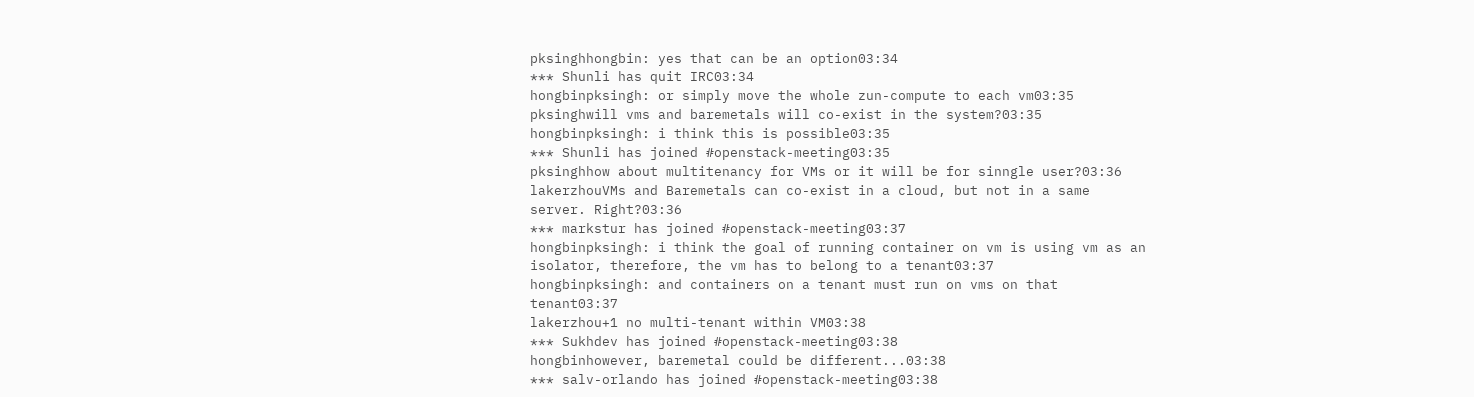pksinghhongbin: yes that can be an option03:34
*** Shunli has quit IRC03:34
hongbinpksingh: or simply move the whole zun-compute to each vm03:35
pksinghwill vms and baremetals will co-exist in the system?03:35
hongbinpksingh: i think this is possible03:35
*** Shunli has joined #openstack-meeting03:35
pksinghhow about multitenancy for VMs or it will be for sinngle user?03:36
lakerzhouVMs and Baremetals can co-exist in a cloud, but not in a same server. Right?03:36
*** markstur has joined #openstack-meeting03:37
hongbinpksingh: i think the goal of running container on vm is using vm as an isolator, therefore, the vm has to belong to a tenant03:37
hongbinpksingh: and containers on a tenant must run on vms on that tenant03:37
lakerzhou+1 no multi-tenant within VM03:38
*** Sukhdev has joined #openstack-meeting03:38
hongbinhowever, baremetal could be different...03:38
*** salv-orlando has joined #openstack-meeting03:38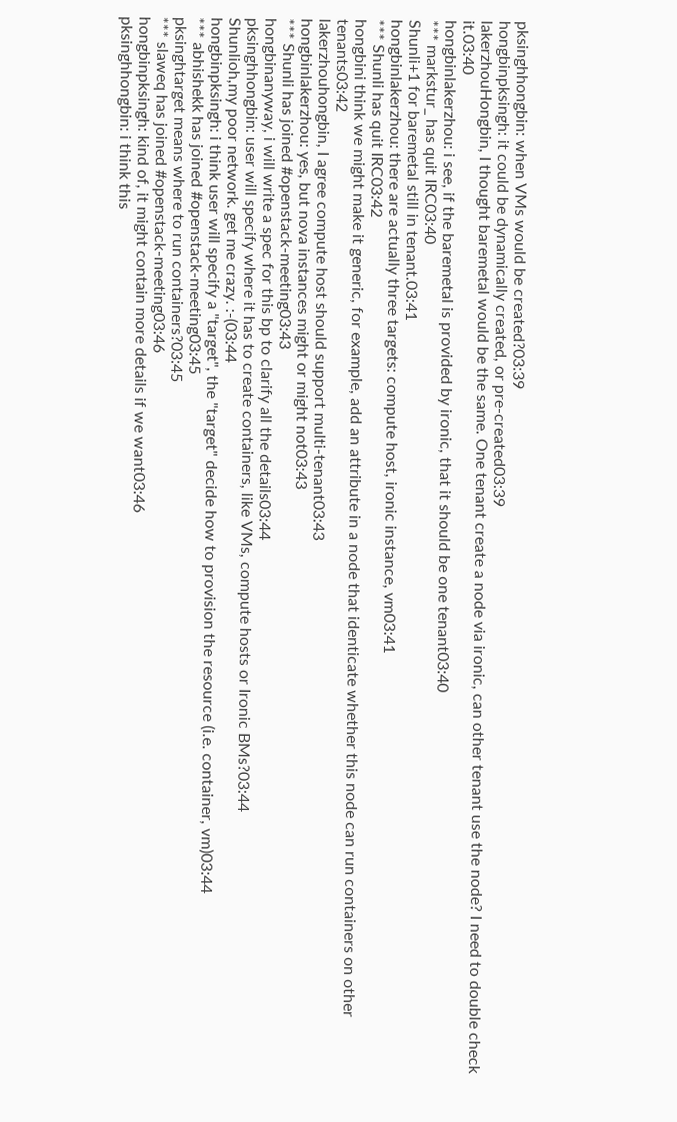pksinghhongbin: when VMs would be created?03:39
hongbinpksingh: it could be dynamically created, or pre-created03:39
lakerzhouHongbin, I thought baremetal would be the same. One tenant create a node via ironic, can other tenant use the node? I need to double check it.03:40
hongbinlakerzhou: i see, if the baremetal is provided by ironic, that it should be one tenant03:40
*** markstur_ has quit IRC03:40
Shunli+1 for baremetal still in tenant.03:41
hongbinlakerzhou: there are actually three targets: compute host, ironic instance, vm03:41
*** Shunli has quit IRC03:42
hongbini think we might make it generic, for example, add an attribute in a node that identicate whether this node can run containers on other tenants03:42
lakerzhouhongbin, I agree compute host should support multi-tenant03:43
hongbinlakerzhou: yes, but nova instances might or might not03:43
*** Shunli has joined #openstack-meeting03:43
hongbinanyway, i will write a spec for this bp to clarify all the details03:44
pksinghhongbin: user will specify where it has to create containers, like VMs, compute hosts or Ironic BMs?03:44
Shunlioh,my poor network. get me crazy. :-(03:44
hongbinpksingh: i think user will specify a "target", the "target" decide how to provision the resource (i.e. container, vm)03:44
*** abhishekk has joined #openstack-meeting03:45
pksinghtarget means where to run containers?03:45
*** slaweq has joined #openstack-meeting03:46
hongbinpksingh: kind of, it might contain more details if we want03:46
pksinghhongbin: i think this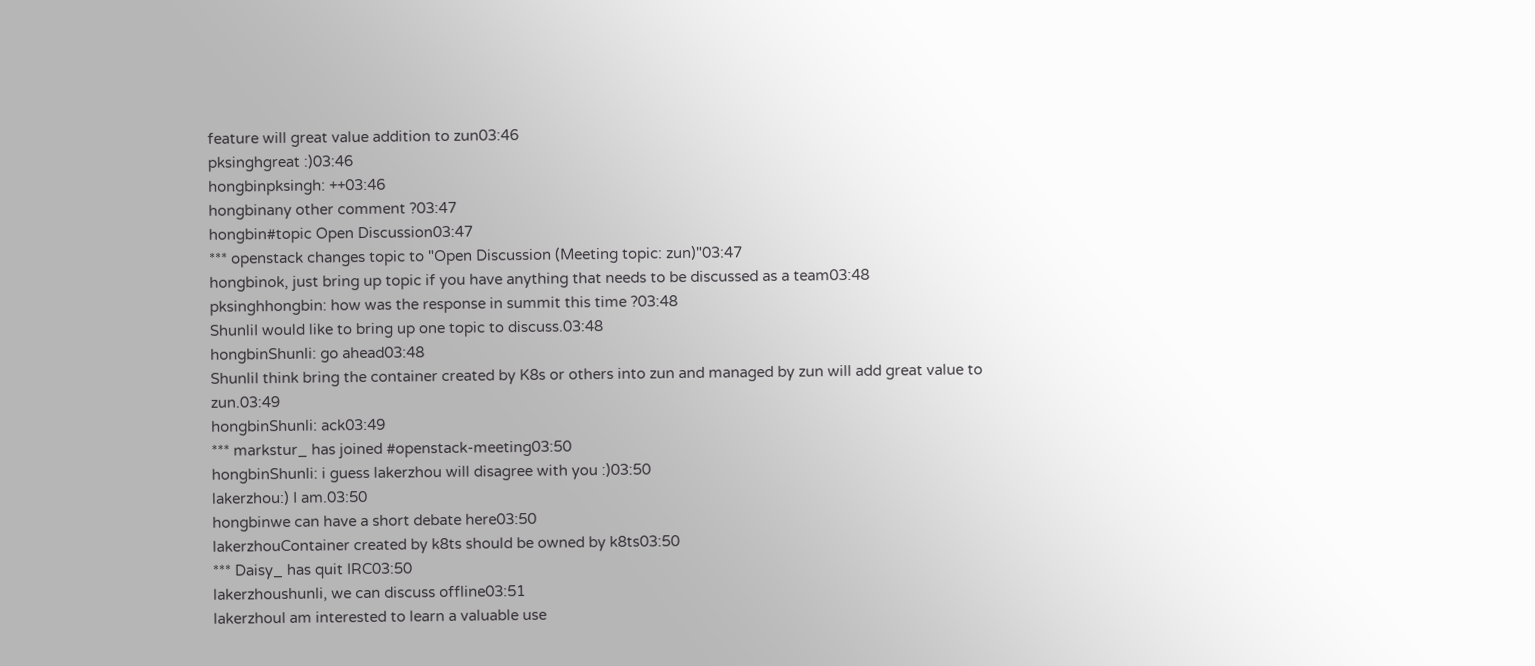feature will great value addition to zun03:46
pksinghgreat :)03:46
hongbinpksingh: ++03:46
hongbinany other comment ?03:47
hongbin#topic Open Discussion03:47
*** openstack changes topic to "Open Discussion (Meeting topic: zun)"03:47
hongbinok, just bring up topic if you have anything that needs to be discussed as a team03:48
pksinghhongbin: how was the response in summit this time ?03:48
ShunliI would like to bring up one topic to discuss.03:48
hongbinShunli: go ahead03:48
ShunliI think bring the container created by K8s or others into zun and managed by zun will add great value to zun.03:49
hongbinShunli: ack03:49
*** markstur_ has joined #openstack-meeting03:50
hongbinShunli: i guess lakerzhou will disagree with you :)03:50
lakerzhou:) I am.03:50
hongbinwe can have a short debate here03:50
lakerzhouContainer created by k8ts should be owned by k8ts03:50
*** Daisy_ has quit IRC03:50
lakerzhoushunli, we can discuss offline03:51
lakerzhouI am interested to learn a valuable use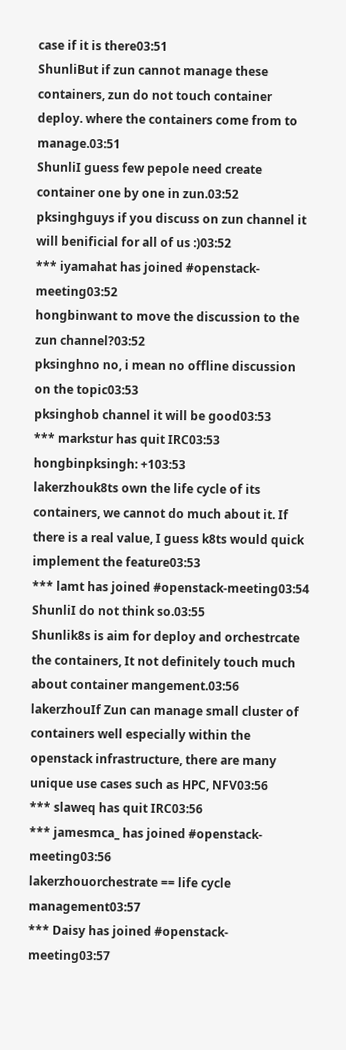case if it is there03:51
ShunliBut if zun cannot manage these containers, zun do not touch container deploy. where the containers come from to manage.03:51
ShunliI guess few pepole need create container one by one in zun.03:52
pksinghguys if you discuss on zun channel it will benificial for all of us :)03:52
*** iyamahat has joined #openstack-meeting03:52
hongbinwant to move the discussion to the zun channel?03:52
pksinghno no, i mean no offline discussion on the topic03:53
pksinghob channel it will be good03:53
*** markstur has quit IRC03:53
hongbinpksingh: +103:53
lakerzhouk8ts own the life cycle of its containers, we cannot do much about it. If there is a real value, I guess k8ts would quick implement the feature03:53
*** lamt has joined #openstack-meeting03:54
ShunliI do not think so.03:55
Shunlik8s is aim for deploy and orchestrcate the containers, It not definitely touch much about container mangement.03:56
lakerzhouIf Zun can manage small cluster of containers well especially within the openstack infrastructure, there are many unique use cases such as HPC, NFV03:56
*** slaweq has quit IRC03:56
*** jamesmca_ has joined #openstack-meeting03:56
lakerzhouorchestrate == life cycle management03:57
*** Daisy has joined #openstack-meeting03:57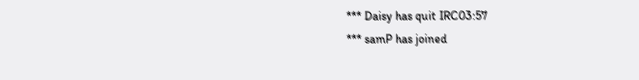*** Daisy has quit IRC03:57
*** samP has joined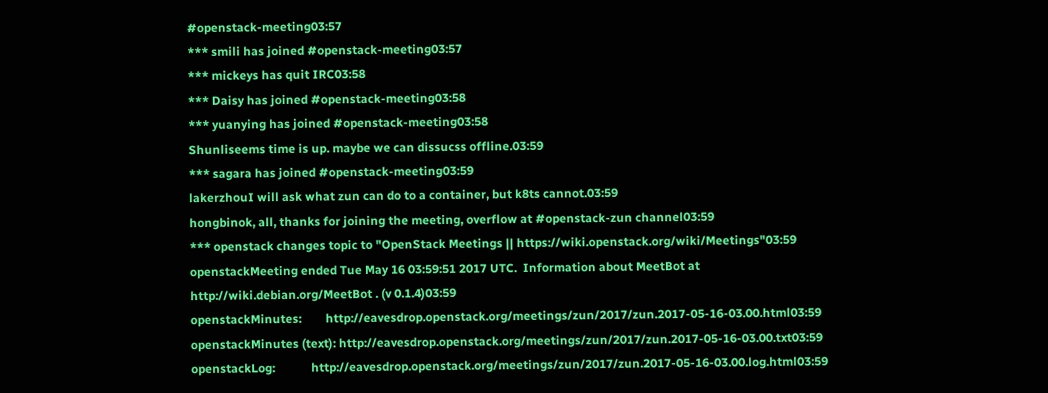#openstack-meeting03:57
*** smili has joined #openstack-meeting03:57
*** mickeys has quit IRC03:58
*** Daisy has joined #openstack-meeting03:58
*** yuanying has joined #openstack-meeting03:58
Shunliseems time is up. maybe we can dissucss offline.03:59
*** sagara has joined #openstack-meeting03:59
lakerzhouI will ask what zun can do to a container, but k8ts cannot.03:59
hongbinok, all, thanks for joining the meeting, overflow at #openstack-zun channel03:59
*** openstack changes topic to "OpenStack Meetings || https://wiki.openstack.org/wiki/Meetings"03:59
openstackMeeting ended Tue May 16 03:59:51 2017 UTC.  Information about MeetBot at http://wiki.debian.org/MeetBot . (v 0.1.4)03:59
openstackMinutes:        http://eavesdrop.openstack.org/meetings/zun/2017/zun.2017-05-16-03.00.html03:59
openstackMinutes (text): http://eavesdrop.openstack.org/meetings/zun/2017/zun.2017-05-16-03.00.txt03:59
openstackLog:            http://eavesdrop.openstack.org/meetings/zun/2017/zun.2017-05-16-03.00.log.html03:59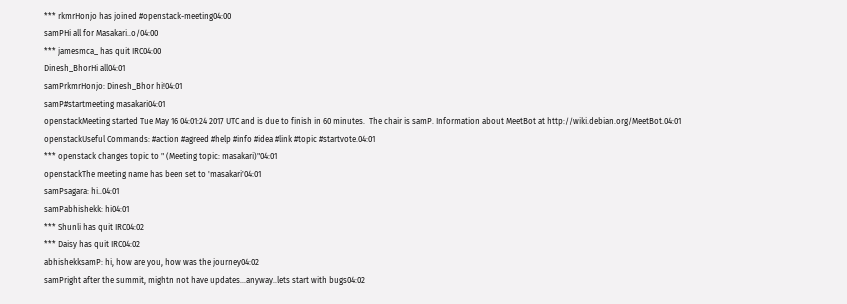*** rkmrHonjo has joined #openstack-meeting04:00
samPHi all for Masakari..o/04:00
*** jamesmca_ has quit IRC04:00
Dinesh_BhorHi all04:01
samPrkmrHonjo: Dinesh_Bhor hi!04:01
samP#startmeeting masakari04:01
openstackMeeting started Tue May 16 04:01:24 2017 UTC and is due to finish in 60 minutes.  The chair is samP. Information about MeetBot at http://wiki.debian.org/MeetBot.04:01
openstackUseful Commands: #action #agreed #help #info #idea #link #topic #startvote.04:01
*** openstack changes topic to " (Meeting topic: masakari)"04:01
openstackThe meeting name has been set to 'masakari'04:01
samPsagara: hi..04:01
samPabhishekk: hi04:01
*** Shunli has quit IRC04:02
*** Daisy has quit IRC04:02
abhishekksamP: hi, how are you, how was the journey04:02
samPright after the summit, mightn not have updates...anyway..lets start with bugs04:02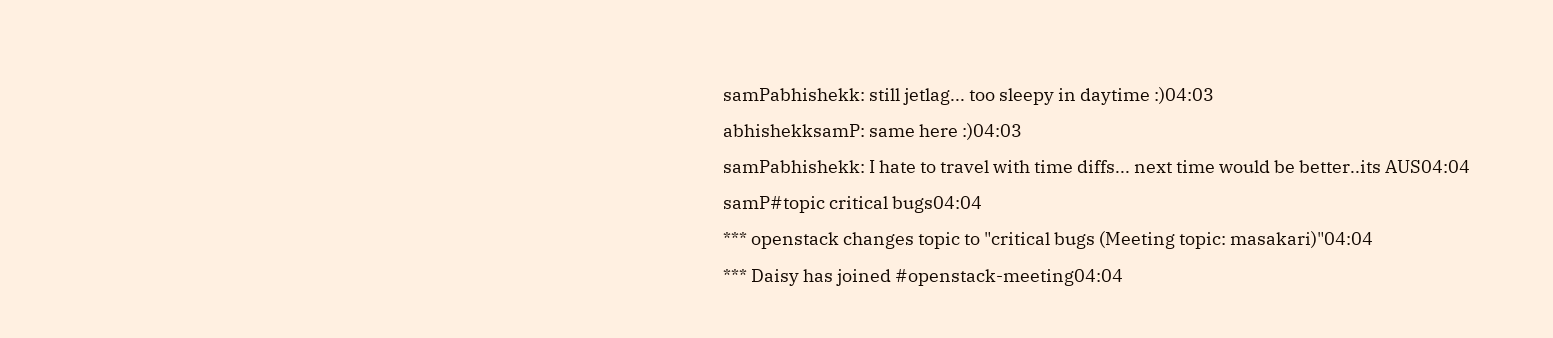samPabhishekk: still jetlag... too sleepy in daytime :)04:03
abhishekksamP: same here :)04:03
samPabhishekk: I hate to travel with time diffs... next time would be better..its AUS04:04
samP#topic critical bugs04:04
*** openstack changes topic to "critical bugs (Meeting topic: masakari)"04:04
*** Daisy has joined #openstack-meeting04:04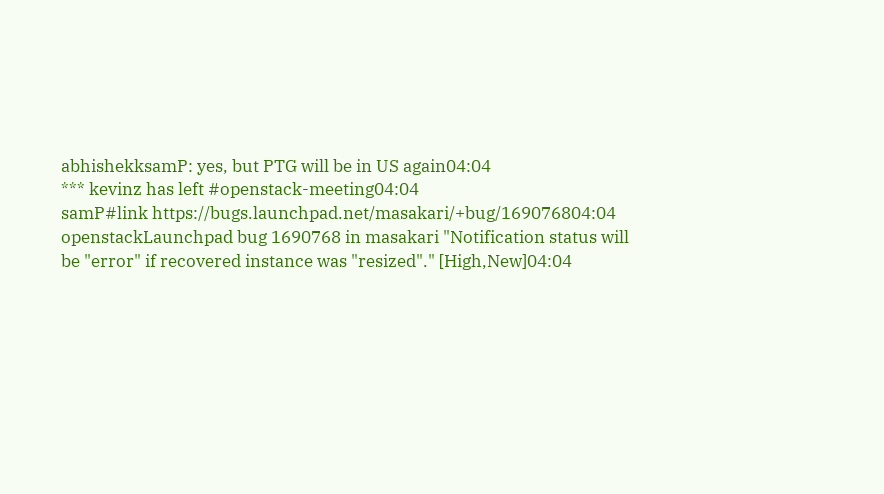abhishekksamP: yes, but PTG will be in US again04:04
*** kevinz has left #openstack-meeting04:04
samP#link https://bugs.launchpad.net/masakari/+bug/169076804:04
openstackLaunchpad bug 1690768 in masakari "Notification status will be "error" if recovered instance was "resized"." [High,New]04:04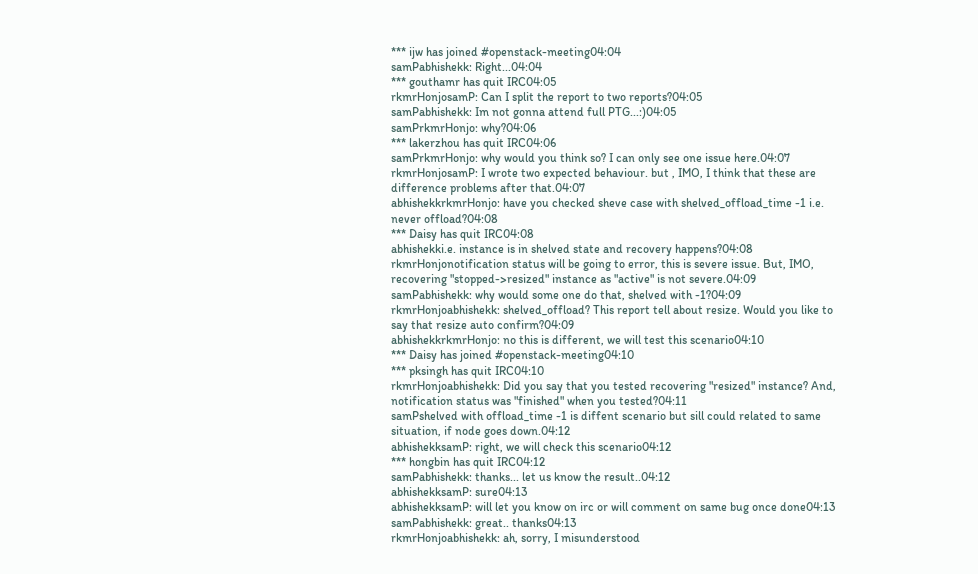*** ijw has joined #openstack-meeting04:04
samPabhishekk: Right...04:04
*** gouthamr has quit IRC04:05
rkmrHonjosamP: Can I split the report to two reports?04:05
samPabhishekk: Im not gonna attend full PTG...:)04:05
samPrkmrHonjo: why?04:06
*** lakerzhou has quit IRC04:06
samPrkmrHonjo: why would you think so? I can only see one issue here.04:07
rkmrHonjosamP: I wrote two expected behaviour. but , IMO, I think that these are difference problems after that.04:07
abhishekkrkmrHonjo: have you checked sheve case with shelved_offload_time -1 i.e. never offload?04:08
*** Daisy has quit IRC04:08
abhishekki.e. instance is in shelved state and recovery happens?04:08
rkmrHonjonotification status will be going to error, this is severe issue. But, IMO, recovering "stopped->resized" instance as "active" is not severe.04:09
samPabhishekk: why would some one do that, shelved with -1?04:09
rkmrHonjoabhishekk: shelved_offload? This report tell about resize. Would you like to say that resize auto confirm?04:09
abhishekkrkmrHonjo: no this is different, we will test this scenario04:10
*** Daisy has joined #openstack-meeting04:10
*** pksingh has quit IRC04:10
rkmrHonjoabhishekk: Did you say that you tested recovering "resized" instance? And, notification status was "finished" when you tested?04:11
samPshelved with offload_time -1 is diffent scenario but sill could related to same situation, if node goes down.04:12
abhishekksamP: right, we will check this scenario04:12
*** hongbin has quit IRC04:12
samPabhishekk: thanks... let us know the result..04:12
abhishekksamP: sure04:13
abhishekksamP: will let you know on irc or will comment on same bug once done04:13
samPabhishekk: great.. thanks04:13
rkmrHonjoabhishekk: ah, sorry, I misunderstood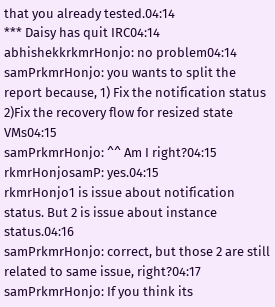that you already tested.04:14
*** Daisy has quit IRC04:14
abhishekkrkmrHonjo: no problem04:14
samPrkmrHonjo: you wants to split the report because, 1) Fix the notification status 2)Fix the recovery flow for resized state VMs04:15
samPrkmrHonjo: ^^ Am I right?04:15
rkmrHonjosamP: yes.04:15
rkmrHonjo1 is issue about notification status. But 2 is issue about instance status.04:16
samPrkmrHonjo: correct, but those 2 are still related to same issue, right?04:17
samPrkmrHonjo: If you think its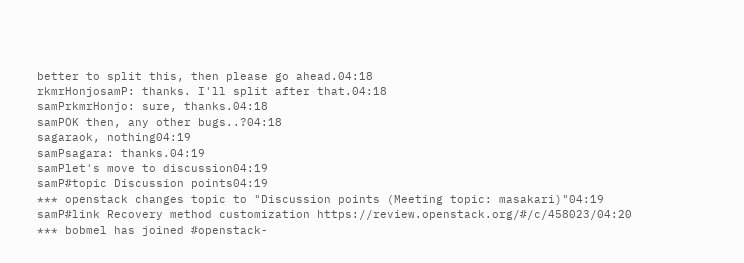better to split this, then please go ahead.04:18
rkmrHonjosamP: thanks. I'll split after that.04:18
samPrkmrHonjo: sure, thanks.04:18
samPOK then, any other bugs..?04:18
sagaraok, nothing04:19
samPsagara: thanks.04:19
samPlet's move to discussion04:19
samP#topic Discussion points04:19
*** openstack changes topic to "Discussion points (Meeting topic: masakari)"04:19
samP#link Recovery method customization https://review.openstack.org/#/c/458023/04:20
*** bobmel has joined #openstack-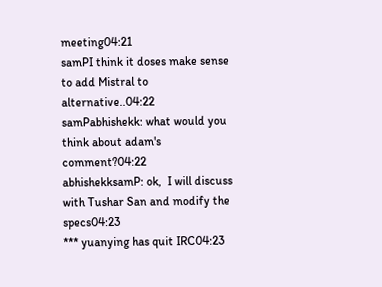meeting04:21
samPI think it doses make sense to add Mistral to alternative..04:22
samPabhishekk: what would you think about adam's comment?04:22
abhishekksamP: ok,  I will discuss with Tushar San and modify the specs04:23
*** yuanying has quit IRC04:23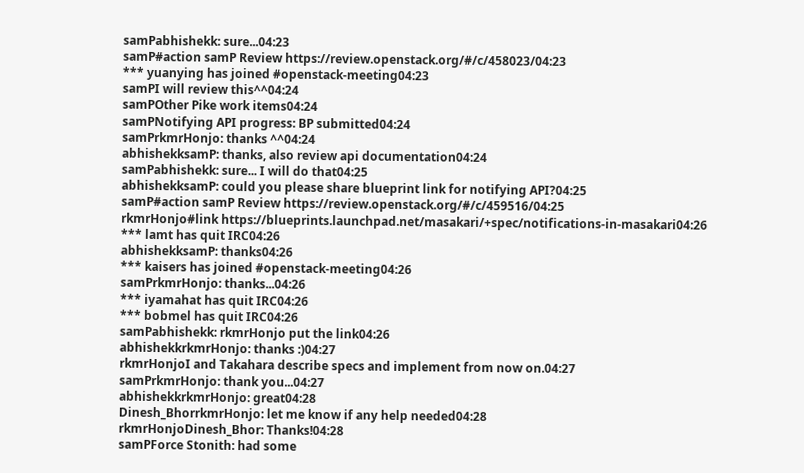samPabhishekk: sure...04:23
samP#action samP Review https://review.openstack.org/#/c/458023/04:23
*** yuanying has joined #openstack-meeting04:23
samPI will review this^^04:24
samPOther Pike work items04:24
samPNotifying API progress: BP submitted04:24
samPrkmrHonjo: thanks ^^04:24
abhishekksamP: thanks, also review api documentation04:24
samPabhishekk: sure... I will do that04:25
abhishekksamP: could you please share blueprint link for notifying API?04:25
samP#action samP Review https://review.openstack.org/#/c/459516/04:25
rkmrHonjo#link https://blueprints.launchpad.net/masakari/+spec/notifications-in-masakari04:26
*** lamt has quit IRC04:26
abhishekksamP: thanks04:26
*** kaisers has joined #openstack-meeting04:26
samPrkmrHonjo: thanks...04:26
*** iyamahat has quit IRC04:26
*** bobmel has quit IRC04:26
samPabhishekk: rkmrHonjo put the link04:26
abhishekkrkmrHonjo: thanks :)04:27
rkmrHonjoI and Takahara describe specs and implement from now on.04:27
samPrkmrHonjo: thank you...04:27
abhishekkrkmrHonjo: great04:28
Dinesh_BhorrkmrHonjo: let me know if any help needed04:28
rkmrHonjoDinesh_Bhor: Thanks!04:28
samPForce Stonith: had some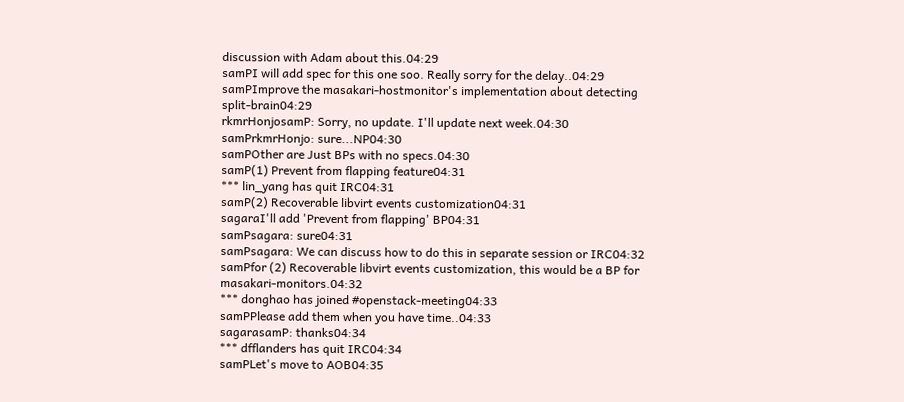discussion with Adam about this.04:29
samPI will add spec for this one soo. Really sorry for the delay..04:29
samPImprove the masakari-hostmonitor's implementation about detecting split-brain04:29
rkmrHonjosamP: Sorry, no update. I'll update next week.04:30
samPrkmrHonjo: sure...NP04:30
samPOther are Just BPs with no specs.04:30
samP(1) Prevent from flapping feature04:31
*** lin_yang has quit IRC04:31
samP(2) Recoverable libvirt events customization04:31
sagaraI'll add 'Prevent from flapping' BP04:31
samPsagara: sure04:31
samPsagara: We can discuss how to do this in separate session or IRC04:32
samPfor (2) Recoverable libvirt events customization, this would be a BP for masakari-monitors.04:32
*** donghao has joined #openstack-meeting04:33
samPPlease add them when you have time..04:33
sagarasamP: thanks04:34
*** dfflanders has quit IRC04:34
samPLet's move to AOB04:35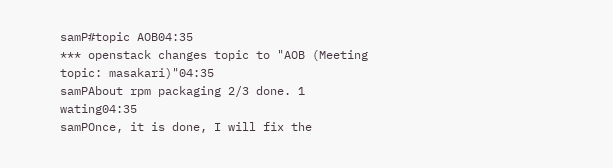samP#topic AOB04:35
*** openstack changes topic to "AOB (Meeting topic: masakari)"04:35
samPAbout rpm packaging 2/3 done. 1 wating04:35
samPOnce, it is done, I will fix the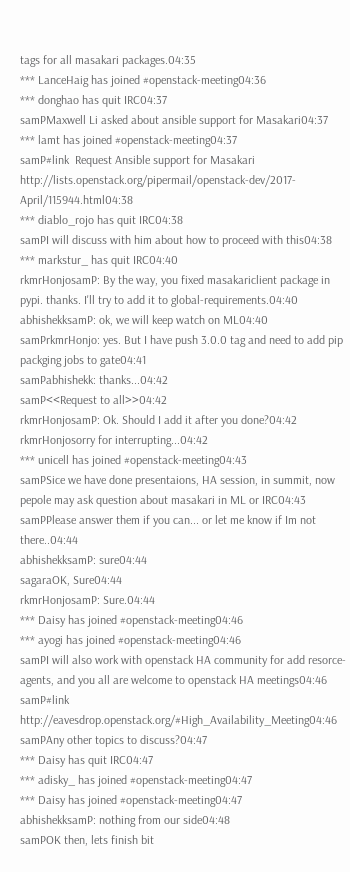tags for all masakari packages.04:35
*** LanceHaig has joined #openstack-meeting04:36
*** donghao has quit IRC04:37
samPMaxwell Li asked about ansible support for Masakari04:37
*** lamt has joined #openstack-meeting04:37
samP#link  Request Ansible support for Masakari http://lists.openstack.org/pipermail/openstack-dev/2017-April/115944.html04:38
*** diablo_rojo has quit IRC04:38
samPI will discuss with him about how to proceed with this04:38
*** markstur_ has quit IRC04:40
rkmrHonjosamP: By the way, you fixed masakariclient package in pypi. thanks. I'll try to add it to global-requirements.04:40
abhishekksamP: ok, we will keep watch on ML04:40
samPrkmrHonjo: yes. But I have push 3.0.0 tag and need to add pip packging jobs to gate04:41
samPabhishekk: thanks...04:42
samP<<Request to all>>04:42
rkmrHonjosamP: Ok. Should I add it after you done?04:42
rkmrHonjosorry for interrupting...04:42
*** unicell has joined #openstack-meeting04:43
samPSice we have done presentaions, HA session, in summit, now pepole may ask question about masakari in ML or IRC04:43
samPPlease answer them if you can... or let me know if Im not there..04:44
abhishekksamP: sure04:44
sagaraOK, Sure04:44
rkmrHonjosamP: Sure.04:44
*** Daisy has joined #openstack-meeting04:46
*** ayogi has joined #openstack-meeting04:46
samPI will also work with openstack HA community for add resorce-agents, and you all are welcome to openstack HA meetings04:46
samP#link http://eavesdrop.openstack.org/#High_Availability_Meeting04:46
samPAny other topics to discuss?04:47
*** Daisy has quit IRC04:47
*** adisky_ has joined #openstack-meeting04:47
*** Daisy has joined #openstack-meeting04:47
abhishekksamP: nothing from our side04:48
samPOK then, lets finish bit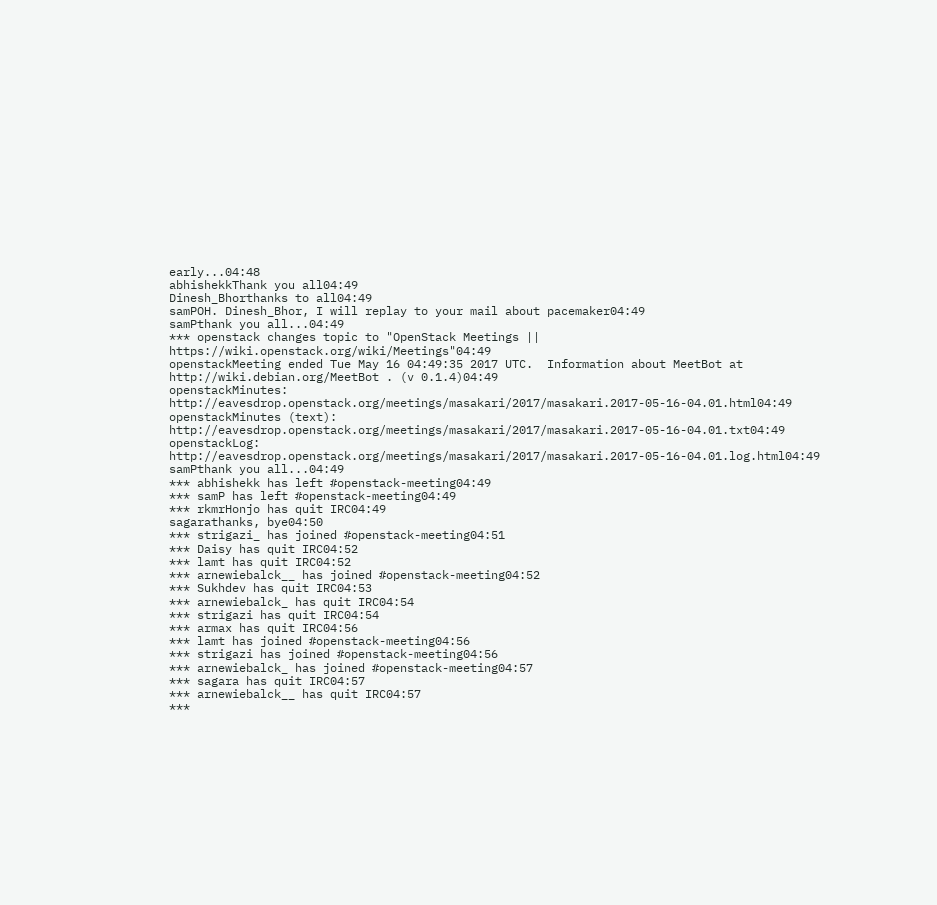early...04:48
abhishekkThank you all04:49
Dinesh_Bhorthanks to all04:49
samPOH. Dinesh_Bhor, I will replay to your mail about pacemaker04:49
samPthank you all...04:49
*** openstack changes topic to "OpenStack Meetings || https://wiki.openstack.org/wiki/Meetings"04:49
openstackMeeting ended Tue May 16 04:49:35 2017 UTC.  Information about MeetBot at http://wiki.debian.org/MeetBot . (v 0.1.4)04:49
openstackMinutes:        http://eavesdrop.openstack.org/meetings/masakari/2017/masakari.2017-05-16-04.01.html04:49
openstackMinutes (text): http://eavesdrop.openstack.org/meetings/masakari/2017/masakari.2017-05-16-04.01.txt04:49
openstackLog:            http://eavesdrop.openstack.org/meetings/masakari/2017/masakari.2017-05-16-04.01.log.html04:49
samPthank you all...04:49
*** abhishekk has left #openstack-meeting04:49
*** samP has left #openstack-meeting04:49
*** rkmrHonjo has quit IRC04:49
sagarathanks, bye04:50
*** strigazi_ has joined #openstack-meeting04:51
*** Daisy has quit IRC04:52
*** lamt has quit IRC04:52
*** arnewiebalck__ has joined #openstack-meeting04:52
*** Sukhdev has quit IRC04:53
*** arnewiebalck_ has quit IRC04:54
*** strigazi has quit IRC04:54
*** armax has quit IRC04:56
*** lamt has joined #openstack-meeting04:56
*** strigazi has joined #openstack-meeting04:56
*** arnewiebalck_ has joined #openstack-meeting04:57
*** sagara has quit IRC04:57
*** arnewiebalck__ has quit IRC04:57
***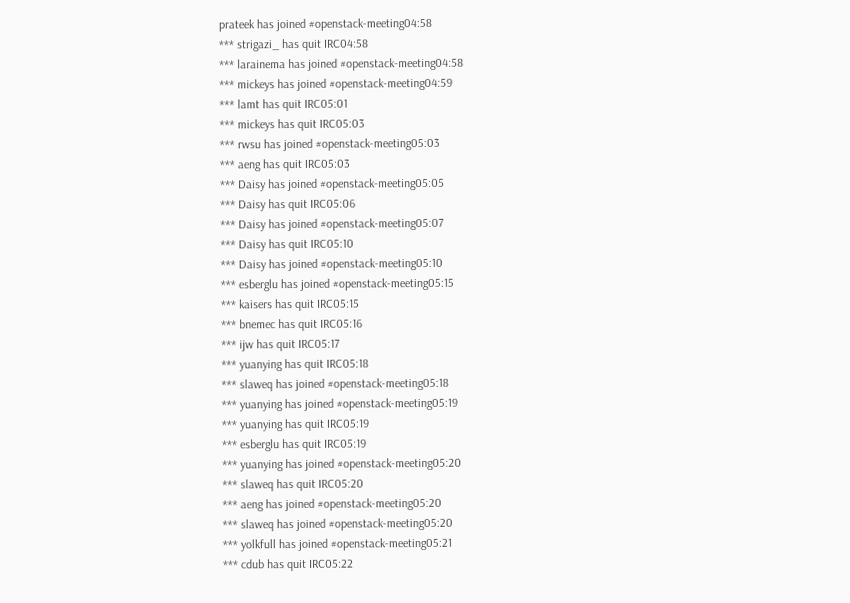prateek has joined #openstack-meeting04:58
*** strigazi_ has quit IRC04:58
*** larainema has joined #openstack-meeting04:58
*** mickeys has joined #openstack-meeting04:59
*** lamt has quit IRC05:01
*** mickeys has quit IRC05:03
*** rwsu has joined #openstack-meeting05:03
*** aeng has quit IRC05:03
*** Daisy has joined #openstack-meeting05:05
*** Daisy has quit IRC05:06
*** Daisy has joined #openstack-meeting05:07
*** Daisy has quit IRC05:10
*** Daisy has joined #openstack-meeting05:10
*** esberglu has joined #openstack-meeting05:15
*** kaisers has quit IRC05:15
*** bnemec has quit IRC05:16
*** ijw has quit IRC05:17
*** yuanying has quit IRC05:18
*** slaweq has joined #openstack-meeting05:18
*** yuanying has joined #openstack-meeting05:19
*** yuanying has quit IRC05:19
*** esberglu has quit IRC05:19
*** yuanying has joined #openstack-meeting05:20
*** slaweq has quit IRC05:20
*** aeng has joined #openstack-meeting05:20
*** slaweq has joined #openstack-meeting05:20
*** yolkfull has joined #openstack-meeting05:21
*** cdub has quit IRC05:22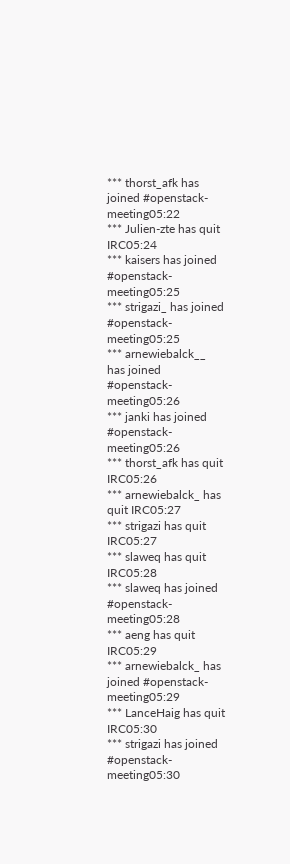*** thorst_afk has joined #openstack-meeting05:22
*** Julien-zte has quit IRC05:24
*** kaisers has joined #openstack-meeting05:25
*** strigazi_ has joined #openstack-meeting05:25
*** arnewiebalck__ has joined #openstack-meeting05:26
*** janki has joined #openstack-meeting05:26
*** thorst_afk has quit IRC05:26
*** arnewiebalck_ has quit IRC05:27
*** strigazi has quit IRC05:27
*** slaweq has quit IRC05:28
*** slaweq has joined #openstack-meeting05:28
*** aeng has quit IRC05:29
*** arnewiebalck_ has joined #openstack-meeting05:29
*** LanceHaig has quit IRC05:30
*** strigazi has joined #openstack-meeting05:30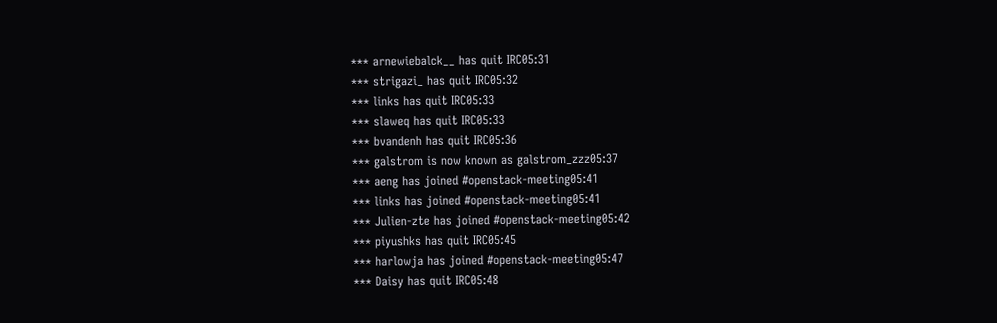*** arnewiebalck__ has quit IRC05:31
*** strigazi_ has quit IRC05:32
*** links has quit IRC05:33
*** slaweq has quit IRC05:33
*** bvandenh has quit IRC05:36
*** galstrom is now known as galstrom_zzz05:37
*** aeng has joined #openstack-meeting05:41
*** links has joined #openstack-meeting05:41
*** Julien-zte has joined #openstack-meeting05:42
*** piyushks has quit IRC05:45
*** harlowja has joined #openstack-meeting05:47
*** Daisy has quit IRC05:48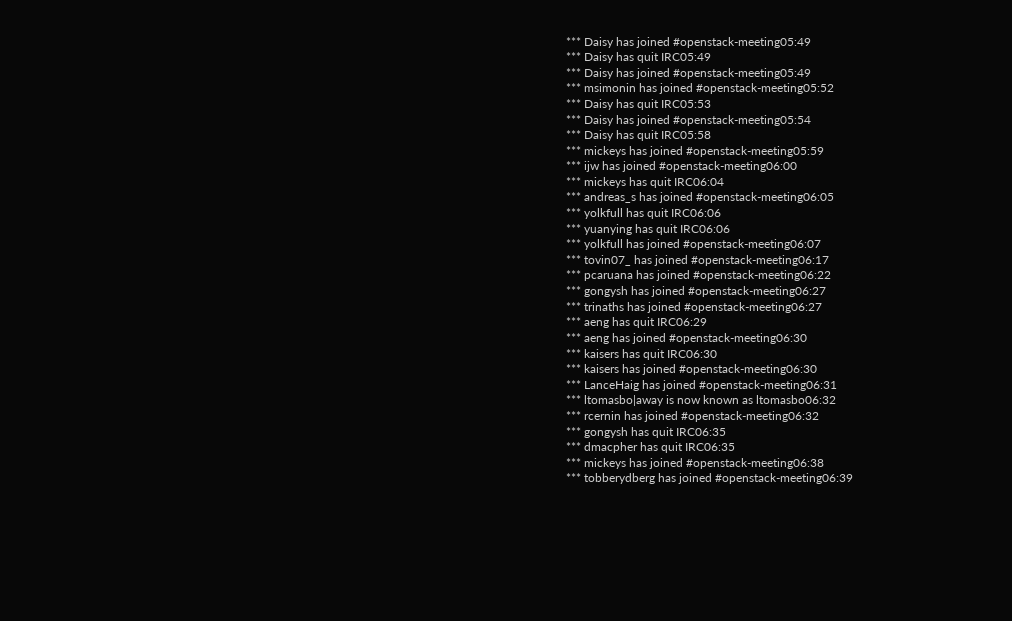*** Daisy has joined #openstack-meeting05:49
*** Daisy has quit IRC05:49
*** Daisy has joined #openstack-meeting05:49
*** msimonin has joined #openstack-meeting05:52
*** Daisy has quit IRC05:53
*** Daisy has joined #openstack-meeting05:54
*** Daisy has quit IRC05:58
*** mickeys has joined #openstack-meeting05:59
*** ijw has joined #openstack-meeting06:00
*** mickeys has quit IRC06:04
*** andreas_s has joined #openstack-meeting06:05
*** yolkfull has quit IRC06:06
*** yuanying has quit IRC06:06
*** yolkfull has joined #openstack-meeting06:07
*** tovin07_ has joined #openstack-meeting06:17
*** pcaruana has joined #openstack-meeting06:22
*** gongysh has joined #openstack-meeting06:27
*** trinaths has joined #openstack-meeting06:27
*** aeng has quit IRC06:29
*** aeng has joined #openstack-meeting06:30
*** kaisers has quit IRC06:30
*** kaisers has joined #openstack-meeting06:30
*** LanceHaig has joined #openstack-meeting06:31
*** ltomasbo|away is now known as ltomasbo06:32
*** rcernin has joined #openstack-meeting06:32
*** gongysh has quit IRC06:35
*** dmacpher has quit IRC06:35
*** mickeys has joined #openstack-meeting06:38
*** tobberydberg has joined #openstack-meeting06:39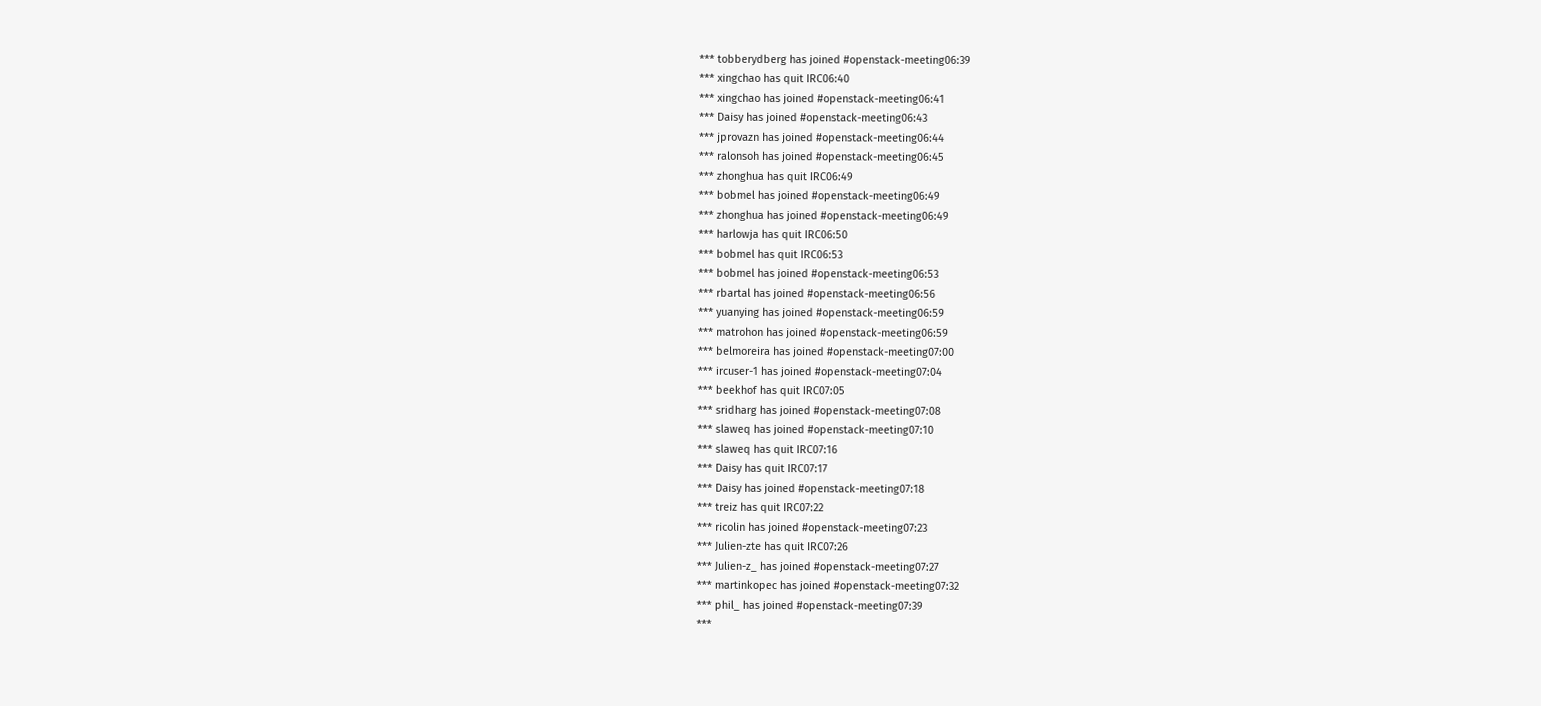*** tobberydberg has joined #openstack-meeting06:39
*** xingchao has quit IRC06:40
*** xingchao has joined #openstack-meeting06:41
*** Daisy has joined #openstack-meeting06:43
*** jprovazn has joined #openstack-meeting06:44
*** ralonsoh has joined #openstack-meeting06:45
*** zhonghua has quit IRC06:49
*** bobmel has joined #openstack-meeting06:49
*** zhonghua has joined #openstack-meeting06:49
*** harlowja has quit IRC06:50
*** bobmel has quit IRC06:53
*** bobmel has joined #openstack-meeting06:53
*** rbartal has joined #openstack-meeting06:56
*** yuanying has joined #openstack-meeting06:59
*** matrohon has joined #openstack-meeting06:59
*** belmoreira has joined #openstack-meeting07:00
*** ircuser-1 has joined #openstack-meeting07:04
*** beekhof has quit IRC07:05
*** sridharg has joined #openstack-meeting07:08
*** slaweq has joined #openstack-meeting07:10
*** slaweq has quit IRC07:16
*** Daisy has quit IRC07:17
*** Daisy has joined #openstack-meeting07:18
*** treiz has quit IRC07:22
*** ricolin has joined #openstack-meeting07:23
*** Julien-zte has quit IRC07:26
*** Julien-z_ has joined #openstack-meeting07:27
*** martinkopec has joined #openstack-meeting07:32
*** phil_ has joined #openstack-meeting07:39
***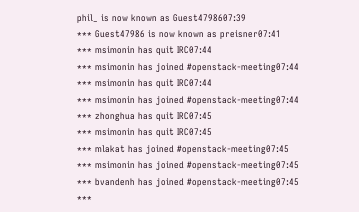phil_ is now known as Guest4798607:39
*** Guest47986 is now known as preisner07:41
*** msimonin has quit IRC07:44
*** msimonin has joined #openstack-meeting07:44
*** msimonin has quit IRC07:44
*** msimonin has joined #openstack-meeting07:44
*** zhonghua has quit IRC07:45
*** msimonin has quit IRC07:45
*** mlakat has joined #openstack-meeting07:45
*** msimonin has joined #openstack-meeting07:45
*** bvandenh has joined #openstack-meeting07:45
***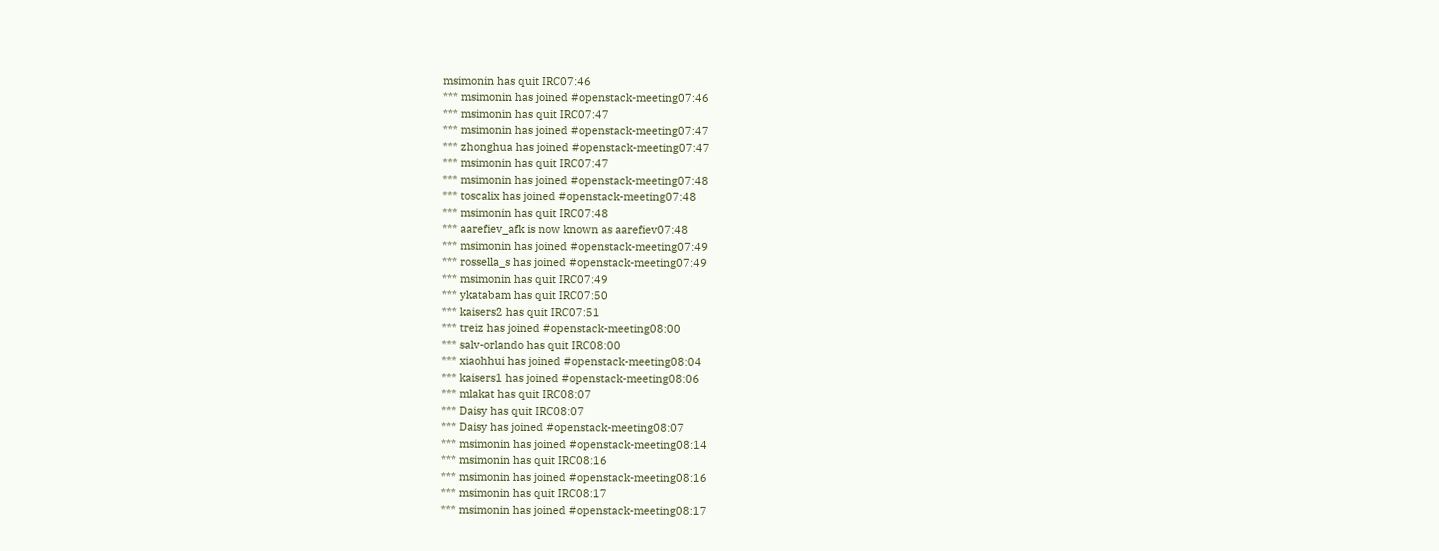msimonin has quit IRC07:46
*** msimonin has joined #openstack-meeting07:46
*** msimonin has quit IRC07:47
*** msimonin has joined #openstack-meeting07:47
*** zhonghua has joined #openstack-meeting07:47
*** msimonin has quit IRC07:47
*** msimonin has joined #openstack-meeting07:48
*** toscalix has joined #openstack-meeting07:48
*** msimonin has quit IRC07:48
*** aarefiev_afk is now known as aarefiev07:48
*** msimonin has joined #openstack-meeting07:49
*** rossella_s has joined #openstack-meeting07:49
*** msimonin has quit IRC07:49
*** ykatabam has quit IRC07:50
*** kaisers2 has quit IRC07:51
*** treiz has joined #openstack-meeting08:00
*** salv-orlando has quit IRC08:00
*** xiaohhui has joined #openstack-meeting08:04
*** kaisers1 has joined #openstack-meeting08:06
*** mlakat has quit IRC08:07
*** Daisy has quit IRC08:07
*** Daisy has joined #openstack-meeting08:07
*** msimonin has joined #openstack-meeting08:14
*** msimonin has quit IRC08:16
*** msimonin has joined #openstack-meeting08:16
*** msimonin has quit IRC08:17
*** msimonin has joined #openstack-meeting08:17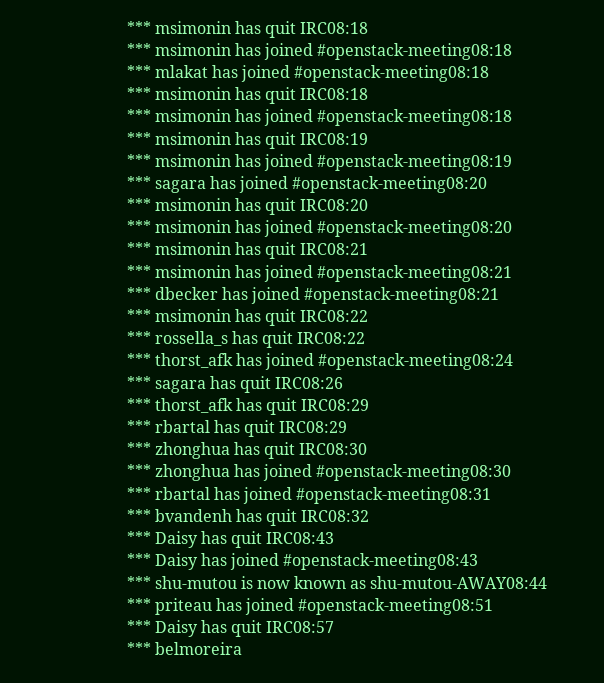*** msimonin has quit IRC08:18
*** msimonin has joined #openstack-meeting08:18
*** mlakat has joined #openstack-meeting08:18
*** msimonin has quit IRC08:18
*** msimonin has joined #openstack-meeting08:18
*** msimonin has quit IRC08:19
*** msimonin has joined #openstack-meeting08:19
*** sagara has joined #openstack-meeting08:20
*** msimonin has quit IRC08:20
*** msimonin has joined #openstack-meeting08:20
*** msimonin has quit IRC08:21
*** msimonin has joined #openstack-meeting08:21
*** dbecker has joined #openstack-meeting08:21
*** msimonin has quit IRC08:22
*** rossella_s has quit IRC08:22
*** thorst_afk has joined #openstack-meeting08:24
*** sagara has quit IRC08:26
*** thorst_afk has quit IRC08:29
*** rbartal has quit IRC08:29
*** zhonghua has quit IRC08:30
*** zhonghua has joined #openstack-meeting08:30
*** rbartal has joined #openstack-meeting08:31
*** bvandenh has quit IRC08:32
*** Daisy has quit IRC08:43
*** Daisy has joined #openstack-meeting08:43
*** shu-mutou is now known as shu-mutou-AWAY08:44
*** priteau has joined #openstack-meeting08:51
*** Daisy has quit IRC08:57
*** belmoreira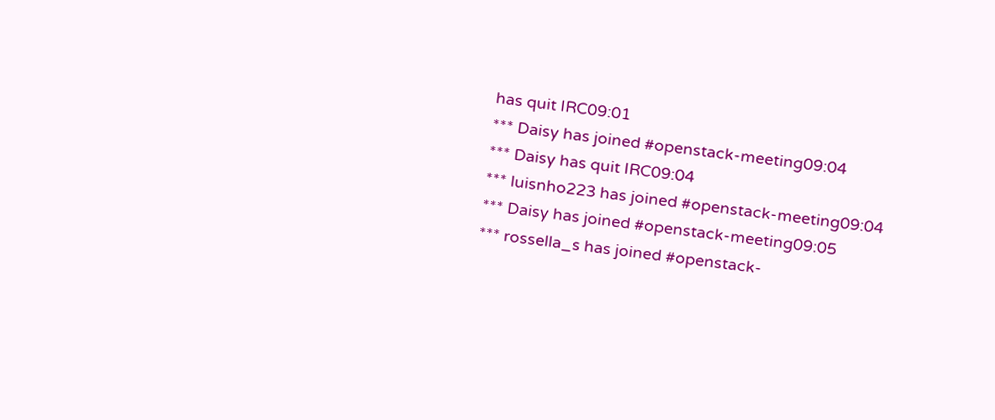has quit IRC09:01
*** Daisy has joined #openstack-meeting09:04
*** Daisy has quit IRC09:04
*** luisnho223 has joined #openstack-meeting09:04
*** Daisy has joined #openstack-meeting09:05
*** rossella_s has joined #openstack-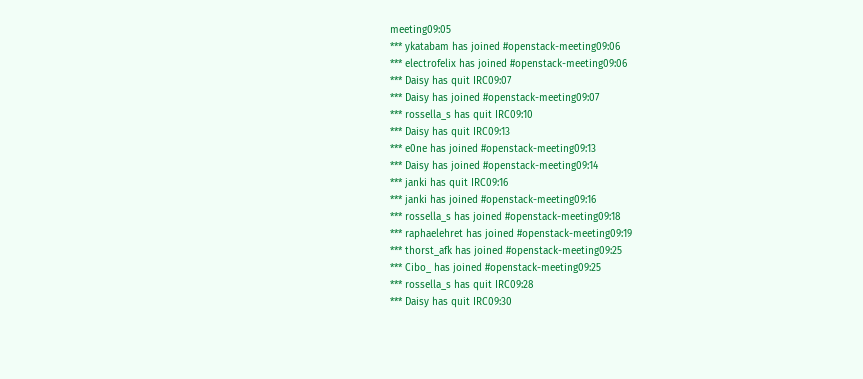meeting09:05
*** ykatabam has joined #openstack-meeting09:06
*** electrofelix has joined #openstack-meeting09:06
*** Daisy has quit IRC09:07
*** Daisy has joined #openstack-meeting09:07
*** rossella_s has quit IRC09:10
*** Daisy has quit IRC09:13
*** e0ne has joined #openstack-meeting09:13
*** Daisy has joined #openstack-meeting09:14
*** janki has quit IRC09:16
*** janki has joined #openstack-meeting09:16
*** rossella_s has joined #openstack-meeting09:18
*** raphaelehret has joined #openstack-meeting09:19
*** thorst_afk has joined #openstack-meeting09:25
*** Cibo_ has joined #openstack-meeting09:25
*** rossella_s has quit IRC09:28
*** Daisy has quit IRC09:30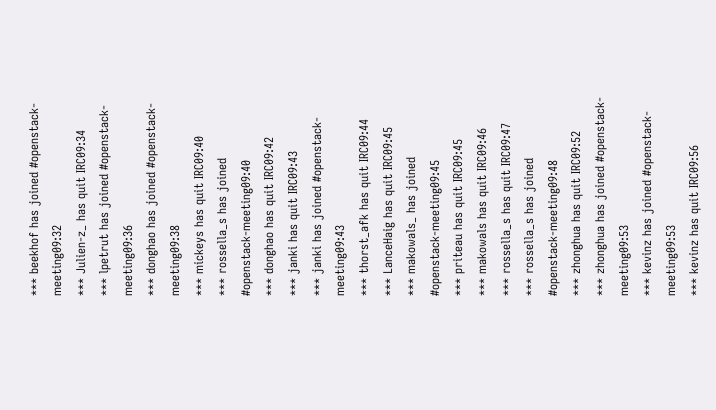*** beekhof has joined #openstack-meeting09:32
*** Julien-z_ has quit IRC09:34
*** lpetrut has joined #openstack-meeting09:36
*** donghao has joined #openstack-meeting09:38
*** mickeys has quit IRC09:40
*** rossella_s has joined #openstack-meeting09:40
*** donghao has quit IRC09:42
*** janki has quit IRC09:43
*** janki has joined #openstack-meeting09:43
*** thorst_afk has quit IRC09:44
*** LanceHaig has quit IRC09:45
*** makowals_ has joined #openstack-meeting09:45
*** priteau has quit IRC09:45
*** makowals has quit IRC09:46
*** rossella_s has quit IRC09:47
*** rossella_s has joined #openstack-meeting09:48
*** zhonghua has quit IRC09:52
*** zhonghua has joined #openstack-meeting09:53
*** kevinz has joined #openstack-meeting09:53
*** kevinz has quit IRC09:56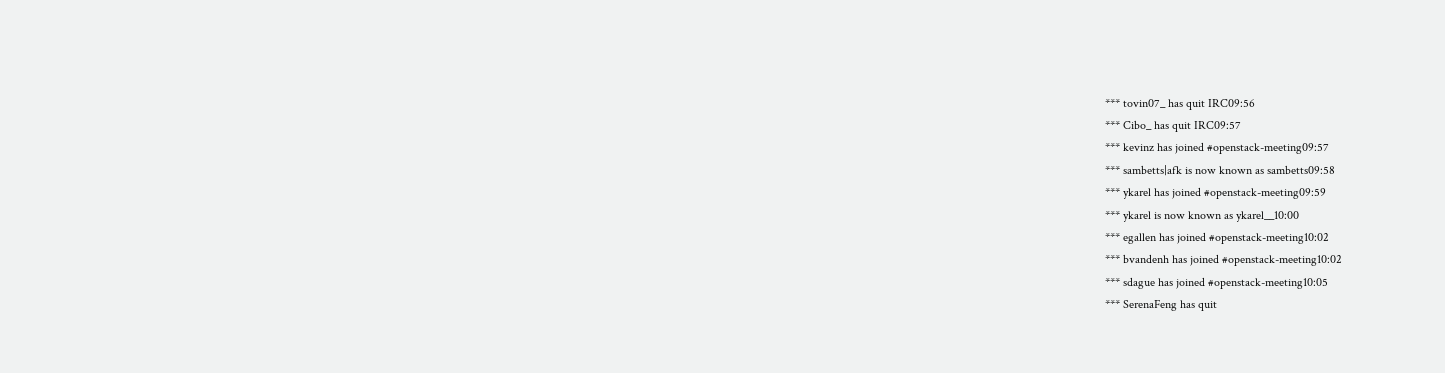*** tovin07_ has quit IRC09:56
*** Cibo_ has quit IRC09:57
*** kevinz has joined #openstack-meeting09:57
*** sambetts|afk is now known as sambetts09:58
*** ykarel has joined #openstack-meeting09:59
*** ykarel is now known as ykarel__10:00
*** egallen has joined #openstack-meeting10:02
*** bvandenh has joined #openstack-meeting10:02
*** sdague has joined #openstack-meeting10:05
*** SerenaFeng has quit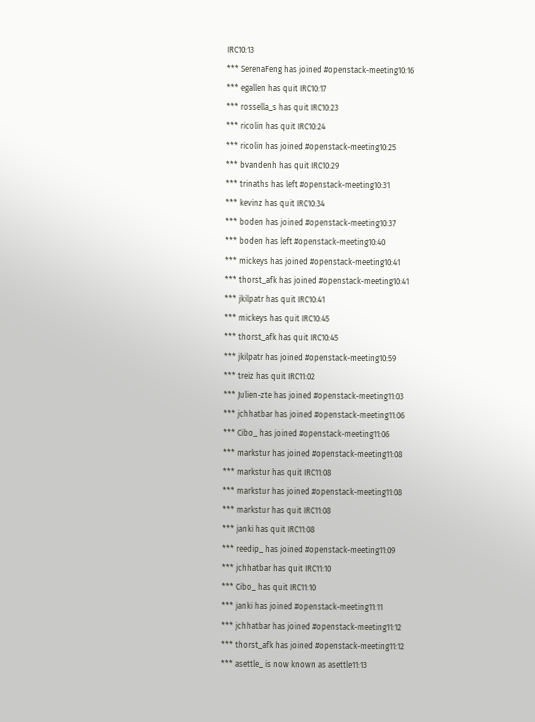IRC10:13
*** SerenaFeng has joined #openstack-meeting10:16
*** egallen has quit IRC10:17
*** rossella_s has quit IRC10:23
*** ricolin has quit IRC10:24
*** ricolin has joined #openstack-meeting10:25
*** bvandenh has quit IRC10:29
*** trinaths has left #openstack-meeting10:31
*** kevinz has quit IRC10:34
*** boden has joined #openstack-meeting10:37
*** boden has left #openstack-meeting10:40
*** mickeys has joined #openstack-meeting10:41
*** thorst_afk has joined #openstack-meeting10:41
*** jkilpatr has quit IRC10:41
*** mickeys has quit IRC10:45
*** thorst_afk has quit IRC10:45
*** jkilpatr has joined #openstack-meeting10:59
*** treiz has quit IRC11:02
*** Julien-zte has joined #openstack-meeting11:03
*** jchhatbar has joined #openstack-meeting11:06
*** Cibo_ has joined #openstack-meeting11:06
*** markstur has joined #openstack-meeting11:08
*** markstur has quit IRC11:08
*** markstur has joined #openstack-meeting11:08
*** markstur has quit IRC11:08
*** janki has quit IRC11:08
*** reedip_ has joined #openstack-meeting11:09
*** jchhatbar has quit IRC11:10
*** Cibo_ has quit IRC11:10
*** janki has joined #openstack-meeting11:11
*** jchhatbar has joined #openstack-meeting11:12
*** thorst_afk has joined #openstack-meeting11:12
*** asettle_ is now known as asettle11:13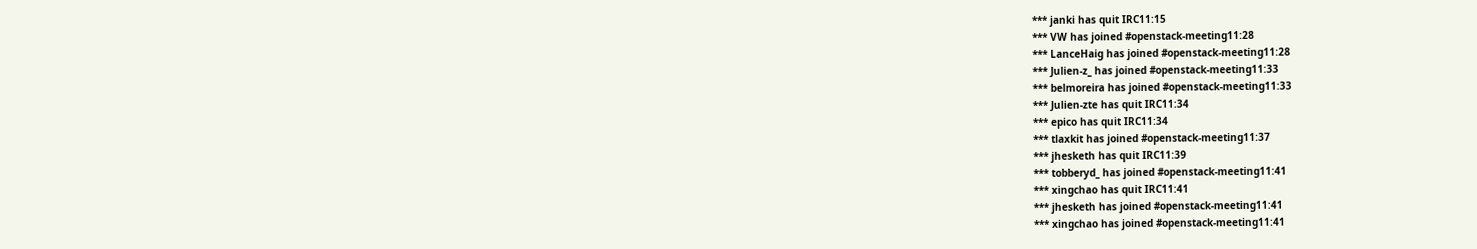*** janki has quit IRC11:15
*** VW has joined #openstack-meeting11:28
*** LanceHaig has joined #openstack-meeting11:28
*** Julien-z_ has joined #openstack-meeting11:33
*** belmoreira has joined #openstack-meeting11:33
*** Julien-zte has quit IRC11:34
*** epico has quit IRC11:34
*** tlaxkit has joined #openstack-meeting11:37
*** jhesketh has quit IRC11:39
*** tobberyd_ has joined #openstack-meeting11:41
*** xingchao has quit IRC11:41
*** jhesketh has joined #openstack-meeting11:41
*** xingchao has joined #openstack-meeting11:41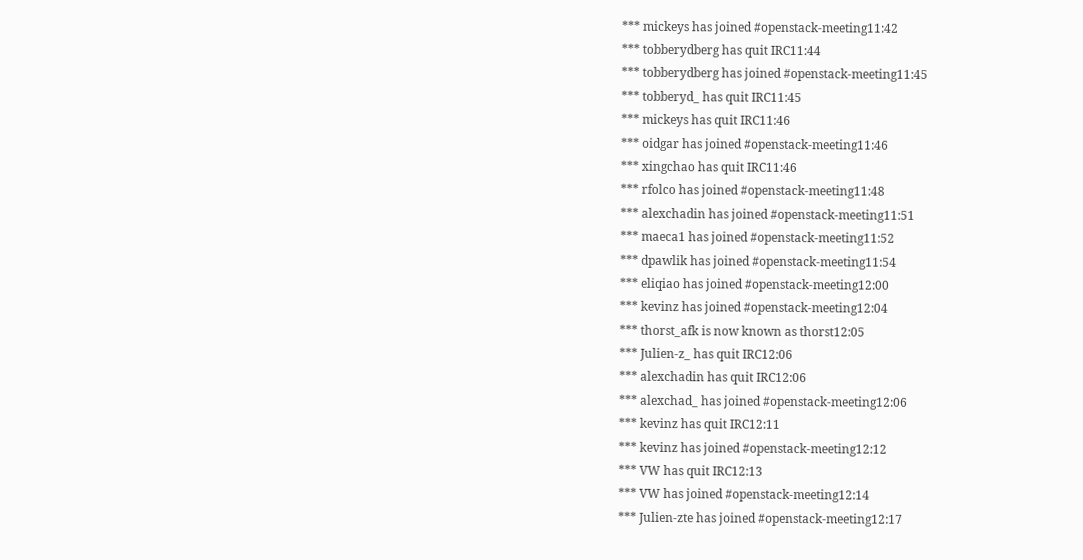*** mickeys has joined #openstack-meeting11:42
*** tobberydberg has quit IRC11:44
*** tobberydberg has joined #openstack-meeting11:45
*** tobberyd_ has quit IRC11:45
*** mickeys has quit IRC11:46
*** oidgar has joined #openstack-meeting11:46
*** xingchao has quit IRC11:46
*** rfolco has joined #openstack-meeting11:48
*** alexchadin has joined #openstack-meeting11:51
*** maeca1 has joined #openstack-meeting11:52
*** dpawlik has joined #openstack-meeting11:54
*** eliqiao has joined #openstack-meeting12:00
*** kevinz has joined #openstack-meeting12:04
*** thorst_afk is now known as thorst12:05
*** Julien-z_ has quit IRC12:06
*** alexchadin has quit IRC12:06
*** alexchad_ has joined #openstack-meeting12:06
*** kevinz has quit IRC12:11
*** kevinz has joined #openstack-meeting12:12
*** VW has quit IRC12:13
*** VW has joined #openstack-meeting12:14
*** Julien-zte has joined #openstack-meeting12:17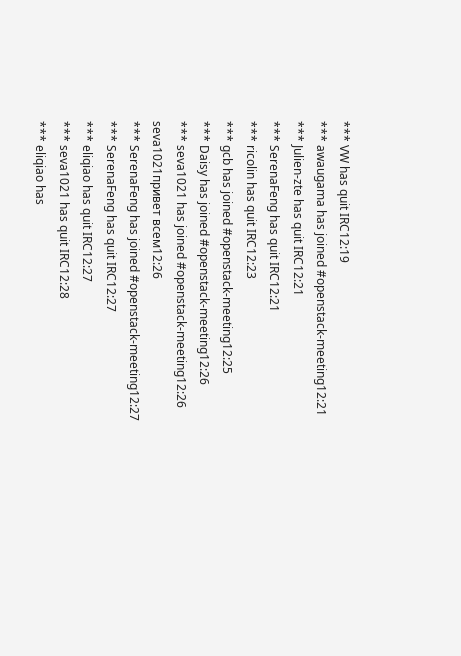*** VW has quit IRC12:19
*** awaugama has joined #openstack-meeting12:21
*** Julien-zte has quit IRC12:21
*** SerenaFeng has quit IRC12:21
*** ricolin has quit IRC12:23
*** gcb has joined #openstack-meeting12:25
*** Daisy has joined #openstack-meeting12:26
*** seva1021 has joined #openstack-meeting12:26
seva1021привет всем12:26
*** SerenaFeng has joined #openstack-meeting12:27
*** SerenaFeng has quit IRC12:27
*** eliqiao has quit IRC12:27
*** seva1021 has quit IRC12:28
*** eliqiao has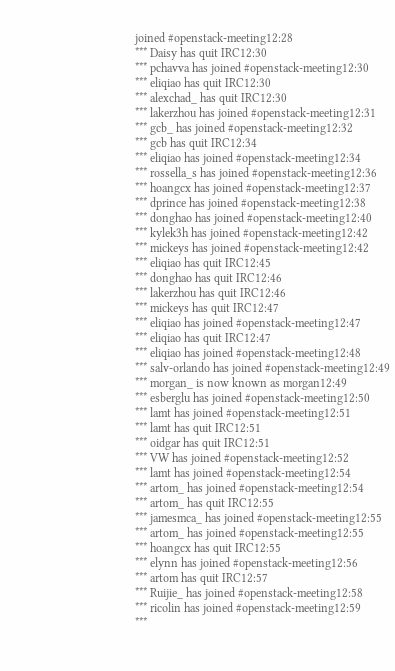joined #openstack-meeting12:28
*** Daisy has quit IRC12:30
*** pchavva has joined #openstack-meeting12:30
*** eliqiao has quit IRC12:30
*** alexchad_ has quit IRC12:30
*** lakerzhou has joined #openstack-meeting12:31
*** gcb_ has joined #openstack-meeting12:32
*** gcb has quit IRC12:34
*** eliqiao has joined #openstack-meeting12:34
*** rossella_s has joined #openstack-meeting12:36
*** hoangcx has joined #openstack-meeting12:37
*** dprince has joined #openstack-meeting12:38
*** donghao has joined #openstack-meeting12:40
*** kylek3h has joined #openstack-meeting12:42
*** mickeys has joined #openstack-meeting12:42
*** eliqiao has quit IRC12:45
*** donghao has quit IRC12:46
*** lakerzhou has quit IRC12:46
*** mickeys has quit IRC12:47
*** eliqiao has joined #openstack-meeting12:47
*** eliqiao has quit IRC12:47
*** eliqiao has joined #openstack-meeting12:48
*** salv-orlando has joined #openstack-meeting12:49
*** morgan_ is now known as morgan12:49
*** esberglu has joined #openstack-meeting12:50
*** lamt has joined #openstack-meeting12:51
*** lamt has quit IRC12:51
*** oidgar has quit IRC12:51
*** VW has joined #openstack-meeting12:52
*** lamt has joined #openstack-meeting12:54
*** artom_ has joined #openstack-meeting12:54
*** artom_ has quit IRC12:55
*** jamesmca_ has joined #openstack-meeting12:55
*** artom_ has joined #openstack-meeting12:55
*** hoangcx has quit IRC12:55
*** elynn has joined #openstack-meeting12:56
*** artom has quit IRC12:57
*** Ruijie_ has joined #openstack-meeting12:58
*** ricolin has joined #openstack-meeting12:59
***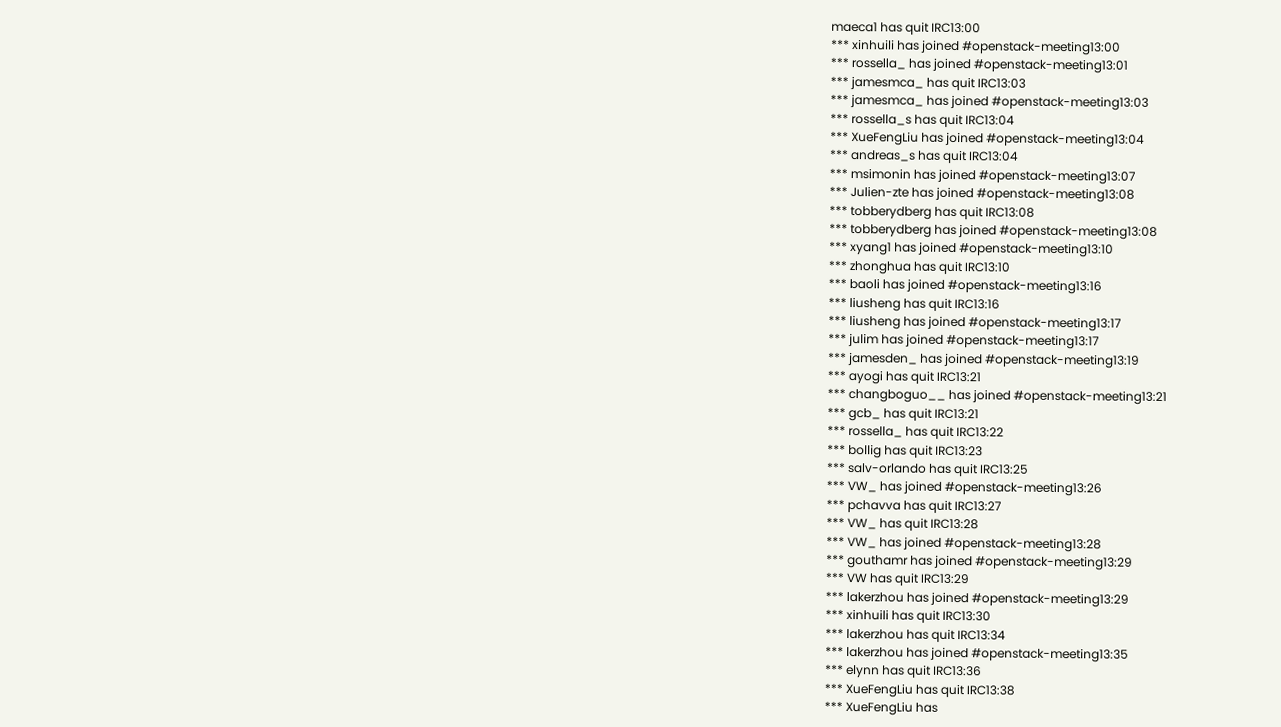maeca1 has quit IRC13:00
*** xinhuili has joined #openstack-meeting13:00
*** rossella_ has joined #openstack-meeting13:01
*** jamesmca_ has quit IRC13:03
*** jamesmca_ has joined #openstack-meeting13:03
*** rossella_s has quit IRC13:04
*** XueFengLiu has joined #openstack-meeting13:04
*** andreas_s has quit IRC13:04
*** msimonin has joined #openstack-meeting13:07
*** Julien-zte has joined #openstack-meeting13:08
*** tobberydberg has quit IRC13:08
*** tobberydberg has joined #openstack-meeting13:08
*** xyang1 has joined #openstack-meeting13:10
*** zhonghua has quit IRC13:10
*** baoli has joined #openstack-meeting13:16
*** liusheng has quit IRC13:16
*** liusheng has joined #openstack-meeting13:17
*** julim has joined #openstack-meeting13:17
*** jamesden_ has joined #openstack-meeting13:19
*** ayogi has quit IRC13:21
*** changboguo__ has joined #openstack-meeting13:21
*** gcb_ has quit IRC13:21
*** rossella_ has quit IRC13:22
*** bollig has quit IRC13:23
*** salv-orlando has quit IRC13:25
*** VW_ has joined #openstack-meeting13:26
*** pchavva has quit IRC13:27
*** VW_ has quit IRC13:28
*** VW_ has joined #openstack-meeting13:28
*** gouthamr has joined #openstack-meeting13:29
*** VW has quit IRC13:29
*** lakerzhou has joined #openstack-meeting13:29
*** xinhuili has quit IRC13:30
*** lakerzhou has quit IRC13:34
*** lakerzhou has joined #openstack-meeting13:35
*** elynn has quit IRC13:36
*** XueFengLiu has quit IRC13:38
*** XueFengLiu has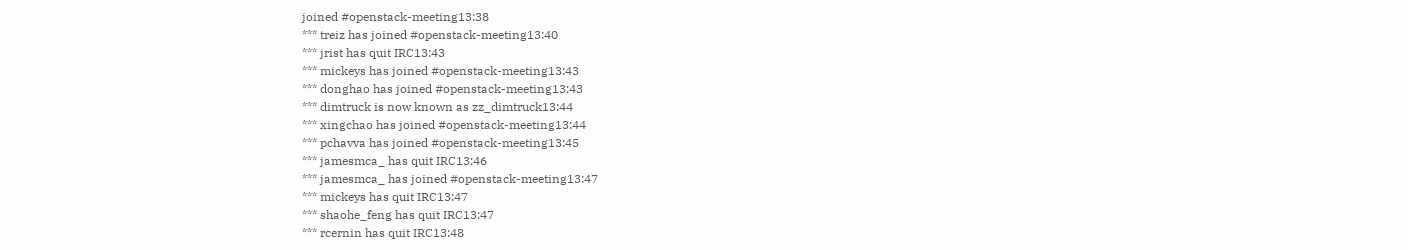joined #openstack-meeting13:38
*** treiz has joined #openstack-meeting13:40
*** jrist has quit IRC13:43
*** mickeys has joined #openstack-meeting13:43
*** donghao has joined #openstack-meeting13:43
*** dimtruck is now known as zz_dimtruck13:44
*** xingchao has joined #openstack-meeting13:44
*** pchavva has joined #openstack-meeting13:45
*** jamesmca_ has quit IRC13:46
*** jamesmca_ has joined #openstack-meeting13:47
*** mickeys has quit IRC13:47
*** shaohe_feng has quit IRC13:47
*** rcernin has quit IRC13:48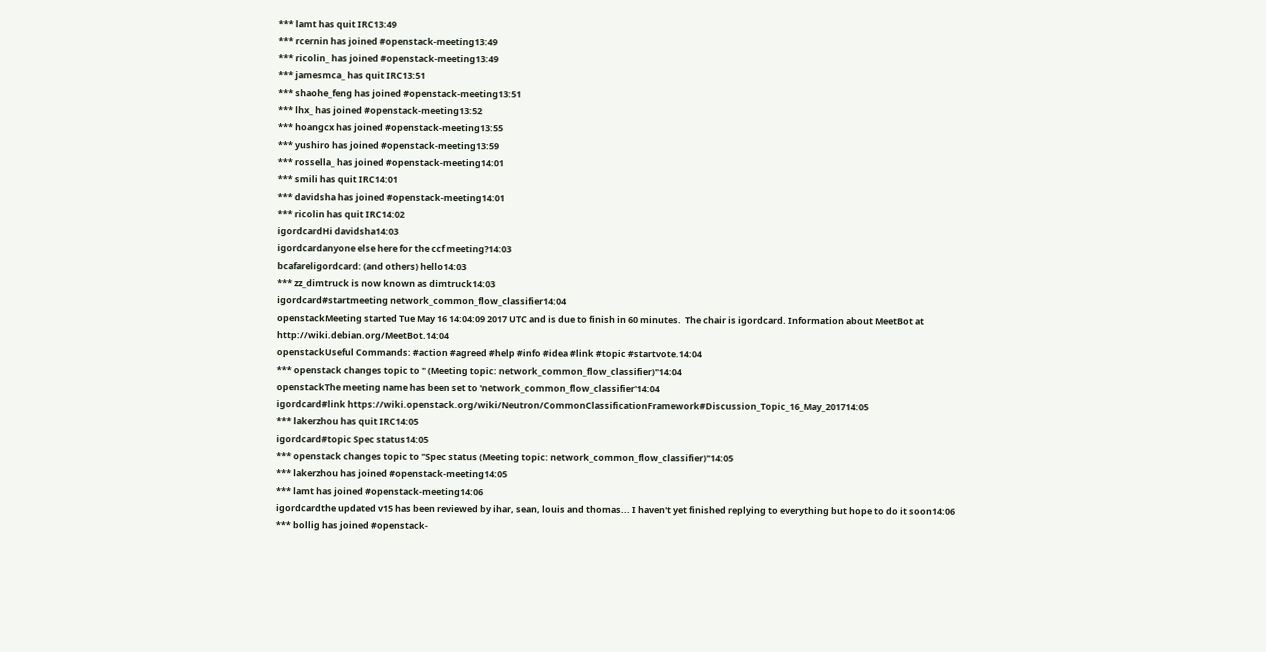*** lamt has quit IRC13:49
*** rcernin has joined #openstack-meeting13:49
*** ricolin_ has joined #openstack-meeting13:49
*** jamesmca_ has quit IRC13:51
*** shaohe_feng has joined #openstack-meeting13:51
*** lhx_ has joined #openstack-meeting13:52
*** hoangcx has joined #openstack-meeting13:55
*** yushiro has joined #openstack-meeting13:59
*** rossella_ has joined #openstack-meeting14:01
*** smili has quit IRC14:01
*** davidsha has joined #openstack-meeting14:01
*** ricolin has quit IRC14:02
igordcardHi davidsha14:03
igordcardanyone else here for the ccf meeting?14:03
bcafareligordcard: (and others) hello14:03
*** zz_dimtruck is now known as dimtruck14:03
igordcard#startmeeting network_common_flow_classifier14:04
openstackMeeting started Tue May 16 14:04:09 2017 UTC and is due to finish in 60 minutes.  The chair is igordcard. Information about MeetBot at http://wiki.debian.org/MeetBot.14:04
openstackUseful Commands: #action #agreed #help #info #idea #link #topic #startvote.14:04
*** openstack changes topic to " (Meeting topic: network_common_flow_classifier)"14:04
openstackThe meeting name has been set to 'network_common_flow_classifier'14:04
igordcard#link https://wiki.openstack.org/wiki/Neutron/CommonClassificationFramework#Discussion_Topic_16_May_201714:05
*** lakerzhou has quit IRC14:05
igordcard#topic Spec status14:05
*** openstack changes topic to "Spec status (Meeting topic: network_common_flow_classifier)"14:05
*** lakerzhou has joined #openstack-meeting14:05
*** lamt has joined #openstack-meeting14:06
igordcardthe updated v15 has been reviewed by ihar, sean, louis and thomas... I haven't yet finished replying to everything but hope to do it soon14:06
*** bollig has joined #openstack-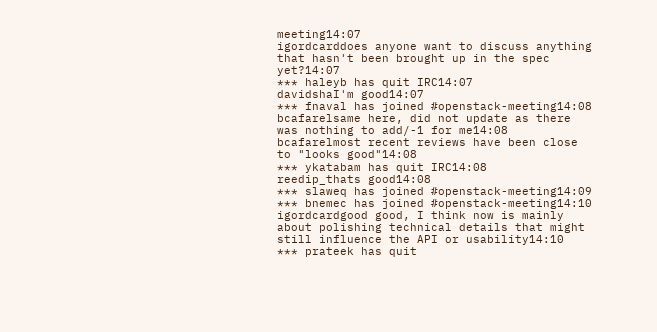meeting14:07
igordcarddoes anyone want to discuss anything that hasn't been brought up in the spec yet?14:07
*** haleyb has quit IRC14:07
davidshaI'm good14:07
*** fnaval has joined #openstack-meeting14:08
bcafarelsame here, did not update as there was nothing to add/-1 for me14:08
bcafarelmost recent reviews have been close to "looks good"14:08
*** ykatabam has quit IRC14:08
reedip_thats good14:08
*** slaweq has joined #openstack-meeting14:09
*** bnemec has joined #openstack-meeting14:10
igordcardgood good, I think now is mainly about polishing technical details that might still influence the API or usability14:10
*** prateek has quit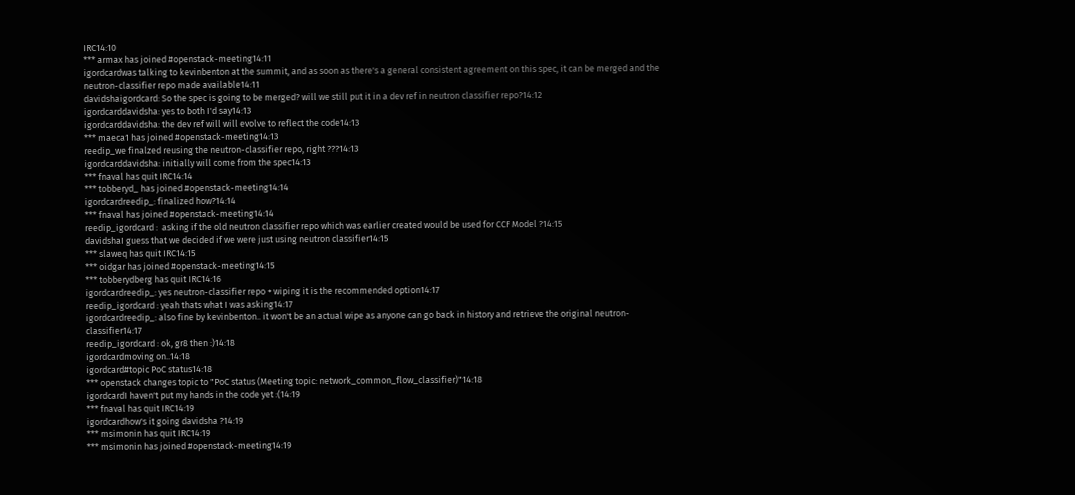IRC14:10
*** armax has joined #openstack-meeting14:11
igordcardwas talking to kevinbenton at the summit, and as soon as there's a general consistent agreement on this spec, it can be merged and the neutron-classifier repo made available14:11
davidshaigordcard: So the spec is going to be merged? will we still put it in a dev ref in neutron classifier repo?14:12
igordcarddavidsha: yes to both I'd say14:13
igordcarddavidsha: the dev ref will will evolve to reflect the code14:13
*** maeca1 has joined #openstack-meeting14:13
reedip_we finalzed reusing the neutron-classifier repo, right ???14:13
igordcarddavidsha: initially will come from the spec14:13
*** fnaval has quit IRC14:14
*** tobberyd_ has joined #openstack-meeting14:14
igordcardreedip_: finalized how?14:14
*** fnaval has joined #openstack-meeting14:14
reedip_igordcard :  asking if the old neutron classifier repo which was earlier created would be used for CCF Model ?14:15
davidshaI guess that we decided if we were just using neutron classifier14:15
*** slaweq has quit IRC14:15
*** oidgar has joined #openstack-meeting14:15
*** tobberydberg has quit IRC14:16
igordcardreedip_: yes neutron-classifier repo + wiping it is the recommended option14:17
reedip_igordcard : yeah thats what I was asking14:17
igordcardreedip_: also fine by kevinbenton.. it won't be an actual wipe as anyone can go back in history and retrieve the original neutron-classifier14:17
reedip_igordcard : ok, gr8 then :)14:18
igordcardmoving on..14:18
igordcard#topic PoC status14:18
*** openstack changes topic to "PoC status (Meeting topic: network_common_flow_classifier)"14:18
igordcardI haven't put my hands in the code yet :(14:19
*** fnaval has quit IRC14:19
igordcardhow's it going davidsha ?14:19
*** msimonin has quit IRC14:19
*** msimonin has joined #openstack-meeting14:19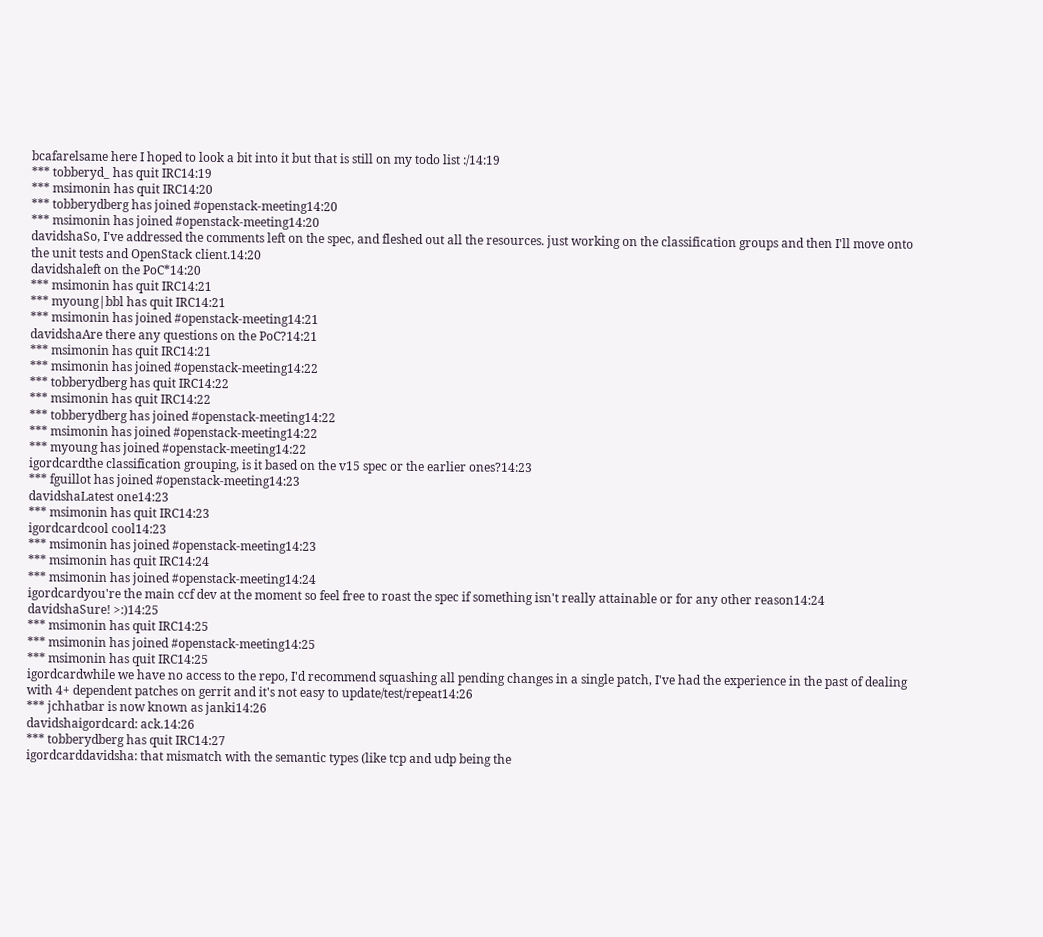bcafarelsame here I hoped to look a bit into it but that is still on my todo list :/14:19
*** tobberyd_ has quit IRC14:19
*** msimonin has quit IRC14:20
*** tobberydberg has joined #openstack-meeting14:20
*** msimonin has joined #openstack-meeting14:20
davidshaSo, I've addressed the comments left on the spec, and fleshed out all the resources. just working on the classification groups and then I'll move onto the unit tests and OpenStack client.14:20
davidshaleft on the PoC*14:20
*** msimonin has quit IRC14:21
*** myoung|bbl has quit IRC14:21
*** msimonin has joined #openstack-meeting14:21
davidshaAre there any questions on the PoC?14:21
*** msimonin has quit IRC14:21
*** msimonin has joined #openstack-meeting14:22
*** tobberydberg has quit IRC14:22
*** msimonin has quit IRC14:22
*** tobberydberg has joined #openstack-meeting14:22
*** msimonin has joined #openstack-meeting14:22
*** myoung has joined #openstack-meeting14:22
igordcardthe classification grouping, is it based on the v15 spec or the earlier ones?14:23
*** fguillot has joined #openstack-meeting14:23
davidshaLatest one14:23
*** msimonin has quit IRC14:23
igordcardcool cool14:23
*** msimonin has joined #openstack-meeting14:23
*** msimonin has quit IRC14:24
*** msimonin has joined #openstack-meeting14:24
igordcardyou're the main ccf dev at the moment so feel free to roast the spec if something isn't really attainable or for any other reason14:24
davidshaSure! >:)14:25
*** msimonin has quit IRC14:25
*** msimonin has joined #openstack-meeting14:25
*** msimonin has quit IRC14:25
igordcardwhile we have no access to the repo, I'd recommend squashing all pending changes in a single patch, I've had the experience in the past of dealing with 4+ dependent patches on gerrit and it's not easy to update/test/repeat14:26
*** jchhatbar is now known as janki14:26
davidshaigordcard: ack.14:26
*** tobberydberg has quit IRC14:27
igordcarddavidsha: that mismatch with the semantic types (like tcp and udp being the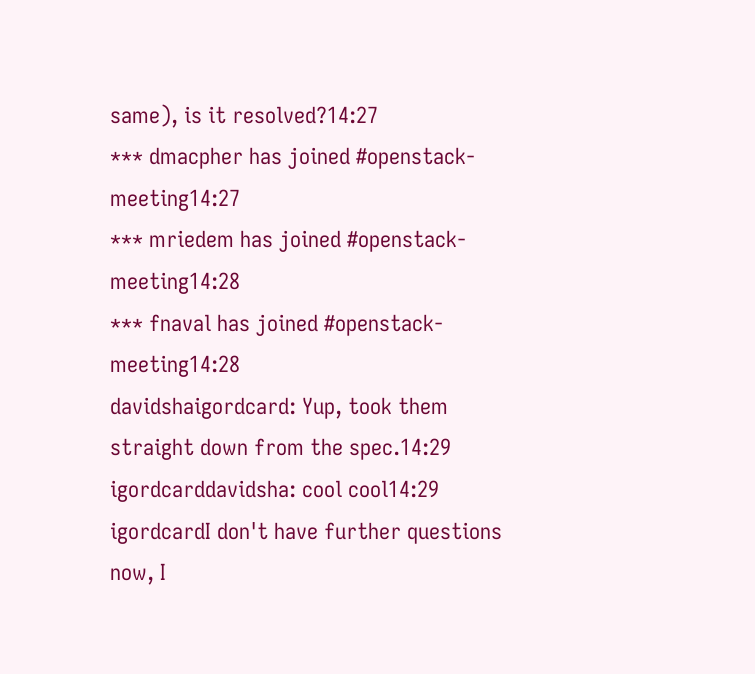same), is it resolved?14:27
*** dmacpher has joined #openstack-meeting14:27
*** mriedem has joined #openstack-meeting14:28
*** fnaval has joined #openstack-meeting14:28
davidshaigordcard: Yup, took them straight down from the spec.14:29
igordcarddavidsha: cool cool14:29
igordcardI don't have further questions now, I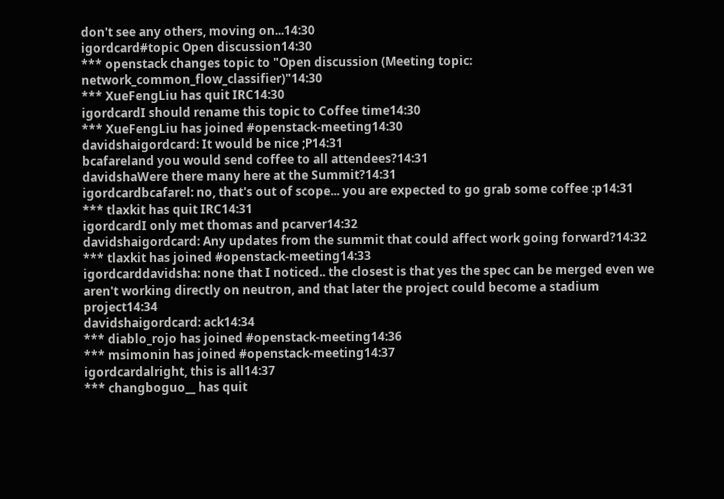don't see any others, moving on...14:30
igordcard#topic Open discussion14:30
*** openstack changes topic to "Open discussion (Meeting topic: network_common_flow_classifier)"14:30
*** XueFengLiu has quit IRC14:30
igordcardI should rename this topic to Coffee time14:30
*** XueFengLiu has joined #openstack-meeting14:30
davidshaigordcard: It would be nice ;P14:31
bcafareland you would send coffee to all attendees?14:31
davidshaWere there many here at the Summit?14:31
igordcardbcafarel: no, that's out of scope... you are expected to go grab some coffee :p14:31
*** tlaxkit has quit IRC14:31
igordcardI only met thomas and pcarver14:32
davidshaigordcard: Any updates from the summit that could affect work going forward?14:32
*** tlaxkit has joined #openstack-meeting14:33
igordcarddavidsha: none that I noticed.. the closest is that yes the spec can be merged even we aren't working directly on neutron, and that later the project could become a stadium project14:34
davidshaigordcard: ack14:34
*** diablo_rojo has joined #openstack-meeting14:36
*** msimonin has joined #openstack-meeting14:37
igordcardalright, this is all14:37
*** changboguo__ has quit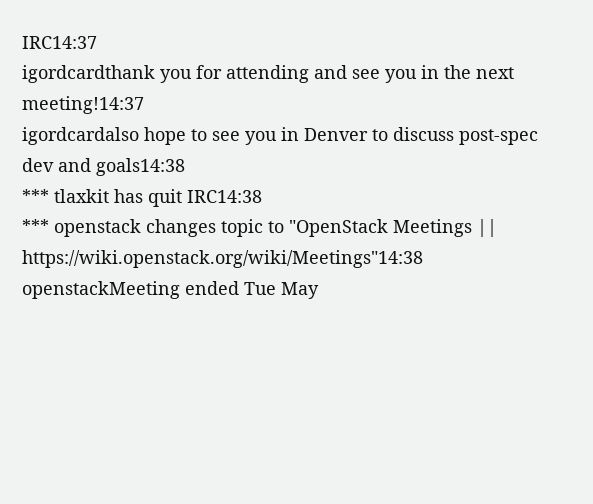IRC14:37
igordcardthank you for attending and see you in the next meeting!14:37
igordcardalso hope to see you in Denver to discuss post-spec dev and goals14:38
*** tlaxkit has quit IRC14:38
*** openstack changes topic to "OpenStack Meetings || https://wiki.openstack.org/wiki/Meetings"14:38
openstackMeeting ended Tue May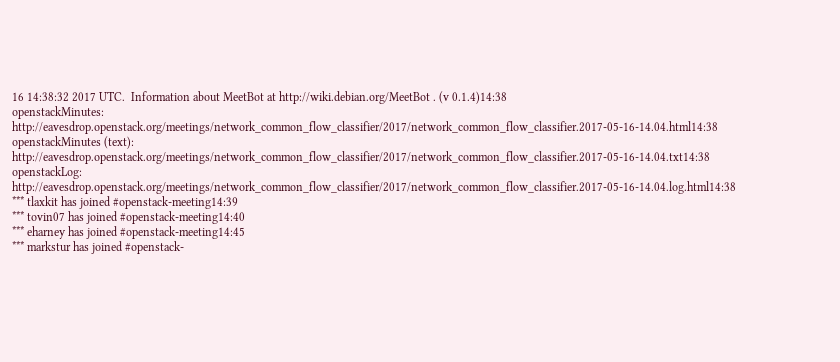16 14:38:32 2017 UTC.  Information about MeetBot at http://wiki.debian.org/MeetBot . (v 0.1.4)14:38
openstackMinutes:        http://eavesdrop.openstack.org/meetings/network_common_flow_classifier/2017/network_common_flow_classifier.2017-05-16-14.04.html14:38
openstackMinutes (text): http://eavesdrop.openstack.org/meetings/network_common_flow_classifier/2017/network_common_flow_classifier.2017-05-16-14.04.txt14:38
openstackLog:            http://eavesdrop.openstack.org/meetings/network_common_flow_classifier/2017/network_common_flow_classifier.2017-05-16-14.04.log.html14:38
*** tlaxkit has joined #openstack-meeting14:39
*** tovin07 has joined #openstack-meeting14:40
*** eharney has joined #openstack-meeting14:45
*** markstur has joined #openstack-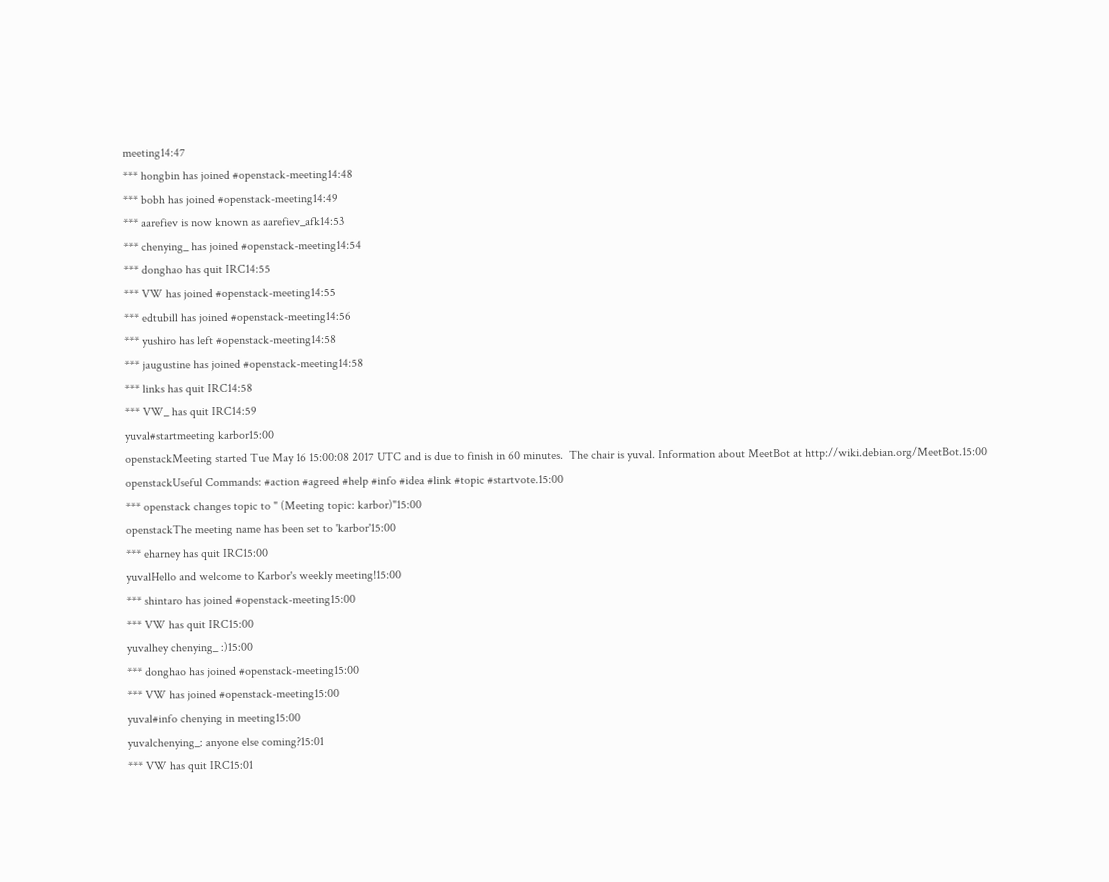meeting14:47
*** hongbin has joined #openstack-meeting14:48
*** bobh has joined #openstack-meeting14:49
*** aarefiev is now known as aarefiev_afk14:53
*** chenying_ has joined #openstack-meeting14:54
*** donghao has quit IRC14:55
*** VW has joined #openstack-meeting14:55
*** edtubill has joined #openstack-meeting14:56
*** yushiro has left #openstack-meeting14:58
*** jaugustine has joined #openstack-meeting14:58
*** links has quit IRC14:58
*** VW_ has quit IRC14:59
yuval#startmeeting karbor15:00
openstackMeeting started Tue May 16 15:00:08 2017 UTC and is due to finish in 60 minutes.  The chair is yuval. Information about MeetBot at http://wiki.debian.org/MeetBot.15:00
openstackUseful Commands: #action #agreed #help #info #idea #link #topic #startvote.15:00
*** openstack changes topic to " (Meeting topic: karbor)"15:00
openstackThe meeting name has been set to 'karbor'15:00
*** eharney has quit IRC15:00
yuvalHello and welcome to Karbor's weekly meeting!15:00
*** shintaro has joined #openstack-meeting15:00
*** VW has quit IRC15:00
yuvalhey chenying_ :)15:00
*** donghao has joined #openstack-meeting15:00
*** VW has joined #openstack-meeting15:00
yuval#info chenying in meeting15:00
yuvalchenying_: anyone else coming?15:01
*** VW has quit IRC15:01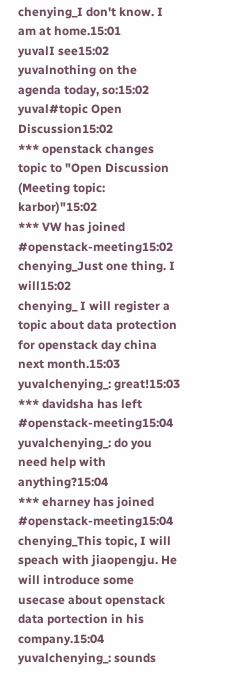chenying_I don't know. I am at home.15:01
yuvalI see15:02
yuvalnothing on the agenda today, so:15:02
yuval#topic Open Discussion15:02
*** openstack changes topic to "Open Discussion (Meeting topic: karbor)"15:02
*** VW has joined #openstack-meeting15:02
chenying_Just one thing. I will15:02
chenying_ I will register a topic about data protection for openstack day china next month.15:03
yuvalchenying_: great!15:03
*** davidsha has left #openstack-meeting15:04
yuvalchenying_: do you need help with anything?15:04
*** eharney has joined #openstack-meeting15:04
chenying_This topic, I will speach with jiaopengju. He will introduce some usecase about openstack data portection in his company.15:04
yuvalchenying_: sounds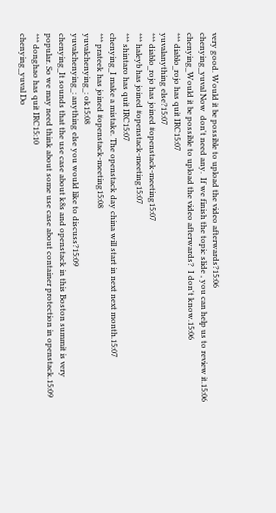very good. Would it be possible to upload the video afterwards?15:06
chenying_yuval Now  don't need any.  If we finish the topic slide , you can help us to review it.15:06
chenying_Would it be possible to upload the video afterwards?  I don't know.15:06
*** diablo_rojo has quit IRC15:07
yuvalanything else?15:07
*** diablo_rojo has joined #openstack-meeting15:07
*** haleyb has joined #openstack-meeting15:07
*** shintaro has quit IRC15:07
chenying_I make a mistake. The openstack day china will start in next next month.15:07
*** prateek has joined #openstack-meeting15:08
yuvalchenying_: ok15:08
yuvalchenying_: anything else you would like to discuss?15:09
chenying_It sounds that the use case about k8s and openstack in this Boston summit is very popular. So we may need think about some use case about container protection in openstack.15:09
*** donghao has quit IRC15:10
chenying_yuval Do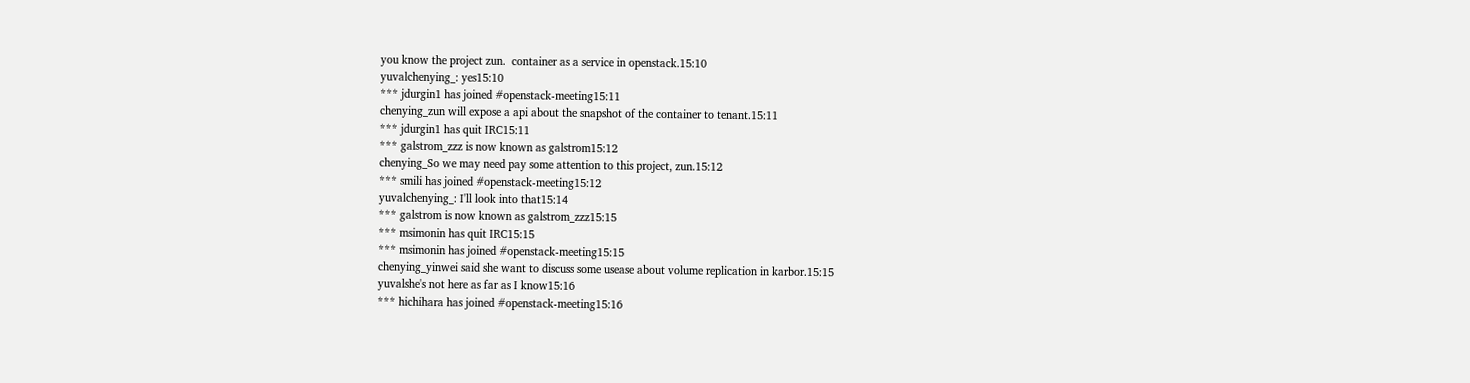you know the project zun.  container as a service in openstack.15:10
yuvalchenying_: yes15:10
*** jdurgin1 has joined #openstack-meeting15:11
chenying_zun will expose a api about the snapshot of the container to tenant.15:11
*** jdurgin1 has quit IRC15:11
*** galstrom_zzz is now known as galstrom15:12
chenying_So we may need pay some attention to this project, zun.15:12
*** smili has joined #openstack-meeting15:12
yuvalchenying_: I'll look into that15:14
*** galstrom is now known as galstrom_zzz15:15
*** msimonin has quit IRC15:15
*** msimonin has joined #openstack-meeting15:15
chenying_yinwei said she want to discuss some usease about volume replication in karbor.15:15
yuvalshe's not here as far as I know15:16
*** hichihara has joined #openstack-meeting15:16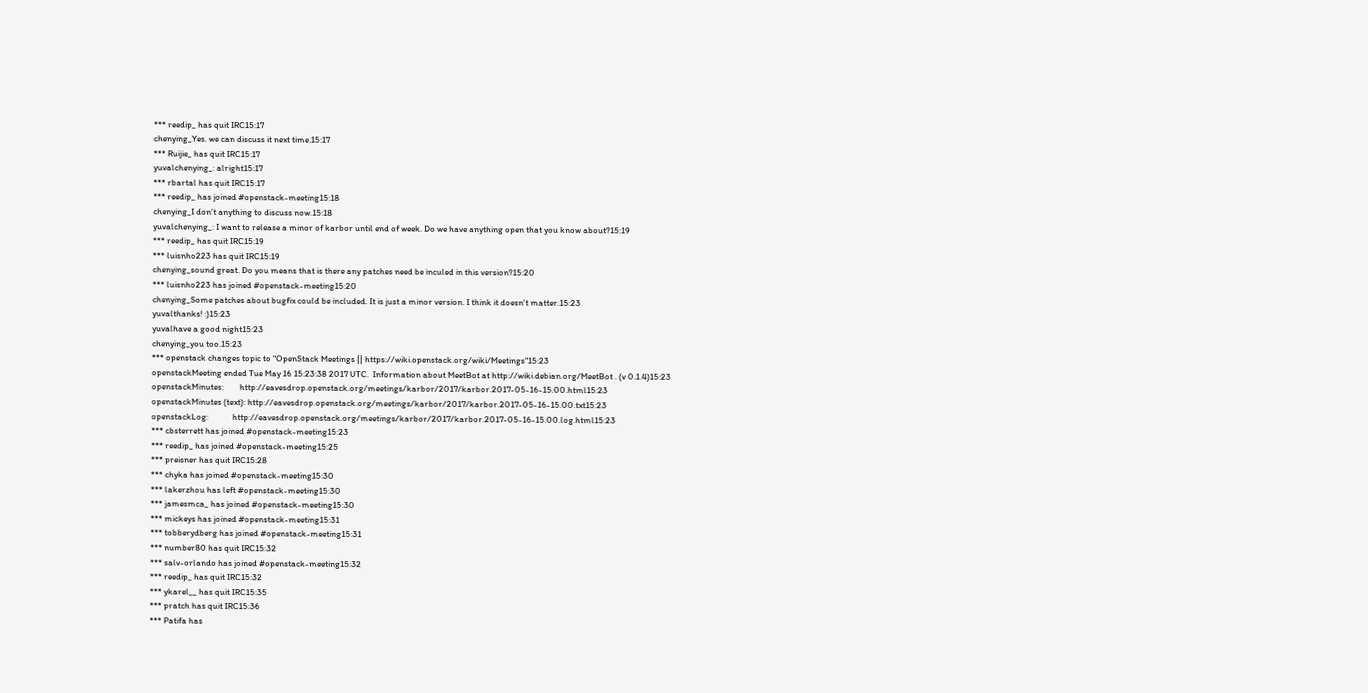*** reedip_ has quit IRC15:17
chenying_Yes. we can discuss it next time.15:17
*** Ruijie_ has quit IRC15:17
yuvalchenying_: alright15:17
*** rbartal has quit IRC15:17
*** reedip_ has joined #openstack-meeting15:18
chenying_I don't anything to discuss now.15:18
yuvalchenying_: I want to release a minor of karbor until end of week. Do we have anything open that you know about?15:19
*** reedip_ has quit IRC15:19
*** luisnho223 has quit IRC15:19
chenying_sound great. Do you means that is there any patches need be inculed in this version?15:20
*** luisnho223 has joined #openstack-meeting15:20
chenying_Some patches about bugfix could be included. It is just a minor version. I think it doesn't matter.15:23
yuvalthanks! :)15:23
yuvalhave a good night15:23
chenying_you too.15:23
*** openstack changes topic to "OpenStack Meetings || https://wiki.openstack.org/wiki/Meetings"15:23
openstackMeeting ended Tue May 16 15:23:38 2017 UTC.  Information about MeetBot at http://wiki.debian.org/MeetBot . (v 0.1.4)15:23
openstackMinutes:        http://eavesdrop.openstack.org/meetings/karbor/2017/karbor.2017-05-16-15.00.html15:23
openstackMinutes (text): http://eavesdrop.openstack.org/meetings/karbor/2017/karbor.2017-05-16-15.00.txt15:23
openstackLog:            http://eavesdrop.openstack.org/meetings/karbor/2017/karbor.2017-05-16-15.00.log.html15:23
*** cbsterrett has joined #openstack-meeting15:23
*** reedip_ has joined #openstack-meeting15:25
*** preisner has quit IRC15:28
*** chyka has joined #openstack-meeting15:30
*** lakerzhou has left #openstack-meeting15:30
*** jamesmca_ has joined #openstack-meeting15:30
*** mickeys has joined #openstack-meeting15:31
*** tobberydberg has joined #openstack-meeting15:31
*** number80 has quit IRC15:32
*** salv-orlando has joined #openstack-meeting15:32
*** reedip_ has quit IRC15:32
*** ykarel__ has quit IRC15:35
*** pratch has quit IRC15:36
*** Patifa has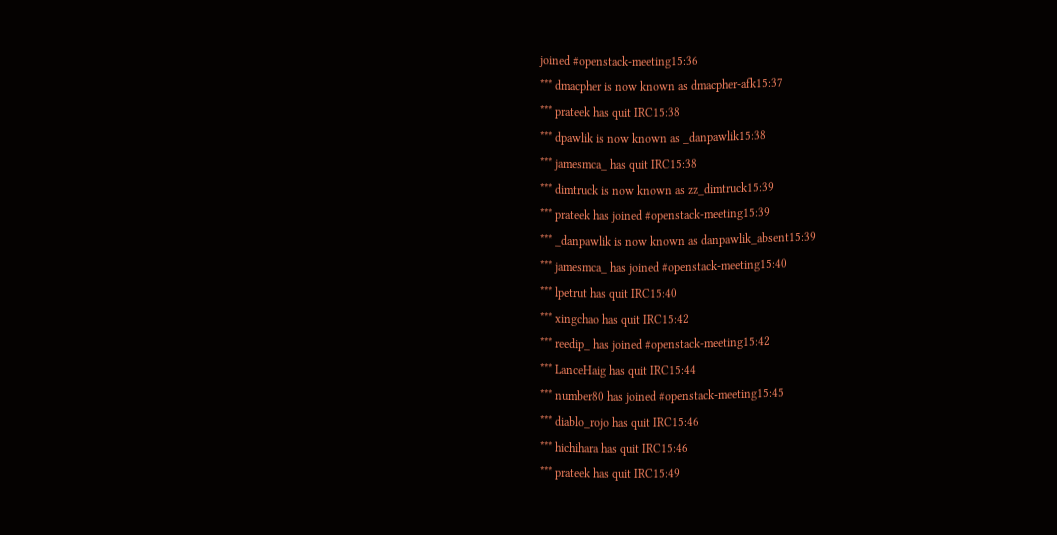joined #openstack-meeting15:36
*** dmacpher is now known as dmacpher-afk15:37
*** prateek has quit IRC15:38
*** dpawlik is now known as _danpawlik15:38
*** jamesmca_ has quit IRC15:38
*** dimtruck is now known as zz_dimtruck15:39
*** prateek has joined #openstack-meeting15:39
*** _danpawlik is now known as danpawlik_absent15:39
*** jamesmca_ has joined #openstack-meeting15:40
*** lpetrut has quit IRC15:40
*** xingchao has quit IRC15:42
*** reedip_ has joined #openstack-meeting15:42
*** LanceHaig has quit IRC15:44
*** number80 has joined #openstack-meeting15:45
*** diablo_rojo has quit IRC15:46
*** hichihara has quit IRC15:46
*** prateek has quit IRC15:49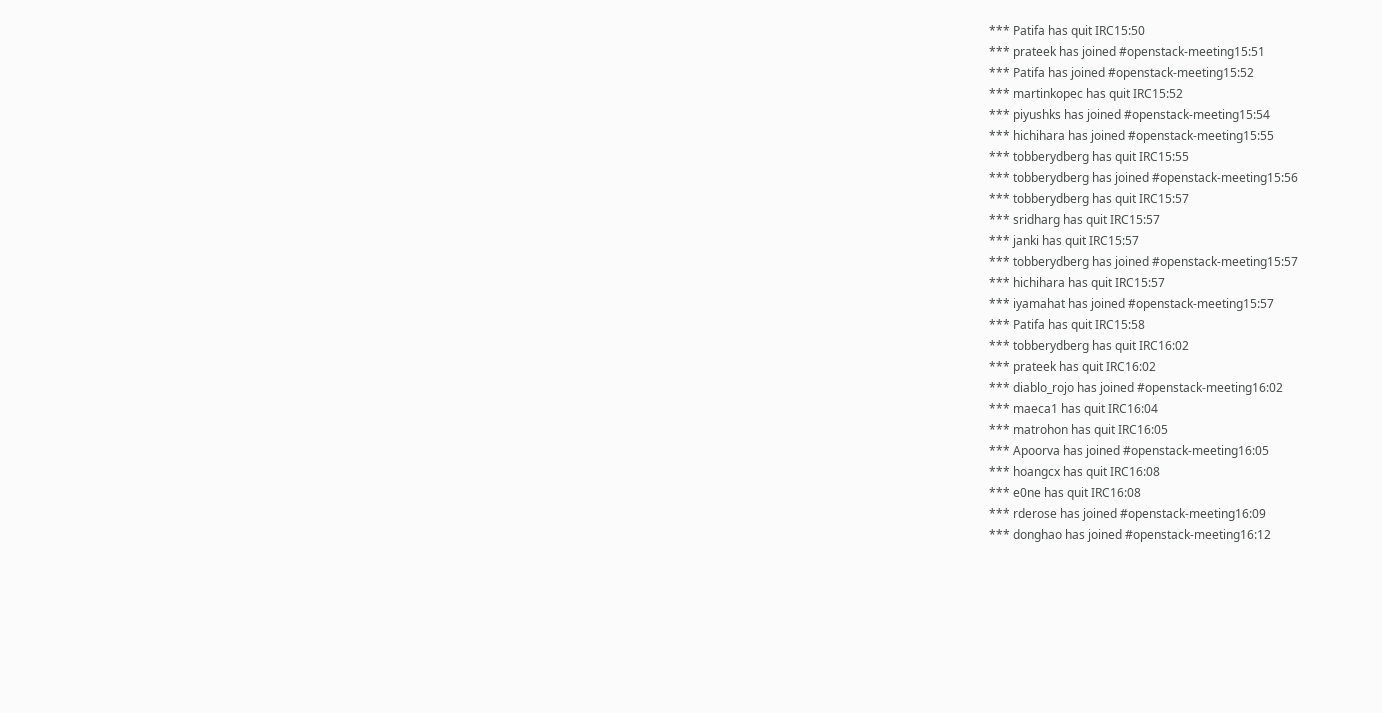*** Patifa has quit IRC15:50
*** prateek has joined #openstack-meeting15:51
*** Patifa has joined #openstack-meeting15:52
*** martinkopec has quit IRC15:52
*** piyushks has joined #openstack-meeting15:54
*** hichihara has joined #openstack-meeting15:55
*** tobberydberg has quit IRC15:55
*** tobberydberg has joined #openstack-meeting15:56
*** tobberydberg has quit IRC15:57
*** sridharg has quit IRC15:57
*** janki has quit IRC15:57
*** tobberydberg has joined #openstack-meeting15:57
*** hichihara has quit IRC15:57
*** iyamahat has joined #openstack-meeting15:57
*** Patifa has quit IRC15:58
*** tobberydberg has quit IRC16:02
*** prateek has quit IRC16:02
*** diablo_rojo has joined #openstack-meeting16:02
*** maeca1 has quit IRC16:04
*** matrohon has quit IRC16:05
*** Apoorva has joined #openstack-meeting16:05
*** hoangcx has quit IRC16:08
*** e0ne has quit IRC16:08
*** rderose has joined #openstack-meeting16:09
*** donghao has joined #openstack-meeting16:12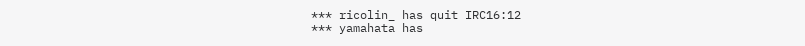*** ricolin_ has quit IRC16:12
*** yamahata has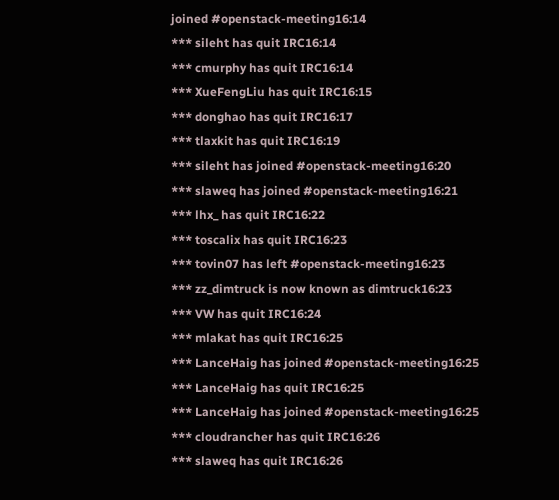joined #openstack-meeting16:14
*** sileht has quit IRC16:14
*** cmurphy has quit IRC16:14
*** XueFengLiu has quit IRC16:15
*** donghao has quit IRC16:17
*** tlaxkit has quit IRC16:19
*** sileht has joined #openstack-meeting16:20
*** slaweq has joined #openstack-meeting16:21
*** lhx_ has quit IRC16:22
*** toscalix has quit IRC16:23
*** tovin07 has left #openstack-meeting16:23
*** zz_dimtruck is now known as dimtruck16:23
*** VW has quit IRC16:24
*** mlakat has quit IRC16:25
*** LanceHaig has joined #openstack-meeting16:25
*** LanceHaig has quit IRC16:25
*** LanceHaig has joined #openstack-meeting16:25
*** cloudrancher has quit IRC16:26
*** slaweq has quit IRC16:26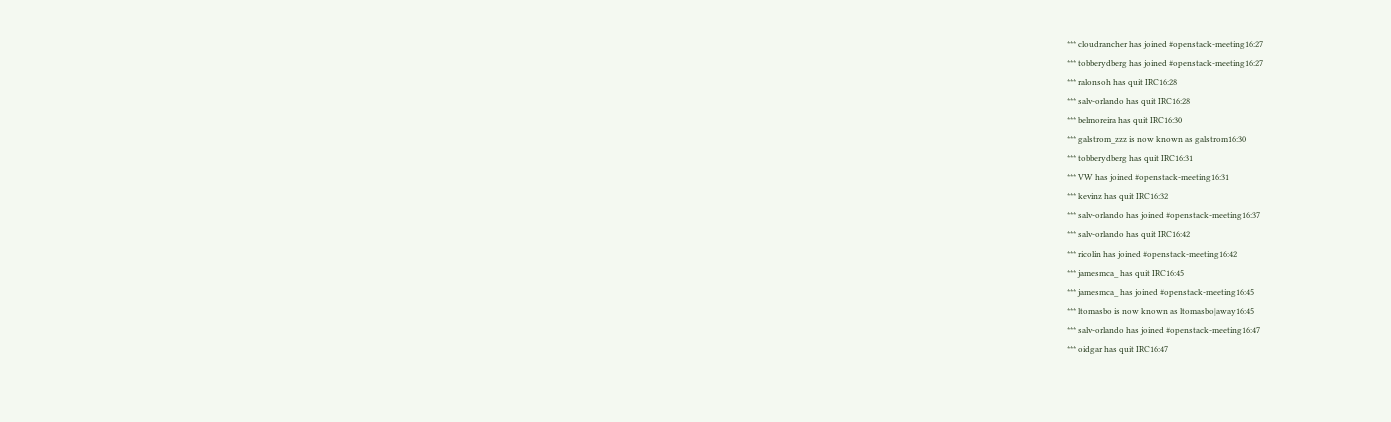*** cloudrancher has joined #openstack-meeting16:27
*** tobberydberg has joined #openstack-meeting16:27
*** ralonsoh has quit IRC16:28
*** salv-orlando has quit IRC16:28
*** belmoreira has quit IRC16:30
*** galstrom_zzz is now known as galstrom16:30
*** tobberydberg has quit IRC16:31
*** VW has joined #openstack-meeting16:31
*** kevinz has quit IRC16:32
*** salv-orlando has joined #openstack-meeting16:37
*** salv-orlando has quit IRC16:42
*** ricolin has joined #openstack-meeting16:42
*** jamesmca_ has quit IRC16:45
*** jamesmca_ has joined #openstack-meeting16:45
*** ltomasbo is now known as ltomasbo|away16:45
*** salv-orlando has joined #openstack-meeting16:47
*** oidgar has quit IRC16:47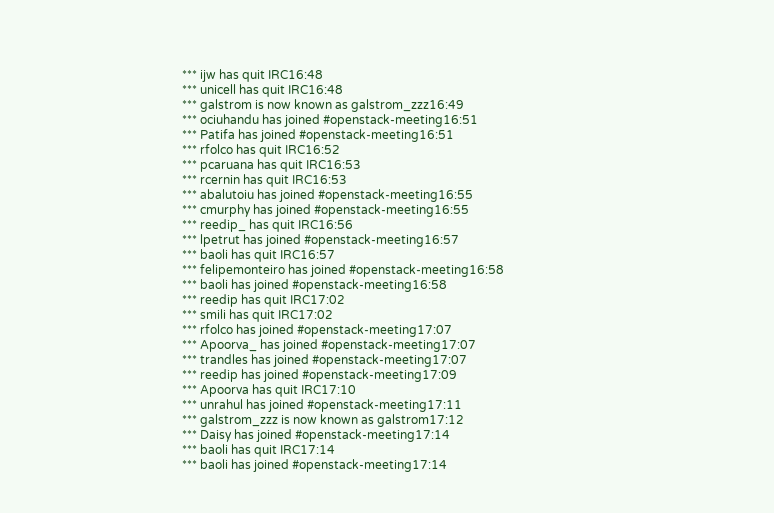*** ijw has quit IRC16:48
*** unicell has quit IRC16:48
*** galstrom is now known as galstrom_zzz16:49
*** ociuhandu has joined #openstack-meeting16:51
*** Patifa has joined #openstack-meeting16:51
*** rfolco has quit IRC16:52
*** pcaruana has quit IRC16:53
*** rcernin has quit IRC16:53
*** abalutoiu has joined #openstack-meeting16:55
*** cmurphy has joined #openstack-meeting16:55
*** reedip_ has quit IRC16:56
*** lpetrut has joined #openstack-meeting16:57
*** baoli has quit IRC16:57
*** felipemonteiro has joined #openstack-meeting16:58
*** baoli has joined #openstack-meeting16:58
*** reedip has quit IRC17:02
*** smili has quit IRC17:02
*** rfolco has joined #openstack-meeting17:07
*** Apoorva_ has joined #openstack-meeting17:07
*** trandles has joined #openstack-meeting17:07
*** reedip has joined #openstack-meeting17:09
*** Apoorva has quit IRC17:10
*** unrahul has joined #openstack-meeting17:11
*** galstrom_zzz is now known as galstrom17:12
*** Daisy has joined #openstack-meeting17:14
*** baoli has quit IRC17:14
*** baoli has joined #openstack-meeting17:14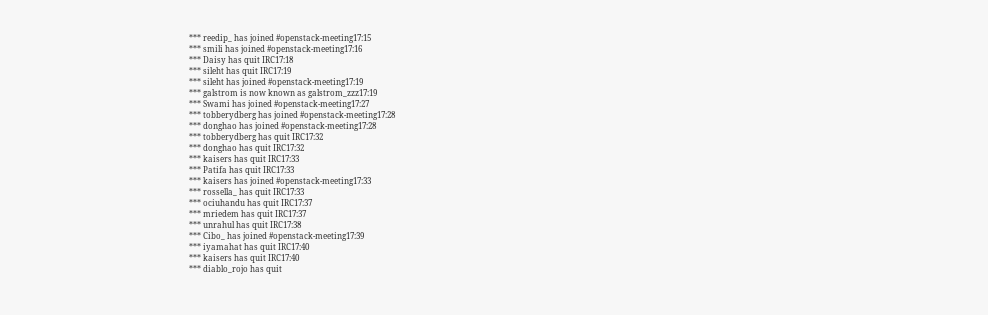*** reedip_ has joined #openstack-meeting17:15
*** smili has joined #openstack-meeting17:16
*** Daisy has quit IRC17:18
*** sileht has quit IRC17:19
*** sileht has joined #openstack-meeting17:19
*** galstrom is now known as galstrom_zzz17:19
*** Swami has joined #openstack-meeting17:27
*** tobberydberg has joined #openstack-meeting17:28
*** donghao has joined #openstack-meeting17:28
*** tobberydberg has quit IRC17:32
*** donghao has quit IRC17:32
*** kaisers has quit IRC17:33
*** Patifa has quit IRC17:33
*** kaisers has joined #openstack-meeting17:33
*** rossella_ has quit IRC17:33
*** ociuhandu has quit IRC17:37
*** mriedem has quit IRC17:37
*** unrahul has quit IRC17:38
*** Cibo_ has joined #openstack-meeting17:39
*** iyamahat has quit IRC17:40
*** kaisers has quit IRC17:40
*** diablo_rojo has quit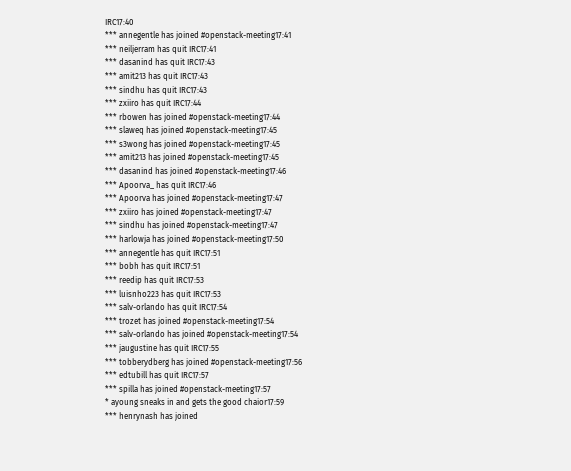IRC17:40
*** annegentle has joined #openstack-meeting17:41
*** neiljerram has quit IRC17:41
*** dasanind has quit IRC17:43
*** amit213 has quit IRC17:43
*** sindhu has quit IRC17:43
*** zxiiro has quit IRC17:44
*** rbowen has joined #openstack-meeting17:44
*** slaweq has joined #openstack-meeting17:45
*** s3wong has joined #openstack-meeting17:45
*** amit213 has joined #openstack-meeting17:45
*** dasanind has joined #openstack-meeting17:46
*** Apoorva_ has quit IRC17:46
*** Apoorva has joined #openstack-meeting17:47
*** zxiiro has joined #openstack-meeting17:47
*** sindhu has joined #openstack-meeting17:47
*** harlowja has joined #openstack-meeting17:50
*** annegentle has quit IRC17:51
*** bobh has quit IRC17:51
*** reedip has quit IRC17:53
*** luisnho223 has quit IRC17:53
*** salv-orlando has quit IRC17:54
*** trozet has joined #openstack-meeting17:54
*** salv-orlando has joined #openstack-meeting17:54
*** jaugustine has quit IRC17:55
*** tobberydberg has joined #openstack-meeting17:56
*** edtubill has quit IRC17:57
*** spilla has joined #openstack-meeting17:57
* ayoung sneaks in and gets the good chaior17:59
*** henrynash has joined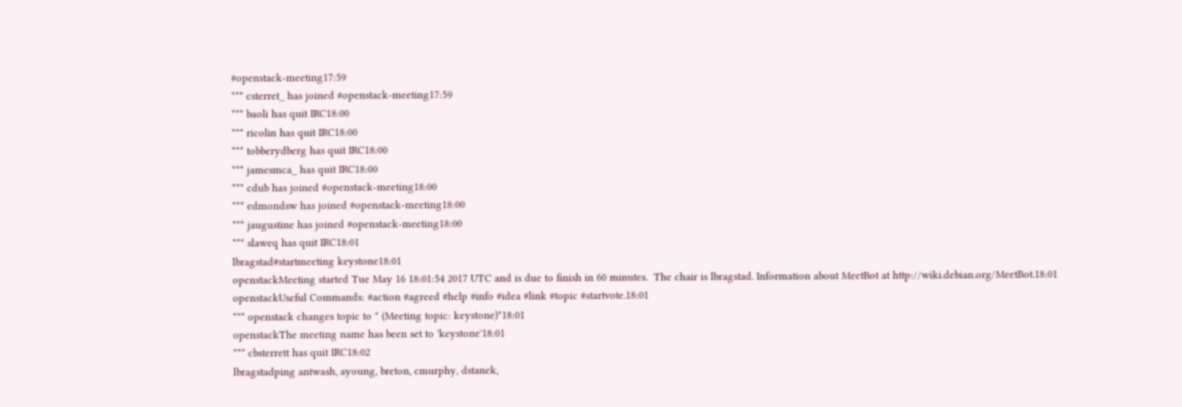#openstack-meeting17:59
*** csterret_ has joined #openstack-meeting17:59
*** baoli has quit IRC18:00
*** ricolin has quit IRC18:00
*** tobberydberg has quit IRC18:00
*** jamesmca_ has quit IRC18:00
*** cdub has joined #openstack-meeting18:00
*** edmondsw has joined #openstack-meeting18:00
*** jaugustine has joined #openstack-meeting18:00
*** slaweq has quit IRC18:01
lbragstad#startmeeting keystone18:01
openstackMeeting started Tue May 16 18:01:54 2017 UTC and is due to finish in 60 minutes.  The chair is lbragstad. Information about MeetBot at http://wiki.debian.org/MeetBot.18:01
openstackUseful Commands: #action #agreed #help #info #idea #link #topic #startvote.18:01
*** openstack changes topic to " (Meeting topic: keystone)"18:01
openstackThe meeting name has been set to 'keystone'18:01
*** cbsterrett has quit IRC18:02
lbragstadping antwash, ayoung, breton, cmurphy, dstanek,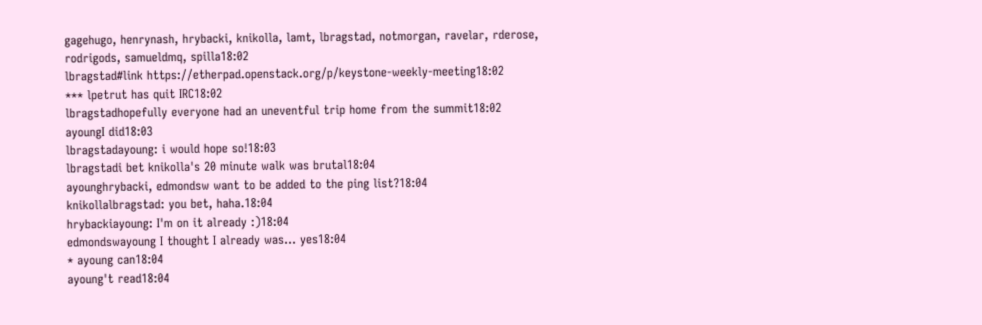gagehugo, henrynash, hrybacki, knikolla, lamt, lbragstad, notmorgan, ravelar, rderose, rodrigods, samueldmq, spilla18:02
lbragstad#link https://etherpad.openstack.org/p/keystone-weekly-meeting18:02
*** lpetrut has quit IRC18:02
lbragstadhopefully everyone had an uneventful trip home from the summit18:02
ayoungI did18:03
lbragstadayoung: i would hope so!18:03
lbragstadi bet knikolla's 20 minute walk was brutal18:04
ayounghrybacki, edmondsw want to be added to the ping list?18:04
knikollalbragstad: you bet, haha.18:04
hrybackiayoung: I'm on it already :)18:04
edmondswayoung I thought I already was... yes18:04
* ayoung can18:04
ayoung't read18:04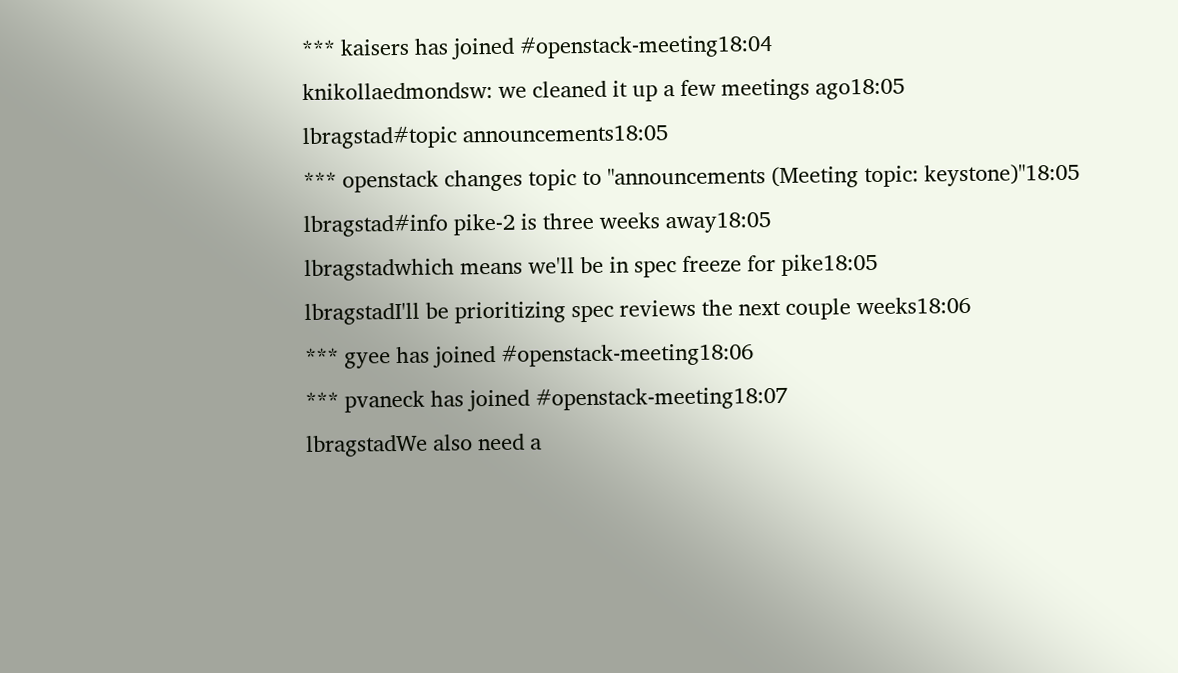*** kaisers has joined #openstack-meeting18:04
knikollaedmondsw: we cleaned it up a few meetings ago18:05
lbragstad#topic announcements18:05
*** openstack changes topic to "announcements (Meeting topic: keystone)"18:05
lbragstad#info pike-2 is three weeks away18:05
lbragstadwhich means we'll be in spec freeze for pike18:05
lbragstadI'll be prioritizing spec reviews the next couple weeks18:06
*** gyee has joined #openstack-meeting18:06
*** pvaneck has joined #openstack-meeting18:07
lbragstadWe also need a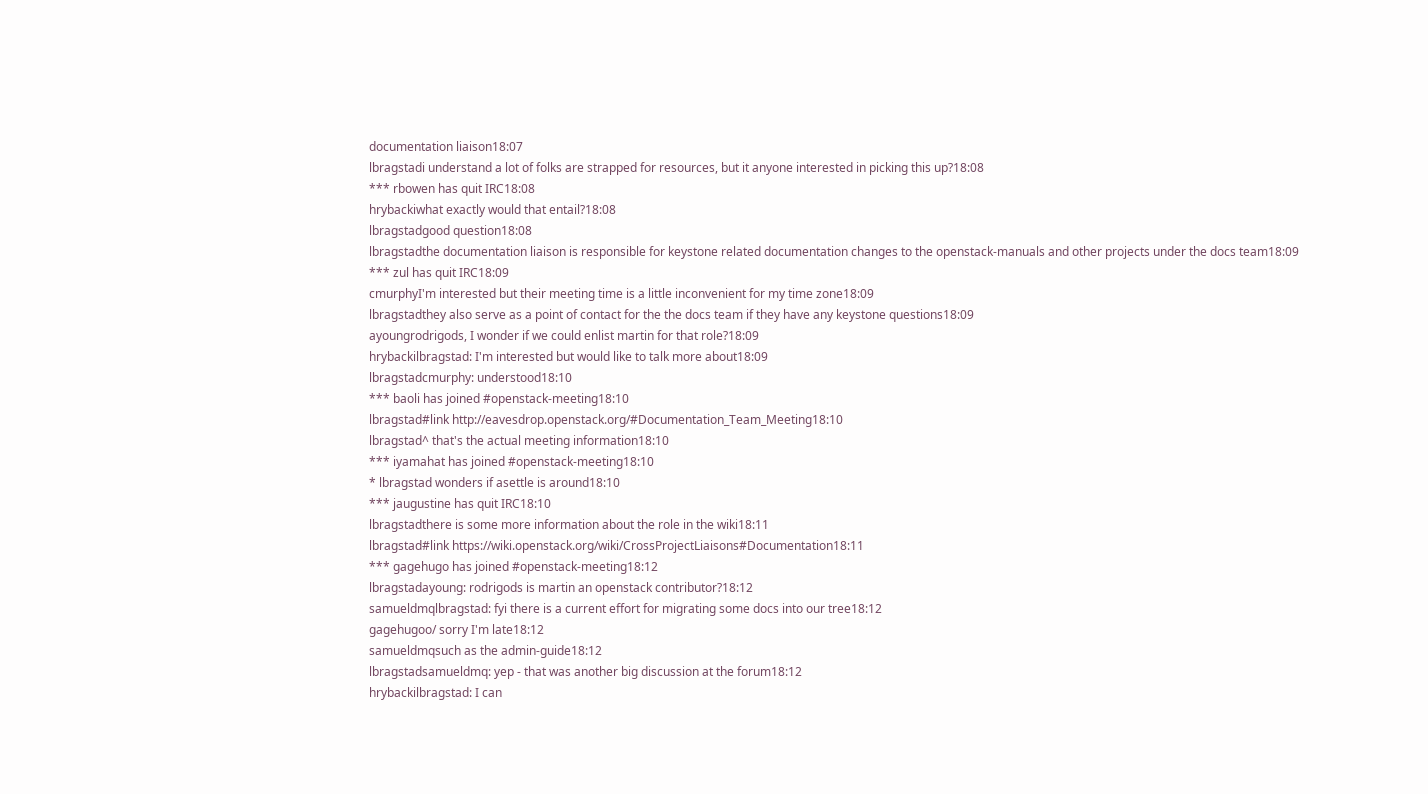documentation liaison18:07
lbragstadi understand a lot of folks are strapped for resources, but it anyone interested in picking this up?18:08
*** rbowen has quit IRC18:08
hrybackiwhat exactly would that entail?18:08
lbragstadgood question18:08
lbragstadthe documentation liaison is responsible for keystone related documentation changes to the openstack-manuals and other projects under the docs team18:09
*** zul has quit IRC18:09
cmurphyI'm interested but their meeting time is a little inconvenient for my time zone18:09
lbragstadthey also serve as a point of contact for the the docs team if they have any keystone questions18:09
ayoungrodrigods, I wonder if we could enlist martin for that role?18:09
hrybackilbragstad: I'm interested but would like to talk more about18:09
lbragstadcmurphy: understood18:10
*** baoli has joined #openstack-meeting18:10
lbragstad#link http://eavesdrop.openstack.org/#Documentation_Team_Meeting18:10
lbragstad^ that's the actual meeting information18:10
*** iyamahat has joined #openstack-meeting18:10
* lbragstad wonders if asettle is around18:10
*** jaugustine has quit IRC18:10
lbragstadthere is some more information about the role in the wiki18:11
lbragstad#link https://wiki.openstack.org/wiki/CrossProjectLiaisons#Documentation18:11
*** gagehugo has joined #openstack-meeting18:12
lbragstadayoung: rodrigods is martin an openstack contributor?18:12
samueldmqlbragstad: fyi there is a current effort for migrating some docs into our tree18:12
gagehugoo/ sorry I'm late18:12
samueldmqsuch as the admin-guide18:12
lbragstadsamueldmq: yep - that was another big discussion at the forum18:12
hrybackilbragstad: I can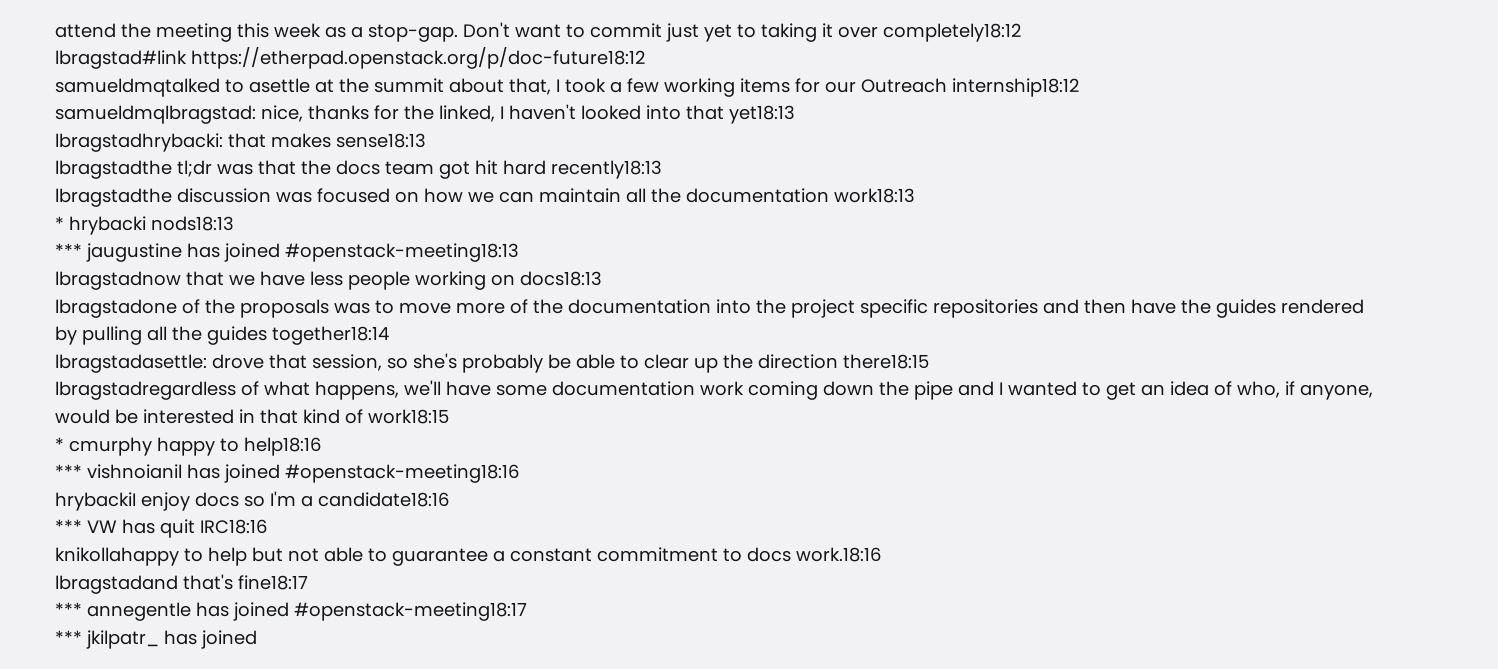attend the meeting this week as a stop-gap. Don't want to commit just yet to taking it over completely18:12
lbragstad#link https://etherpad.openstack.org/p/doc-future18:12
samueldmqtalked to asettle at the summit about that, I took a few working items for our Outreach internship18:12
samueldmqlbragstad: nice, thanks for the linked, I haven't looked into that yet18:13
lbragstadhrybacki: that makes sense18:13
lbragstadthe tl;dr was that the docs team got hit hard recently18:13
lbragstadthe discussion was focused on how we can maintain all the documentation work18:13
* hrybacki nods18:13
*** jaugustine has joined #openstack-meeting18:13
lbragstadnow that we have less people working on docs18:13
lbragstadone of the proposals was to move more of the documentation into the project specific repositories and then have the guides rendered by pulling all the guides together18:14
lbragstadasettle: drove that session, so she's probably be able to clear up the direction there18:15
lbragstadregardless of what happens, we'll have some documentation work coming down the pipe and I wanted to get an idea of who, if anyone, would be interested in that kind of work18:15
* cmurphy happy to help18:16
*** vishnoianil has joined #openstack-meeting18:16
hrybackiI enjoy docs so I'm a candidate18:16
*** VW has quit IRC18:16
knikollahappy to help but not able to guarantee a constant commitment to docs work.18:16
lbragstadand that's fine18:17
*** annegentle has joined #openstack-meeting18:17
*** jkilpatr_ has joined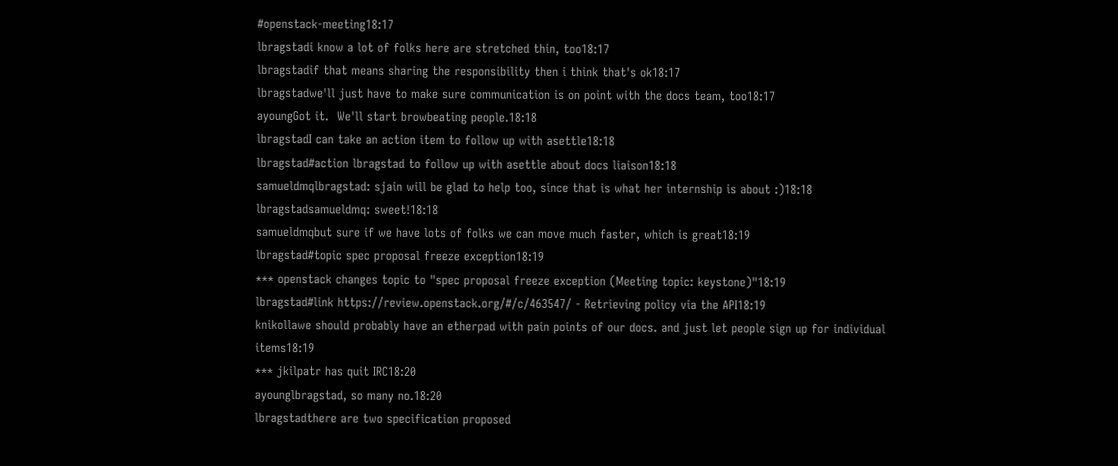#openstack-meeting18:17
lbragstadi know a lot of folks here are stretched thin, too18:17
lbragstadif that means sharing the responsibility then i think that's ok18:17
lbragstadwe'll just have to make sure communication is on point with the docs team, too18:17
ayoungGot it.  We'll start browbeating people.18:18
lbragstadI can take an action item to follow up with asettle18:18
lbragstad#action lbragstad to follow up with asettle about docs liaison18:18
samueldmqlbragstad: sjain will be glad to help too, since that is what her internship is about :)18:18
lbragstadsamueldmq: sweet!18:18
samueldmqbut sure if we have lots of folks we can move much faster, which is great18:19
lbragstad#topic spec proposal freeze exception18:19
*** openstack changes topic to "spec proposal freeze exception (Meeting topic: keystone)"18:19
lbragstad#link https://review.openstack.org/#/c/463547/ - Retrieving policy via the API18:19
knikollawe should probably have an etherpad with pain points of our docs. and just let people sign up for individual items18:19
*** jkilpatr has quit IRC18:20
ayounglbragstad, so many no.18:20
lbragstadthere are two specification proposed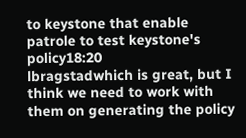to keystone that enable patrole to test keystone's policy18:20
lbragstadwhich is great, but I think we need to work with them on generating the policy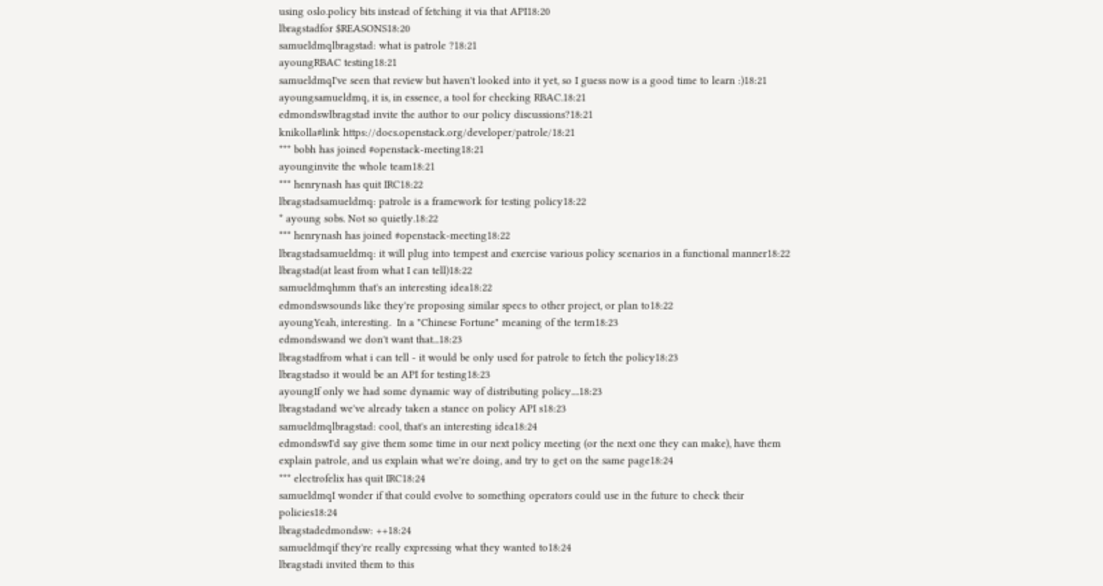using oslo.policy bits instead of fetching it via that API18:20
lbragstadfor $REASONS18:20
samueldmqlbragstad: what is patrole ?18:21
ayoungRBAC testing18:21
samueldmqI've seen that review but haven't looked into it yet, so I guess now is a good time to learn :)18:21
ayoungsamueldmq, it is, in essence, a tool for checking RBAC.18:21
edmondswlbragstad invite the author to our policy discussions?18:21
knikolla#link https://docs.openstack.org/developer/patrole/18:21
*** bobh has joined #openstack-meeting18:21
ayounginvite the whole team18:21
*** henrynash has quit IRC18:22
lbragstadsamueldmq: patrole is a framework for testing policy18:22
* ayoung sobs. Not so quietly.18:22
*** henrynash has joined #openstack-meeting18:22
lbragstadsamueldmq: it will plug into tempest and exercise various policy scenarios in a functional manner18:22
lbragstad(at least from what I can tell)18:22
samueldmqhmm that's an interesting idea18:22
edmondswsounds like they're proposing similar specs to other project, or plan to18:22
ayoungYeah, interesting.  In a "Chinese Fortune" meaning of the term18:23
edmondswand we don't want that...18:23
lbragstadfrom what i can tell - it would be only used for patrole to fetch the policy18:23
lbragstadso it would be an API for testing18:23
ayoungIf only we had some dynamic way of distributing policy....18:23
lbragstadand we've already taken a stance on policy API s18:23
samueldmqlbragstad: cool, that's an interesting idea18:24
edmondswI'd say give them some time in our next policy meeting (or the next one they can make), have them explain patrole, and us explain what we're doing, and try to get on the same page18:24
*** electrofelix has quit IRC18:24
samueldmqI wonder if that could evolve to something operators could use in the future to check their policies18:24
lbragstadedmondsw: ++18:24
samueldmqif they're really expressing what they wanted to18:24
lbragstadi invited them to this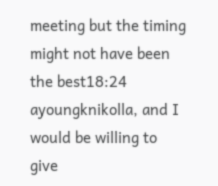meeting but the timing might not have been the best18:24
ayoungknikolla, and I would be willing to give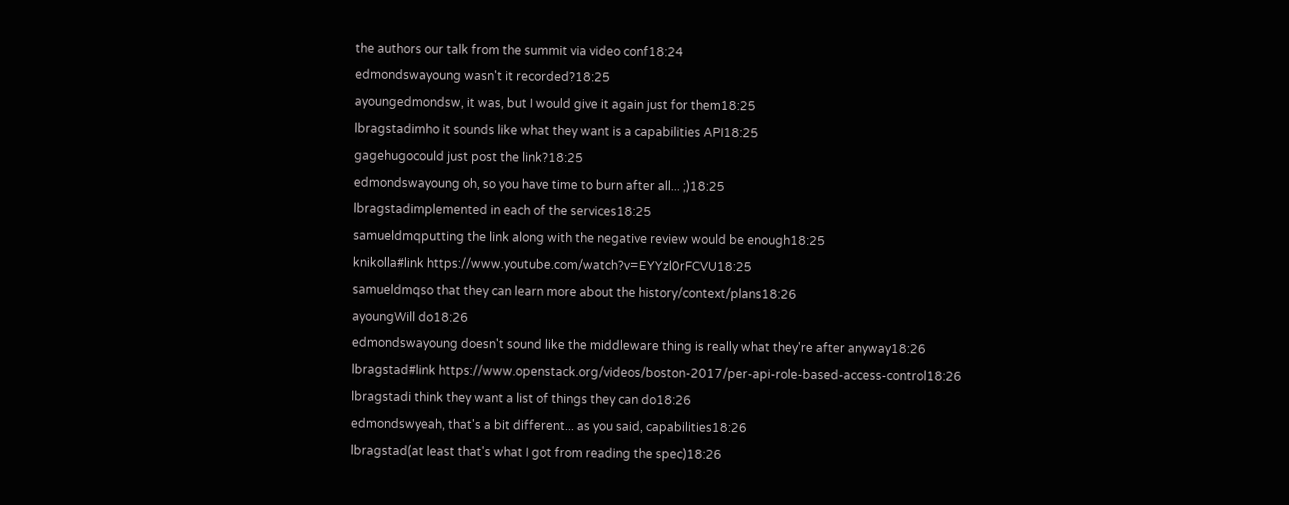the authors our talk from the summit via video conf18:24
edmondswayoung wasn't it recorded?18:25
ayoungedmondsw, it was, but I would give it again just for them18:25
lbragstadimho it sounds like what they want is a capabilities API18:25
gagehugocould just post the link?18:25
edmondswayoung oh, so you have time to burn after all... ;)18:25
lbragstadimplemented in each of the services18:25
samueldmqputting the link along with the negative review would be enough18:25
knikolla#link https://www.youtube.com/watch?v=EYYzl0rFCVU18:25
samueldmqso that they can learn more about the history/context/plans18:26
ayoungWill do18:26
edmondswayoung doesn't sound like the middleware thing is really what they're after anyway18:26
lbragstad#link https://www.openstack.org/videos/boston-2017/per-api-role-based-access-control18:26
lbragstadi think they want a list of things they can do18:26
edmondswyeah, that's a bit different... as you said, capabilities18:26
lbragstad(at least that's what I got from reading the spec)18:26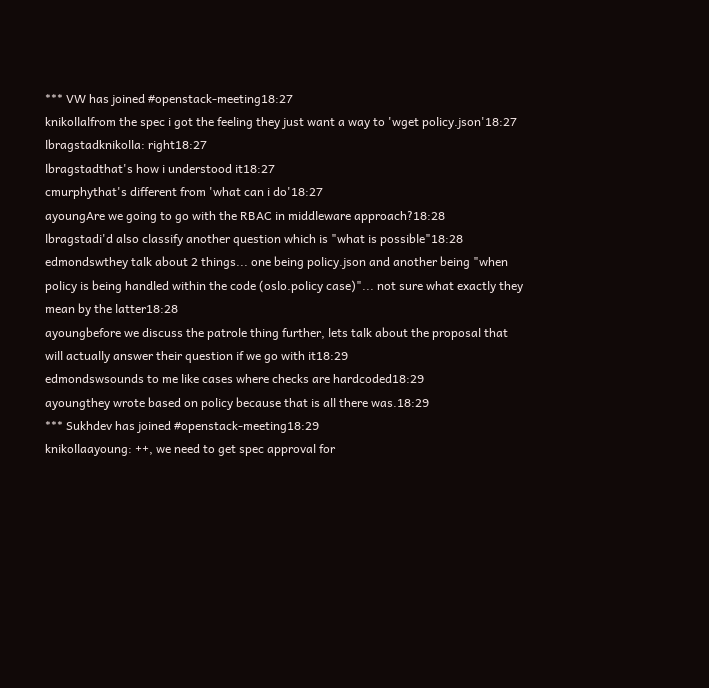*** VW has joined #openstack-meeting18:27
knikollalfrom the spec i got the feeling they just want a way to 'wget policy.json'18:27
lbragstadknikolla: right18:27
lbragstadthat's how i understood it18:27
cmurphythat's different from 'what can i do'18:27
ayoungAre we going to go with the RBAC in middleware approach?18:28
lbragstadi'd also classify another question which is "what is possible"18:28
edmondswthey talk about 2 things... one being policy.json and another being "when policy is being handled within the code (oslo.policy case)"... not sure what exactly they mean by the latter18:28
ayoungbefore we discuss the patrole thing further, lets talk about the proposal that will actually answer their question if we go with it18:29
edmondswsounds to me like cases where checks are hardcoded18:29
ayoungthey wrote based on policy because that is all there was.18:29
*** Sukhdev has joined #openstack-meeting18:29
knikollaayoung: ++, we need to get spec approval for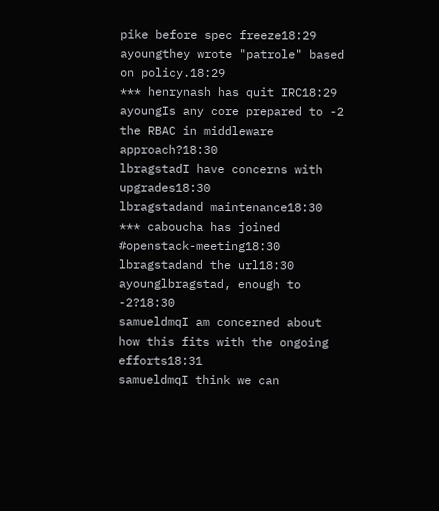pike before spec freeze18:29
ayoungthey wrote "patrole" based on policy.18:29
*** henrynash has quit IRC18:29
ayoungIs any core prepared to -2 the RBAC in middleware approach?18:30
lbragstadI have concerns with upgrades18:30
lbragstadand maintenance18:30
*** caboucha has joined #openstack-meeting18:30
lbragstadand the url18:30
ayounglbragstad, enough to -2?18:30
samueldmqI am concerned about how this fits with the ongoing efforts18:31
samueldmqI think we can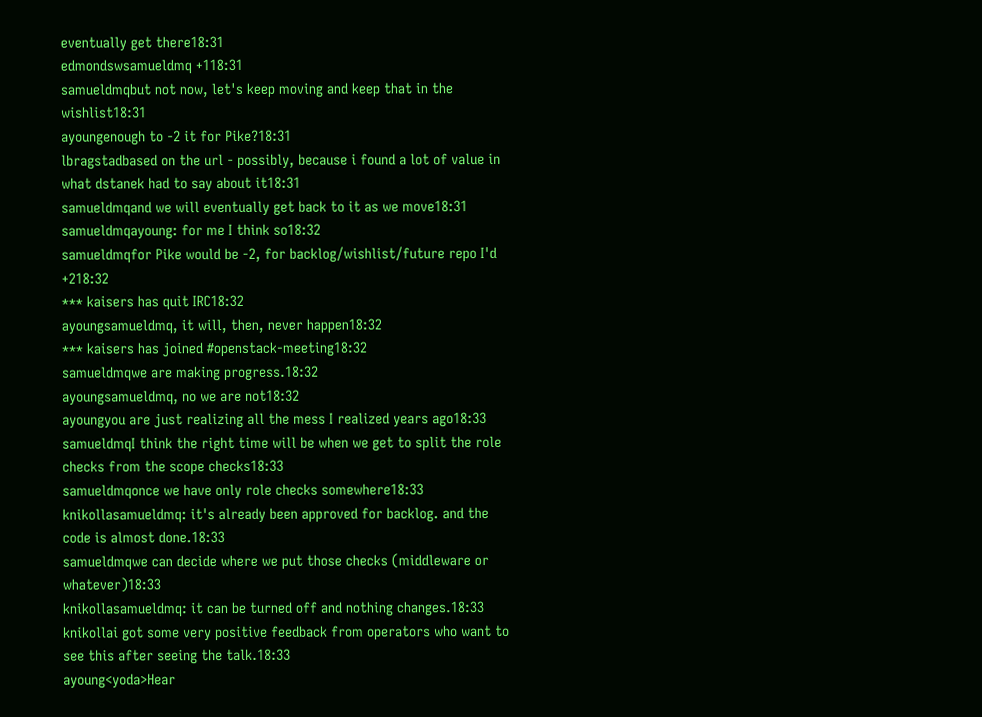eventually get there18:31
edmondswsamueldmq +118:31
samueldmqbut not now, let's keep moving and keep that in the wishlist18:31
ayoungenough to -2 it for Pike?18:31
lbragstadbased on the url - possibly, because i found a lot of value in what dstanek had to say about it18:31
samueldmqand we will eventually get back to it as we move18:31
samueldmqayoung: for me I think so18:32
samueldmqfor Pike would be -2, for backlog/wishlist/future repo I'd +218:32
*** kaisers has quit IRC18:32
ayoungsamueldmq, it will, then, never happen18:32
*** kaisers has joined #openstack-meeting18:32
samueldmqwe are making progress.18:32
ayoungsamueldmq, no we are not18:32
ayoungyou are just realizing all the mess I realized years ago18:33
samueldmqI think the right time will be when we get to split the role checks from the scope checks18:33
samueldmqonce we have only role checks somewhere18:33
knikollasamueldmq: it's already been approved for backlog. and the code is almost done.18:33
samueldmqwe can decide where we put those checks (middleware or whatever)18:33
knikollasamueldmq: it can be turned off and nothing changes.18:33
knikollai got some very positive feedback from operators who want to see this after seeing the talk.18:33
ayoung<yoda>Hear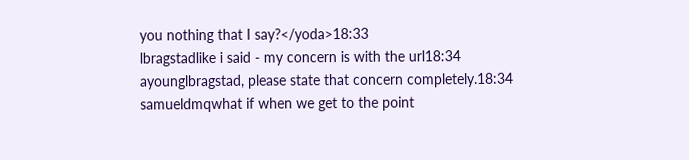you nothing that I say?</yoda>18:33
lbragstadlike i said - my concern is with the url18:34
ayounglbragstad, please state that concern completely.18:34
samueldmqwhat if when we get to the point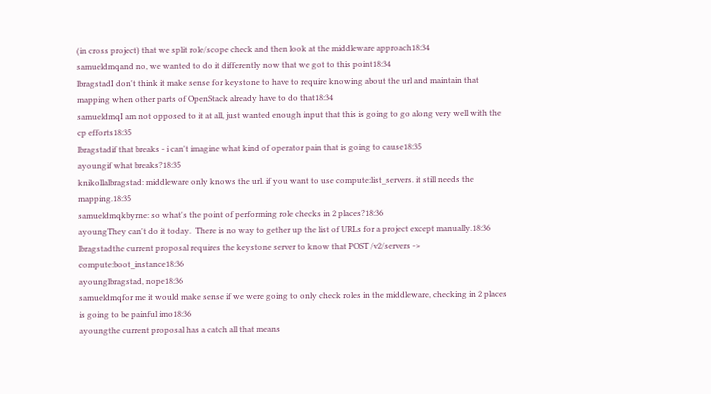(in cross project) that we split role/scope check and then look at the middleware approach18:34
samueldmqand no, we wanted to do it differently now that we got to this point18:34
lbragstadI don't think it make sense for keystone to have to require knowing about the url and maintain that mapping when other parts of OpenStack already have to do that18:34
samueldmqI am not opposed to it at all, just wanted enough input that this is going to go along very well with the cp efforts18:35
lbragstadif that breaks - i can't imagine what kind of operator pain that is going to cause18:35
ayoungif what breaks?18:35
knikollalbragstad: middleware only knows the url. if you want to use compute:list_servers. it still needs the mapping.18:35
samueldmqkbyrne: so what's the point of performing role checks in 2 places?18:36
ayoungThey can't do it today.  There is no way to gether up the list of URLs for a project except manually.18:36
lbragstadthe current proposal requires the keystone server to know that POST /v2/servers -> compute:boot_instance18:36
ayounglbragstad, nope18:36
samueldmqfor me it would make sense if we were going to only check roles in the middleware, checking in 2 places is going to be painful imo18:36
ayoungthe current proposal has a catch all that means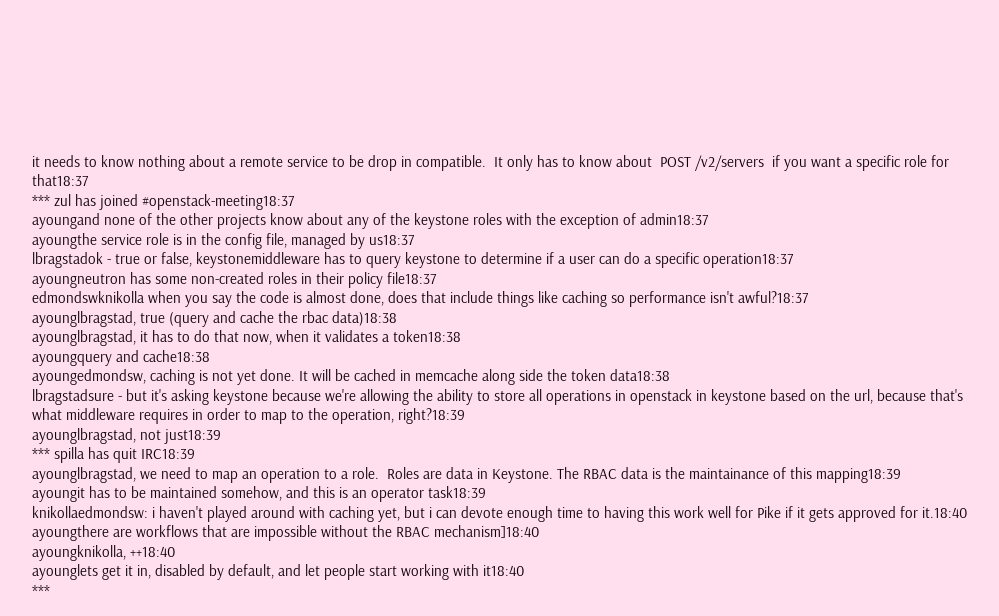it needs to know nothing about a remote service to be drop in compatible.  It only has to know about  POST /v2/servers  if you want a specific role for that18:37
*** zul has joined #openstack-meeting18:37
ayoungand none of the other projects know about any of the keystone roles with the exception of admin18:37
ayoungthe service role is in the config file, managed by us18:37
lbragstadok - true or false, keystonemiddleware has to query keystone to determine if a user can do a specific operation18:37
ayoungneutron has some non-created roles in their policy file18:37
edmondswknikolla when you say the code is almost done, does that include things like caching so performance isn't awful?18:37
ayounglbragstad, true (query and cache the rbac data)18:38
ayounglbragstad, it has to do that now, when it validates a token18:38
ayoungquery and cache18:38
ayoungedmondsw, caching is not yet done. It will be cached in memcache along side the token data18:38
lbragstadsure - but it's asking keystone because we're allowing the ability to store all operations in openstack in keystone based on the url, because that's what middleware requires in order to map to the operation, right?18:39
ayounglbragstad, not just18:39
*** spilla has quit IRC18:39
ayounglbragstad, we need to map an operation to a role.  Roles are data in Keystone. The RBAC data is the maintainance of this mapping18:39
ayoungit has to be maintained somehow, and this is an operator task18:39
knikollaedmondsw: i haven't played around with caching yet, but i can devote enough time to having this work well for Pike if it gets approved for it.18:40
ayoungthere are workflows that are impossible without the RBAC mechanism]18:40
ayoungknikolla, ++18:40
ayounglets get it in, disabled by default, and let people start working with it18:40
***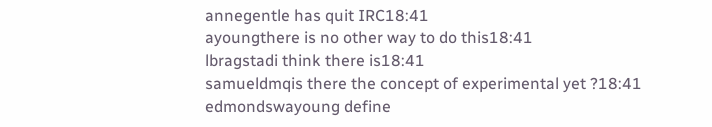annegentle has quit IRC18:41
ayoungthere is no other way to do this18:41
lbragstadi think there is18:41
samueldmqis there the concept of experimental yet ?18:41
edmondswayoung define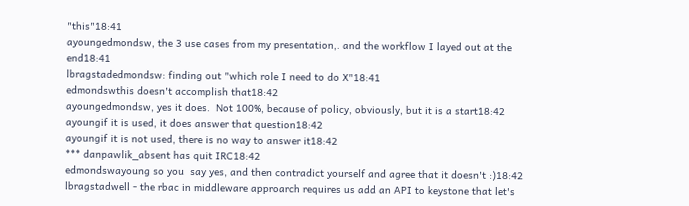"this"18:41
ayoungedmondsw, the 3 use cases from my presentation,. and the workflow I layed out at the end18:41
lbragstadedmondsw: finding out "which role I need to do X"18:41
edmondswthis doesn't accomplish that18:42
ayoungedmondsw, yes it does.  Not 100%, because of policy, obviously, but it is a start18:42
ayoungif it is used, it does answer that question18:42
ayoungif it is not used, there is no way to answer it18:42
*** danpawlik_absent has quit IRC18:42
edmondswayoung so you  say yes, and then contradict yourself and agree that it doesn't :)18:42
lbragstadwell - the rbac in middleware approarch requires us add an API to keystone that let's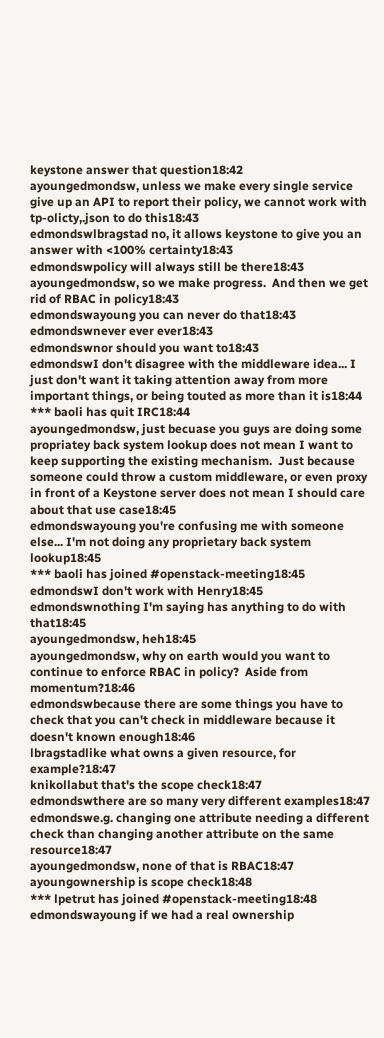keystone answer that question18:42
ayoungedmondsw, unless we make every single service give up an API to report their policy, we cannot work with tp-olicty,.json to do this18:43
edmondswlbragstad no, it allows keystone to give you an answer with <100% certainty18:43
edmondswpolicy will always still be there18:43
ayoungedmondsw, so we make progress.  And then we get rid of RBAC in policy18:43
edmondswayoung you can never do that18:43
edmondswnever ever ever18:43
edmondswnor should you want to18:43
edmondswI don't disagree with the middleware idea... I just don't want it taking attention away from more important things, or being touted as more than it is18:44
*** baoli has quit IRC18:44
ayoungedmondsw, just becuase you guys are doing some propriatey back system lookup does not mean I want to keep supporting the existing mechanism.  Just because someone could throw a custom middleware, or even proxy in front of a Keystone server does not mean I should care about that use case18:45
edmondswayoung you're confusing me with someone else... I'm not doing any proprietary back system lookup18:45
*** baoli has joined #openstack-meeting18:45
edmondswI don't work with Henry18:45
edmondswnothing I'm saying has anything to do with that18:45
ayoungedmondsw, heh18:45
ayoungedmondsw, why on earth would you want to continue to enforce RBAC in policy?  Aside from momentum?18:46
edmondswbecause there are some things you have to check that you can't check in middleware because it doesn't known enough18:46
lbragstadlike what owns a given resource, for example?18:47
knikollabut that's the scope check18:47
edmondswthere are so many very different examples18:47
edmondswe.g. changing one attribute needing a different check than changing another attribute on the same resource18:47
ayoungedmondsw, none of that is RBAC18:47
ayoungownership is scope check18:48
*** lpetrut has joined #openstack-meeting18:48
edmondswayoung if we had a real ownership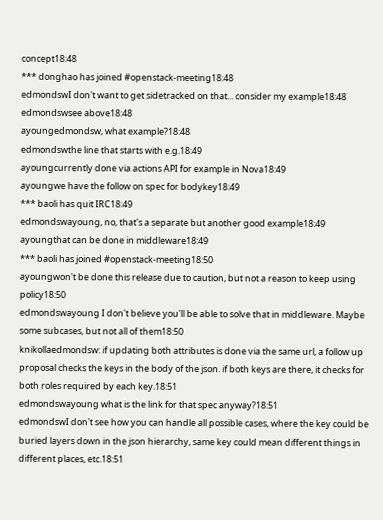concept18:48
*** donghao has joined #openstack-meeting18:48
edmondswI don't want to get sidetracked on that... consider my example18:48
edmondswsee above18:48
ayoungedmondsw, what example?18:48
edmondswthe line that starts with e.g.18:49
ayoungcurrently done via actions API for example in Nova18:49
ayoungwe have the follow on spec for bodykey18:49
*** baoli has quit IRC18:49
edmondswayoung, no, that's a separate but another good example18:49
ayoungthat can be done in middleware18:49
*** baoli has joined #openstack-meeting18:50
ayoungwon't be done this release due to caution, but not a reason to keep using policy18:50
edmondswayoung I don't believe you'll be able to solve that in middleware. Maybe some subcases, but not all of them18:50
knikollaedmondsw: if updating both attributes is done via the same url, a follow up proposal checks the keys in the body of the json. if both keys are there, it checks for both roles required by each key.18:51
edmondswayoung what is the link for that spec anyway?18:51
edmondswI don't see how you can handle all possible cases, where the key could be buried layers down in the json hierarchy, same key could mean different things in different places, etc.18:51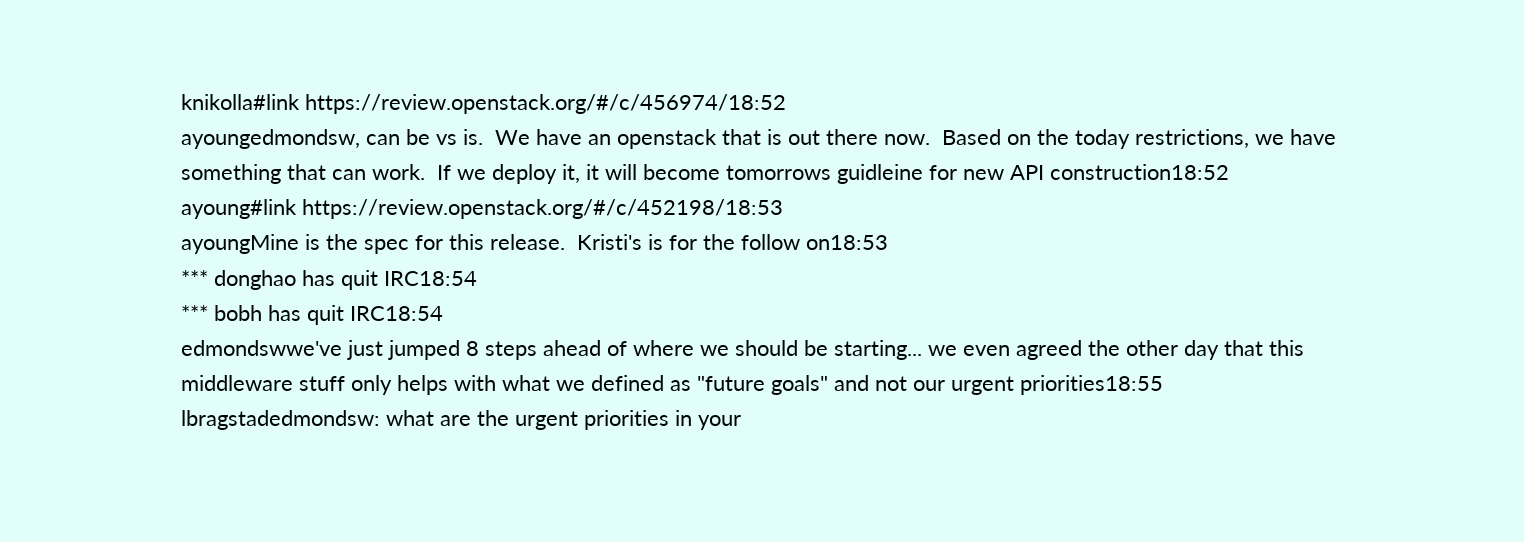knikolla#link https://review.openstack.org/#/c/456974/18:52
ayoungedmondsw, can be vs is.  We have an openstack that is out there now.  Based on the today restrictions, we have something that can work.  If we deploy it, it will become tomorrows guidleine for new API construction18:52
ayoung#link https://review.openstack.org/#/c/452198/18:53
ayoungMine is the spec for this release.  Kristi's is for the follow on18:53
*** donghao has quit IRC18:54
*** bobh has quit IRC18:54
edmondswwe've just jumped 8 steps ahead of where we should be starting... we even agreed the other day that this middleware stuff only helps with what we defined as "future goals" and not our urgent priorities18:55
lbragstadedmondsw: what are the urgent priorities in your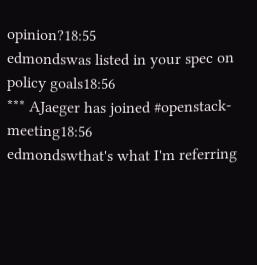opinion?18:55
edmondswas listed in your spec on policy goals18:56
*** AJaeger has joined #openstack-meeting18:56
edmondswthat's what I'm referring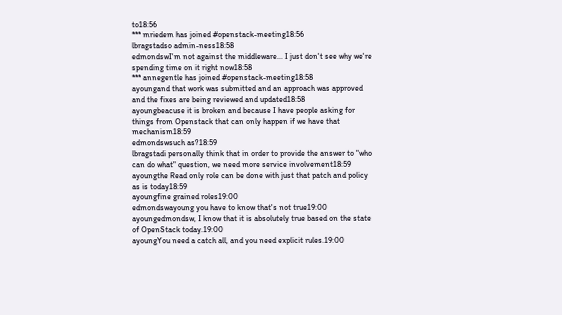to18:56
*** mriedem has joined #openstack-meeting18:56
lbragstadso admin-ness18:58
edmondswI'm not against the middleware... I just don't see why we're spending time on it right now18:58
*** annegentle has joined #openstack-meeting18:58
ayoungand that work was submitted and an approach was approved and the fixes are being reviewed and updated18:58
ayoungbeacuse it is broken and because I have people asking for things from Openstack that can only happen if we have that mechanism18:59
edmondswsuch as?18:59
lbragstadi personally think that in order to provide the answer to "who can do what" question, we need more service involvement18:59
ayoungthe Read only role can be done with just that patch and policy as is today18:59
ayoungfine grained roles19:00
edmondswayoung you have to know that's not true19:00
ayoungedmondsw, I know that it is absolutely true based on the state of OpenStack today.19:00
ayoungYou need a catch all, and you need explicit rules.19:00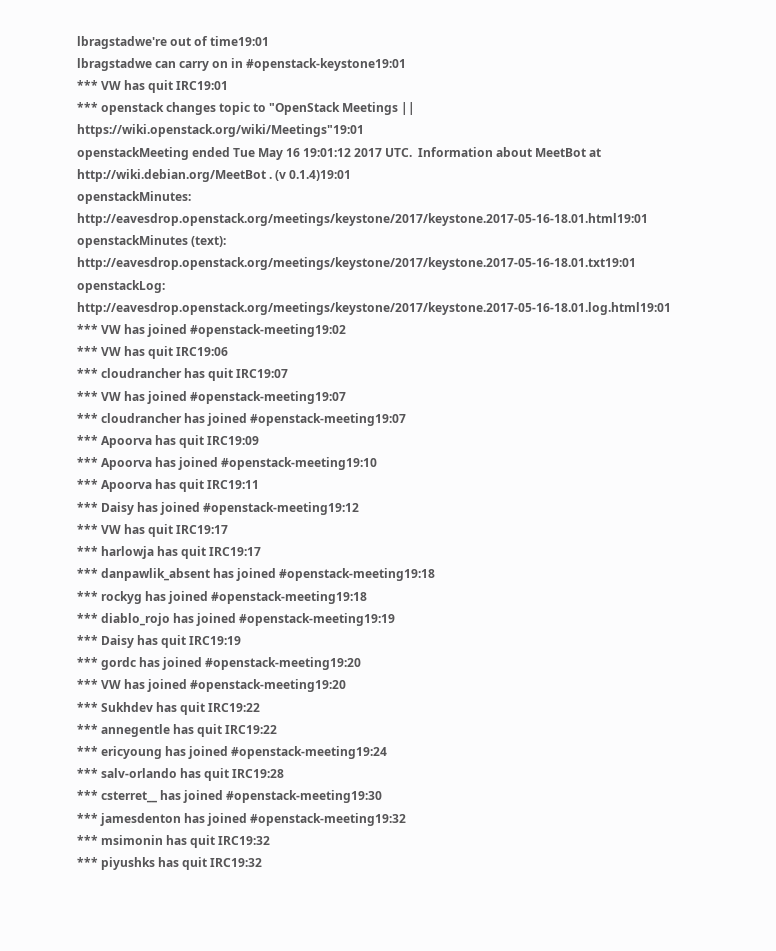lbragstadwe're out of time19:01
lbragstadwe can carry on in #openstack-keystone19:01
*** VW has quit IRC19:01
*** openstack changes topic to "OpenStack Meetings || https://wiki.openstack.org/wiki/Meetings"19:01
openstackMeeting ended Tue May 16 19:01:12 2017 UTC.  Information about MeetBot at http://wiki.debian.org/MeetBot . (v 0.1.4)19:01
openstackMinutes:        http://eavesdrop.openstack.org/meetings/keystone/2017/keystone.2017-05-16-18.01.html19:01
openstackMinutes (text): http://eavesdrop.openstack.org/meetings/keystone/2017/keystone.2017-05-16-18.01.txt19:01
openstackLog:            http://eavesdrop.openstack.org/meetings/keystone/2017/keystone.2017-05-16-18.01.log.html19:01
*** VW has joined #openstack-meeting19:02
*** VW has quit IRC19:06
*** cloudrancher has quit IRC19:07
*** VW has joined #openstack-meeting19:07
*** cloudrancher has joined #openstack-meeting19:07
*** Apoorva has quit IRC19:09
*** Apoorva has joined #openstack-meeting19:10
*** Apoorva has quit IRC19:11
*** Daisy has joined #openstack-meeting19:12
*** VW has quit IRC19:17
*** harlowja has quit IRC19:17
*** danpawlik_absent has joined #openstack-meeting19:18
*** rockyg has joined #openstack-meeting19:18
*** diablo_rojo has joined #openstack-meeting19:19
*** Daisy has quit IRC19:19
*** gordc has joined #openstack-meeting19:20
*** VW has joined #openstack-meeting19:20
*** Sukhdev has quit IRC19:22
*** annegentle has quit IRC19:22
*** ericyoung has joined #openstack-meeting19:24
*** salv-orlando has quit IRC19:28
*** csterret__ has joined #openstack-meeting19:30
*** jamesdenton has joined #openstack-meeting19:32
*** msimonin has quit IRC19:32
*** piyushks has quit IRC19:32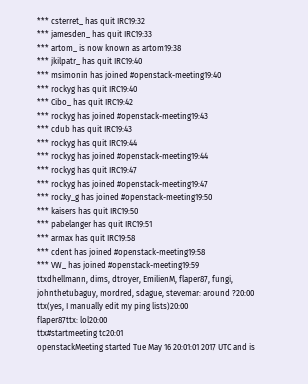*** csterret_ has quit IRC19:32
*** jamesden_ has quit IRC19:33
*** artom_ is now known as artom19:38
*** jkilpatr_ has quit IRC19:40
*** msimonin has joined #openstack-meeting19:40
*** rockyg has quit IRC19:40
*** Cibo_ has quit IRC19:42
*** rockyg has joined #openstack-meeting19:43
*** cdub has quit IRC19:43
*** rockyg has quit IRC19:44
*** rockyg has joined #openstack-meeting19:44
*** rockyg has quit IRC19:47
*** rockyg has joined #openstack-meeting19:47
*** rocky_g has joined #openstack-meeting19:50
*** kaisers has quit IRC19:50
*** pabelanger has quit IRC19:51
*** armax has quit IRC19:58
*** cdent has joined #openstack-meeting19:58
*** VW_ has joined #openstack-meeting19:59
ttxdhellmann, dims, dtroyer, EmilienM, flaper87, fungi, johnthetubaguy, mordred, sdague, stevemar: around ?20:00
ttx(yes, I manually edit my ping lists)20:00
flaper87ttx: lol20:00
ttx#startmeeting tc20:01
openstackMeeting started Tue May 16 20:01:01 2017 UTC and is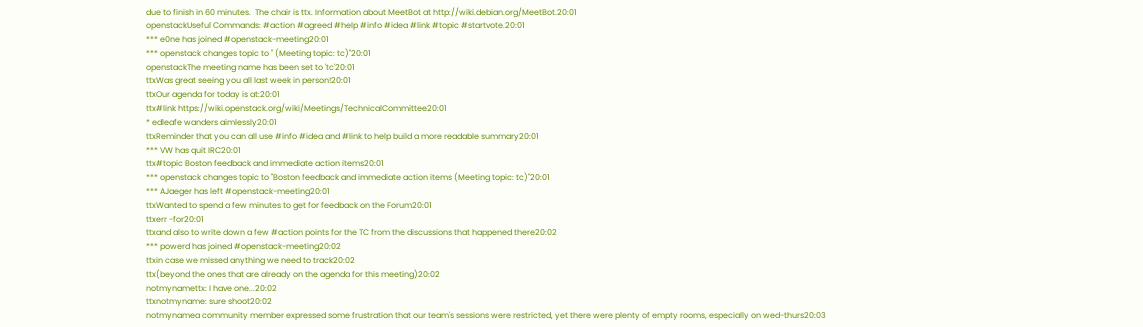due to finish in 60 minutes.  The chair is ttx. Information about MeetBot at http://wiki.debian.org/MeetBot.20:01
openstackUseful Commands: #action #agreed #help #info #idea #link #topic #startvote.20:01
*** e0ne has joined #openstack-meeting20:01
*** openstack changes topic to " (Meeting topic: tc)"20:01
openstackThe meeting name has been set to 'tc'20:01
ttxWas great seeing you all last week in person!20:01
ttxOur agenda for today is at:20:01
ttx#link https://wiki.openstack.org/wiki/Meetings/TechnicalCommittee20:01
* edleafe wanders aimlessly20:01
ttxReminder that you can all use #info #idea and #link to help build a more readable summary20:01
*** VW has quit IRC20:01
ttx#topic Boston feedback and immediate action items20:01
*** openstack changes topic to "Boston feedback and immediate action items (Meeting topic: tc)"20:01
*** AJaeger has left #openstack-meeting20:01
ttxWanted to spend a few minutes to get for feedback on the Forum20:01
ttxerr -for20:01
ttxand also to write down a few #action points for the TC from the discussions that happened there20:02
*** powerd has joined #openstack-meeting20:02
ttxin case we missed anything we need to track20:02
ttx(beyond the ones that are already on the agenda for this meeting)20:02
notmynamettx: I have one...20:02
ttxnotmyname: sure shoot20:02
notmynamea community member expressed some frustration that our team's sessions were restricted, yet there were plenty of empty rooms, especially on wed-thurs20:03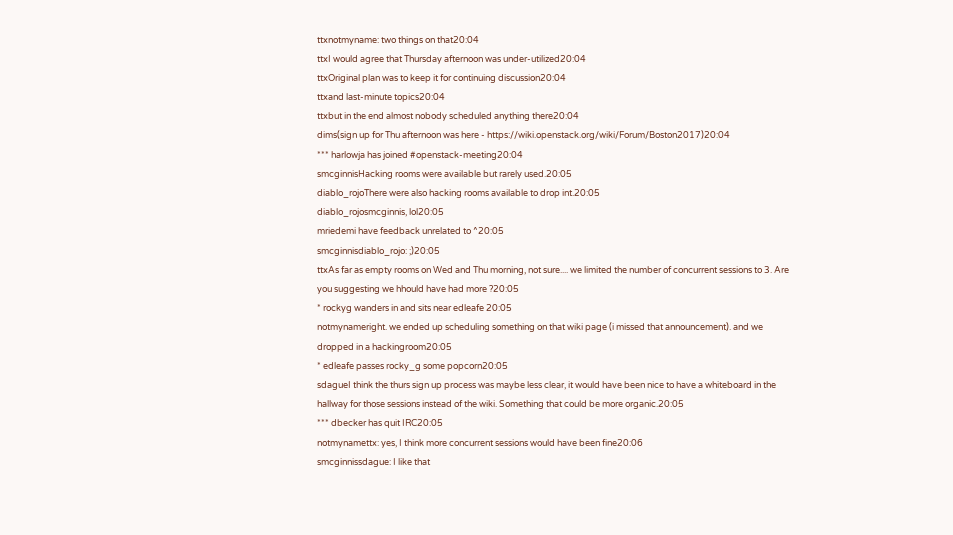ttxnotmyname: two things on that20:04
ttxI would agree that Thursday afternoon was under-utilized20:04
ttxOriginal plan was to keep it for continuing discussion20:04
ttxand last-minute topics20:04
ttxbut in the end almost nobody scheduled anything there20:04
dims(sign up for Thu afternoon was here - https://wiki.openstack.org/wiki/Forum/Boston2017)20:04
*** harlowja has joined #openstack-meeting20:04
smcginnisHacking rooms were available but rarely used.20:05
diablo_rojoThere were also hacking rooms available to drop int.20:05
diablo_rojosmcginnis, lol20:05
mriedemi have feedback unrelated to ^20:05
smcginnisdiablo_rojo: ;)20:05
ttxAs far as empty rooms on Wed and Thu morning, not sure.... we limited the number of concurrent sessions to 3. Are you suggesting we hhould have had more ?20:05
* rockyg wanders in and sits near edleafe 20:05
notmynameright. we ended up scheduling something on that wiki page (i missed that announcement). and we dropped in a hackingroom20:05
* edleafe passes rocky_g some popcorn20:05
sdagueI think the thurs sign up process was maybe less clear, it would have been nice to have a whiteboard in the hallway for those sessions instead of the wiki. Something that could be more organic.20:05
*** dbecker has quit IRC20:05
notmynamettx: yes, I think more concurrent sessions would have been fine20:06
smcginnissdague: I like that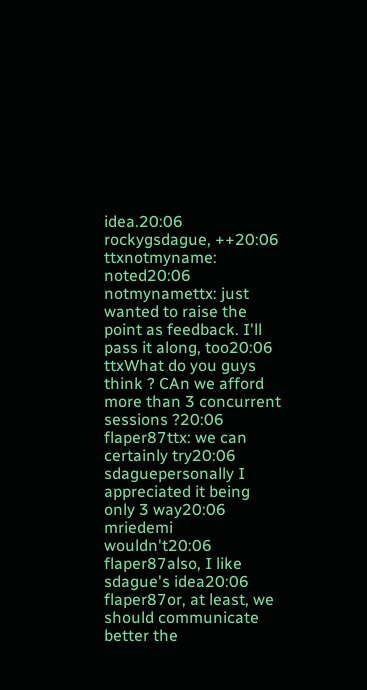idea.20:06
rockygsdague, ++20:06
ttxnotmyname: noted20:06
notmynamettx: just wanted to raise the point as feedback. I'll pass it along, too20:06
ttxWhat do you guys think ? CAn we afford more than 3 concurrent sessions ?20:06
flaper87ttx: we can certainly try20:06
sdaguepersonally I appreciated it being only 3 way20:06
mriedemi wouldn't20:06
flaper87also, I like sdague's idea20:06
flaper87or, at least, we should communicate better the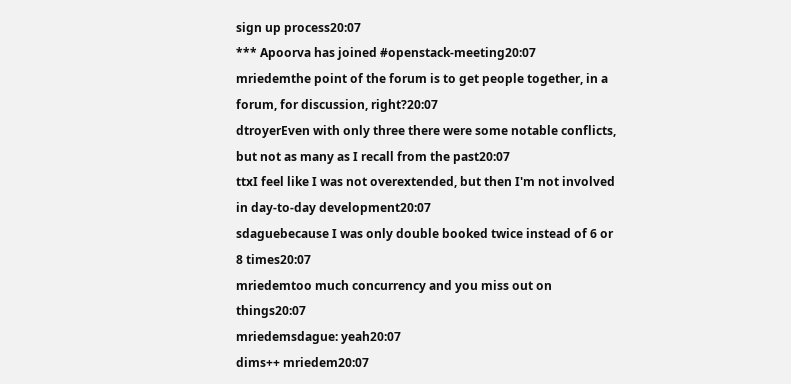sign up process20:07
*** Apoorva has joined #openstack-meeting20:07
mriedemthe point of the forum is to get people together, in a forum, for discussion, right?20:07
dtroyerEven with only three there were some notable conflicts, but not as many as I recall from the past20:07
ttxI feel like I was not overextended, but then I'm not involved  in day-to-day development20:07
sdaguebecause I was only double booked twice instead of 6 or 8 times20:07
mriedemtoo much concurrency and you miss out on things20:07
mriedemsdague: yeah20:07
dims++ mriedem20:07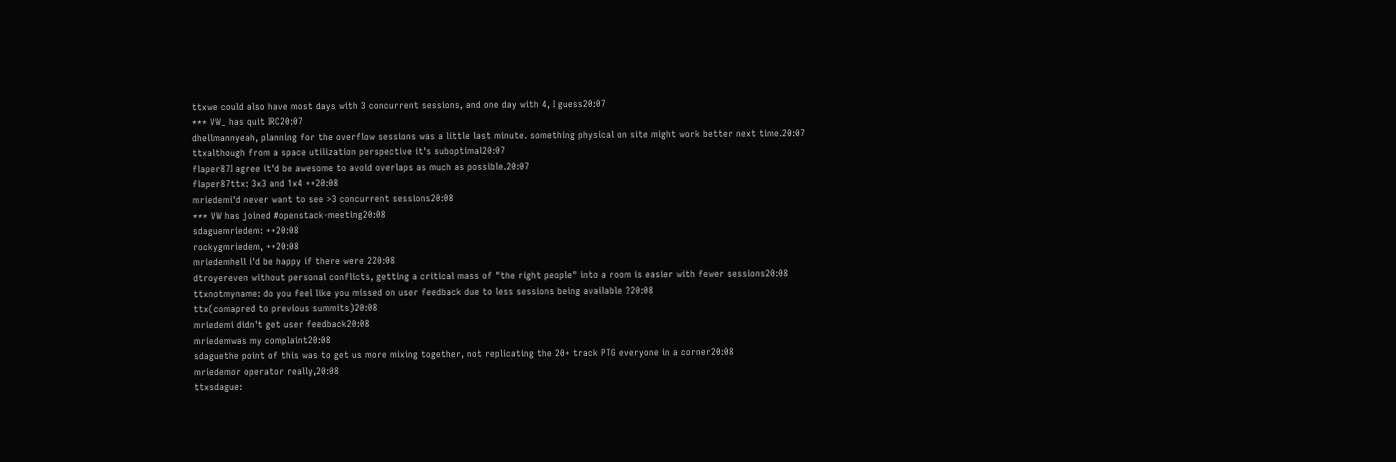ttxwe could also have most days with 3 concurrent sessions, and one day with 4, I guess20:07
*** VW_ has quit IRC20:07
dhellmannyeah, planning for the overflow sessions was a little last minute. something physical on site might work better next time.20:07
ttxalthough from a space utilization perspective it's suboptimal20:07
flaper87I agree it'd be awesome to avoid overlaps as much as possible.20:07
flaper87ttx: 3x3 and 1x4 ++20:08
mriedemi'd never want to see >3 concurrent sessions20:08
*** VW has joined #openstack-meeting20:08
sdaguemriedem: ++20:08
rockygmriedem, ++20:08
mriedemhell i'd be happy if there were 220:08
dtroyereven without personal conflicts, getting a critical mass of "the right people" into a room is easier with fewer sessions20:08
ttxnotmyname: do you feel like you missed on user feedback due to less sessions being available ?20:08
ttx(comapred to previous summits)20:08
mriedemi didn't get user feedback20:08
mriedemwas my complaint20:08
sdaguethe point of this was to get us more mixing together, not replicating the 20+ track PTG everyone in a corner20:08
mriedemor operator really,20:08
ttxsdague: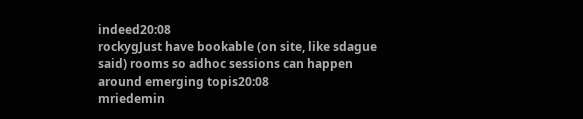indeed20:08
rockygJust have bookable (on site, like sdague said) rooms so adhoc sessions can happen around emerging topis20:08
mriedemin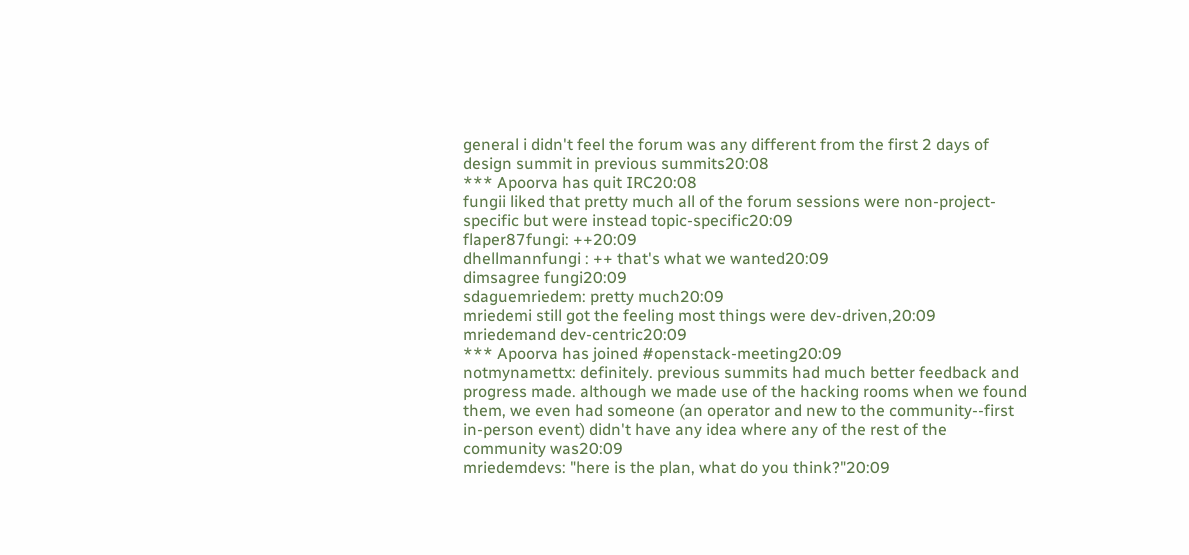general i didn't feel the forum was any different from the first 2 days of design summit in previous summits20:08
*** Apoorva has quit IRC20:08
fungii liked that pretty much all of the forum sessions were non-project-specific but were instead topic-specific20:09
flaper87fungi: ++20:09
dhellmannfungi : ++ that's what we wanted20:09
dimsagree fungi20:09
sdaguemriedem: pretty much20:09
mriedemi still got the feeling most things were dev-driven,20:09
mriedemand dev-centric20:09
*** Apoorva has joined #openstack-meeting20:09
notmynamettx: definitely. previous summits had much better feedback and progress made. although we made use of the hacking rooms when we found them, we even had someone (an operator and new to the community--first in-person event) didn't have any idea where any of the rest of the community was20:09
mriedemdevs: "here is the plan, what do you think?"20:09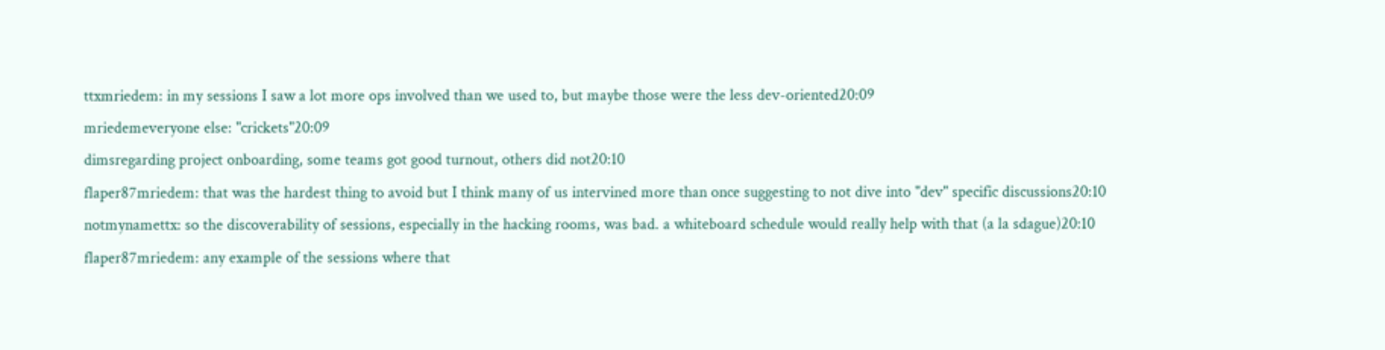ttxmriedem: in my sessions I saw a lot more ops involved than we used to, but maybe those were the less dev-oriented20:09
mriedemeveryone else: "crickets"20:09
dimsregarding project onboarding, some teams got good turnout, others did not20:10
flaper87mriedem: that was the hardest thing to avoid but I think many of us intervined more than once suggesting to not dive into "dev" specific discussions20:10
notmynamettx: so the discoverability of sessions, especially in the hacking rooms, was bad. a whiteboard schedule would really help with that (a la sdague)20:10
flaper87mriedem: any example of the sessions where that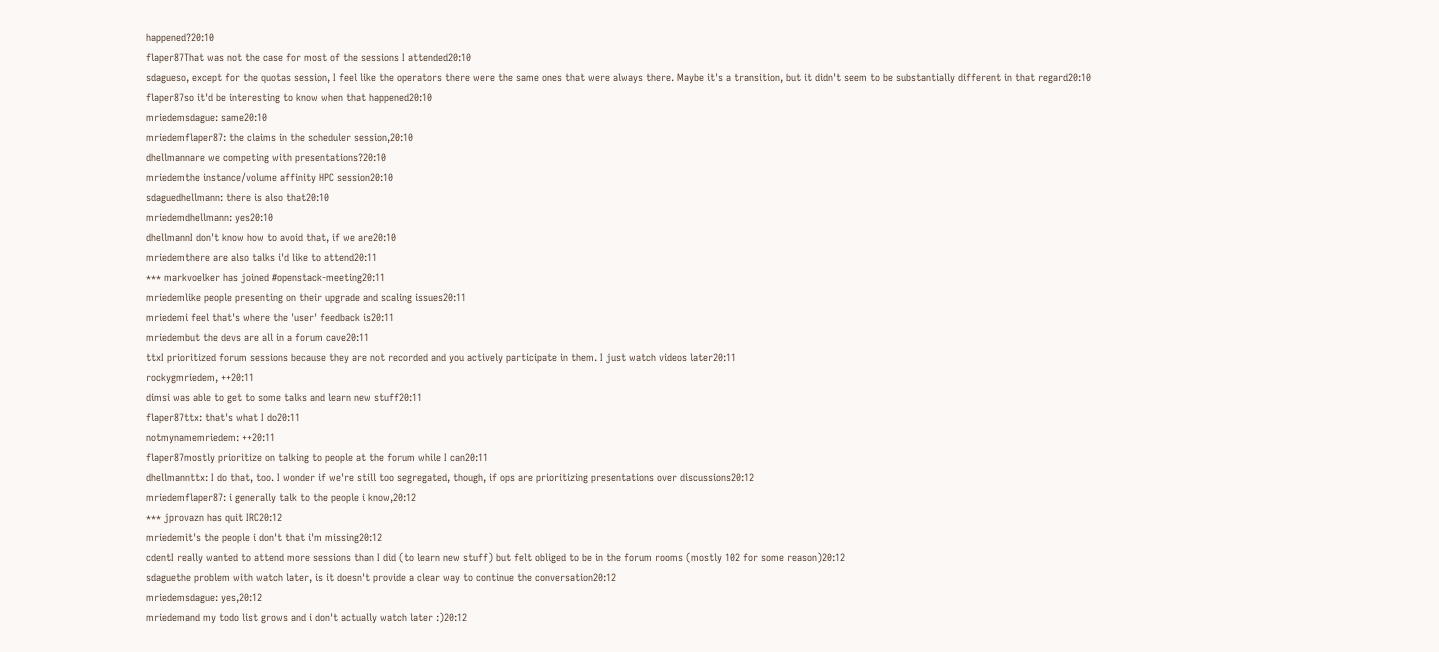happened?20:10
flaper87That was not the case for most of the sessions I attended20:10
sdagueso, except for the quotas session, I feel like the operators there were the same ones that were always there. Maybe it's a transition, but it didn't seem to be substantially different in that regard20:10
flaper87so it'd be interesting to know when that happened20:10
mriedemsdague: same20:10
mriedemflaper87: the claims in the scheduler session,20:10
dhellmannare we competing with presentations?20:10
mriedemthe instance/volume affinity HPC session20:10
sdaguedhellmann: there is also that20:10
mriedemdhellmann: yes20:10
dhellmannI don't know how to avoid that, if we are20:10
mriedemthere are also talks i'd like to attend20:11
*** markvoelker has joined #openstack-meeting20:11
mriedemlike people presenting on their upgrade and scaling issues20:11
mriedemi feel that's where the 'user' feedback is20:11
mriedembut the devs are all in a forum cave20:11
ttxI prioritized forum sessions because they are not recorded and you actively participate in them. I just watch videos later20:11
rockygmriedem, ++20:11
dimsi was able to get to some talks and learn new stuff20:11
flaper87ttx: that's what I do20:11
notmynamemriedem: ++20:11
flaper87mostly prioritize on talking to people at the forum while I can20:11
dhellmannttx: I do that, too. I wonder if we're still too segregated, though, if ops are prioritizing presentations over discussions20:12
mriedemflaper87: i generally talk to the people i know,20:12
*** jprovazn has quit IRC20:12
mriedemit's the people i don't that i'm missing20:12
cdentI really wanted to attend more sessions than I did (to learn new stuff) but felt obliged to be in the forum rooms (mostly 102 for some reason)20:12
sdaguethe problem with watch later, is it doesn't provide a clear way to continue the conversation20:12
mriedemsdague: yes,20:12
mriedemand my todo list grows and i don't actually watch later :)20:12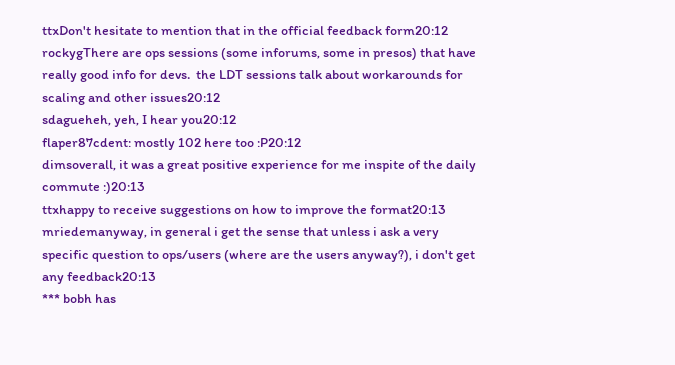ttxDon't hesitate to mention that in the official feedback form20:12
rockygThere are ops sessions (some inforums, some in presos) that have really good info for devs.  the LDT sessions talk about workarounds for scaling and other issues20:12
sdagueheh, yeh, I hear you20:12
flaper87cdent: mostly 102 here too :P20:12
dimsoverall, it was a great positive experience for me inspite of the daily commute :)20:13
ttxhappy to receive suggestions on how to improve the format20:13
mriedemanyway, in general i get the sense that unless i ask a very specific question to ops/users (where are the users anyway?), i don't get any feedback20:13
*** bobh has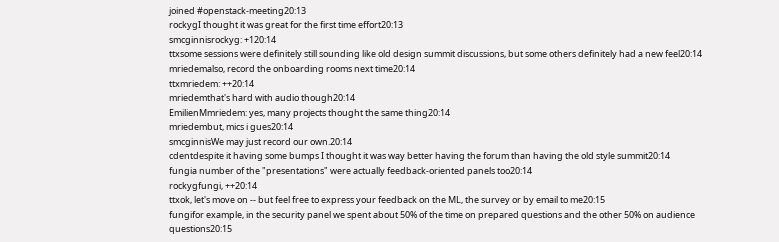joined #openstack-meeting20:13
rockygI thought it was great for the first time effort20:13
smcginnisrockyg: +120:14
ttxsome sessions were definitely still sounding like old design summit discussions, but some others definitely had a new feel20:14
mriedemalso, record the onboarding rooms next time20:14
ttxmriedem: ++20:14
mriedemthat's hard with audio though20:14
EmilienMmriedem: yes, many projects thought the same thing20:14
mriedembut, mics i gues20:14
smcginnisWe may just record our own.20:14
cdentdespite it having some bumps I thought it was way better having the forum than having the old style summit20:14
fungia number of the "presentations" were actually feedback-oriented panels too20:14
rockygfungi, ++20:14
ttxok, let's move on -- but feel free to express your feedback on the ML, the survey or by email to me20:15
fungifor example, in the security panel we spent about 50% of the time on prepared questions and the other 50% on audience questions20:15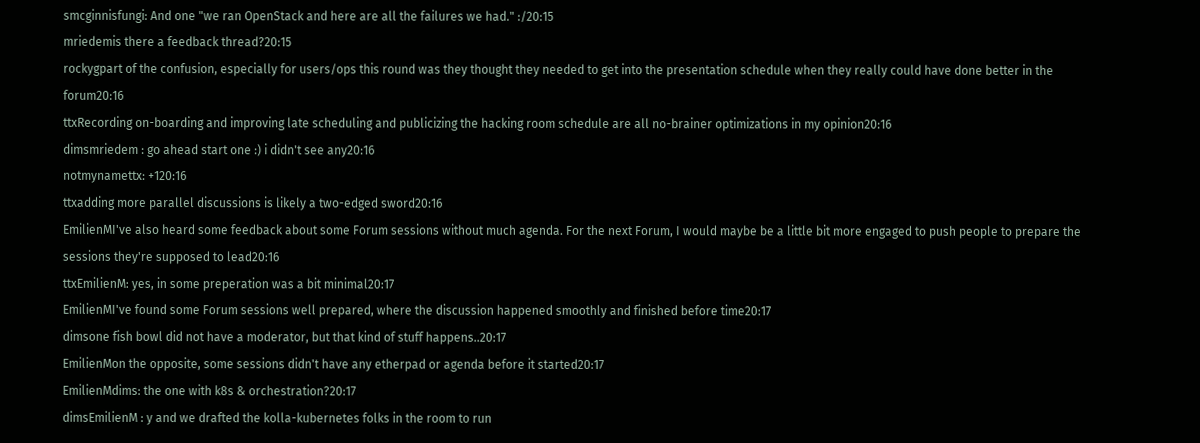smcginnisfungi: And one "we ran OpenStack and here are all the failures we had." :/20:15
mriedemis there a feedback thread?20:15
rockygpart of the confusion, especially for users/ops this round was they thought they needed to get into the presentation schedule when they really could have done better in the forum20:16
ttxRecording on-boarding and improving late scheduling and publicizing the hacking room schedule are all no-brainer optimizations in my opinion20:16
dimsmriedem : go ahead start one :) i didn't see any20:16
notmynamettx: +120:16
ttxadding more parallel discussions is likely a two-edged sword20:16
EmilienMI've also heard some feedback about some Forum sessions without much agenda. For the next Forum, I would maybe be a little bit more engaged to push people to prepare the sessions they're supposed to lead20:16
ttxEmilienM: yes, in some preperation was a bit minimal20:17
EmilienMI've found some Forum sessions well prepared, where the discussion happened smoothly and finished before time20:17
dimsone fish bowl did not have a moderator, but that kind of stuff happens..20:17
EmilienMon the opposite, some sessions didn't have any etherpad or agenda before it started20:17
EmilienMdims: the one with k8s & orchestration?20:17
dimsEmilienM : y and we drafted the kolla-kubernetes folks in the room to run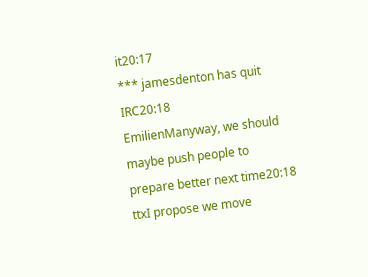it20:17
*** jamesdenton has quit IRC20:18
EmilienManyway, we should maybe push people to prepare better next time20:18
ttxI propose we move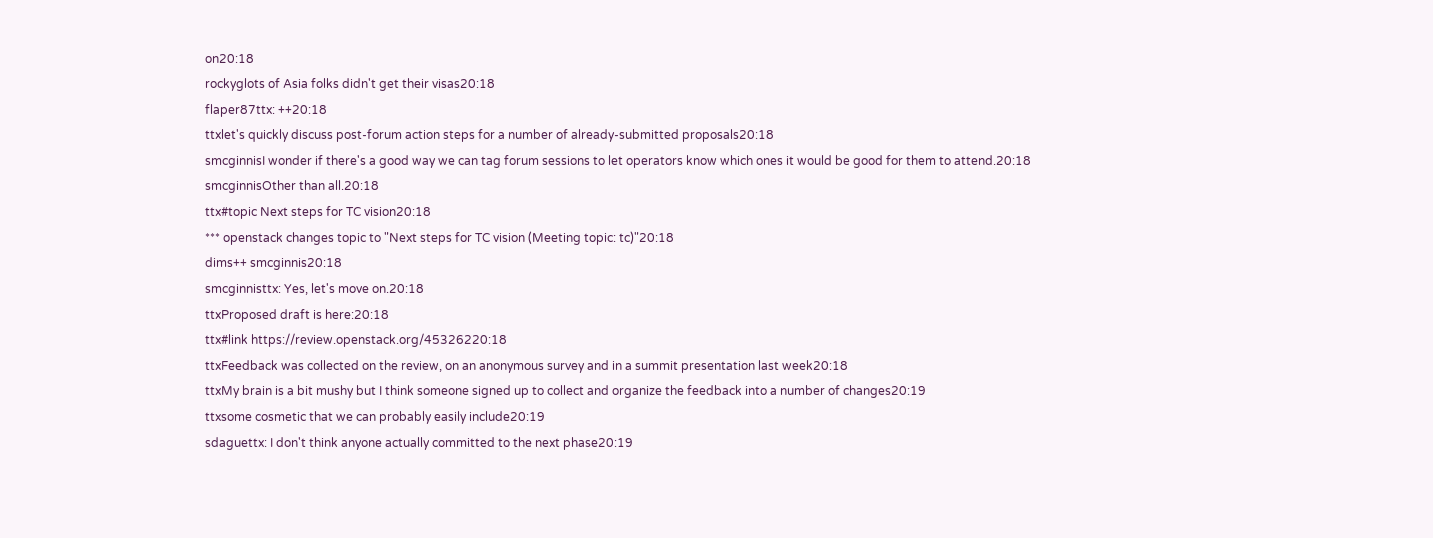on20:18
rockyglots of Asia folks didn't get their visas20:18
flaper87ttx: ++20:18
ttxlet's quickly discuss post-forum action steps for a number of already-submitted proposals20:18
smcginnisI wonder if there's a good way we can tag forum sessions to let operators know which ones it would be good for them to attend.20:18
smcginnisOther than all.20:18
ttx#topic Next steps for TC vision20:18
*** openstack changes topic to "Next steps for TC vision (Meeting topic: tc)"20:18
dims++ smcginnis20:18
smcginnisttx: Yes, let's move on.20:18
ttxProposed draft is here:20:18
ttx#link https://review.openstack.org/45326220:18
ttxFeedback was collected on the review, on an anonymous survey and in a summit presentation last week20:18
ttxMy brain is a bit mushy but I think someone signed up to collect and organize the feedback into a number of changes20:19
ttxsome cosmetic that we can probably easily include20:19
sdaguettx: I don't think anyone actually committed to the next phase20:19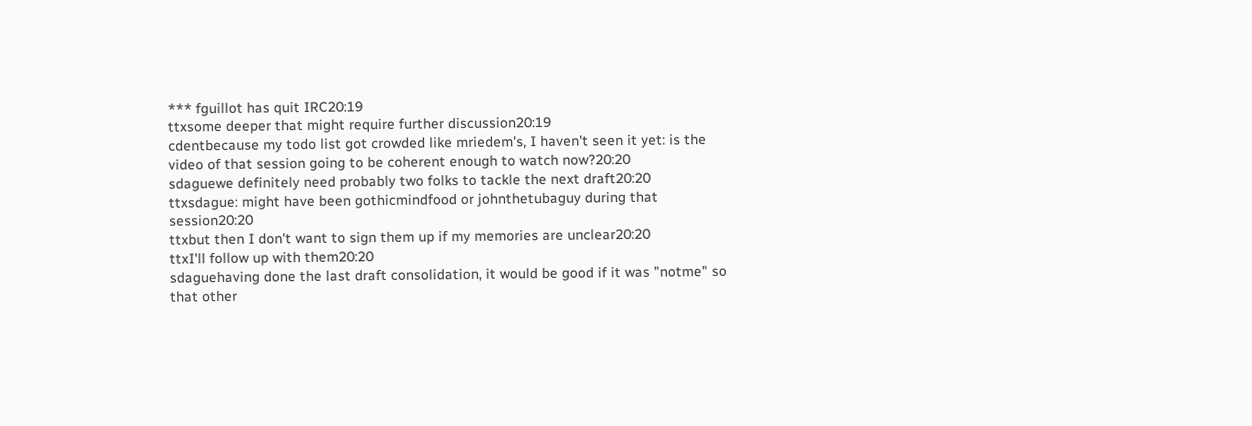*** fguillot has quit IRC20:19
ttxsome deeper that might require further discussion20:19
cdentbecause my todo list got crowded like mriedem's, I haven't seen it yet: is the video of that session going to be coherent enough to watch now?20:20
sdaguewe definitely need probably two folks to tackle the next draft20:20
ttxsdague: might have been gothicmindfood or johnthetubaguy during that session20:20
ttxbut then I don't want to sign them up if my memories are unclear20:20
ttxI'll follow up with them20:20
sdaguehaving done the last draft consolidation, it would be good if it was "notme" so that other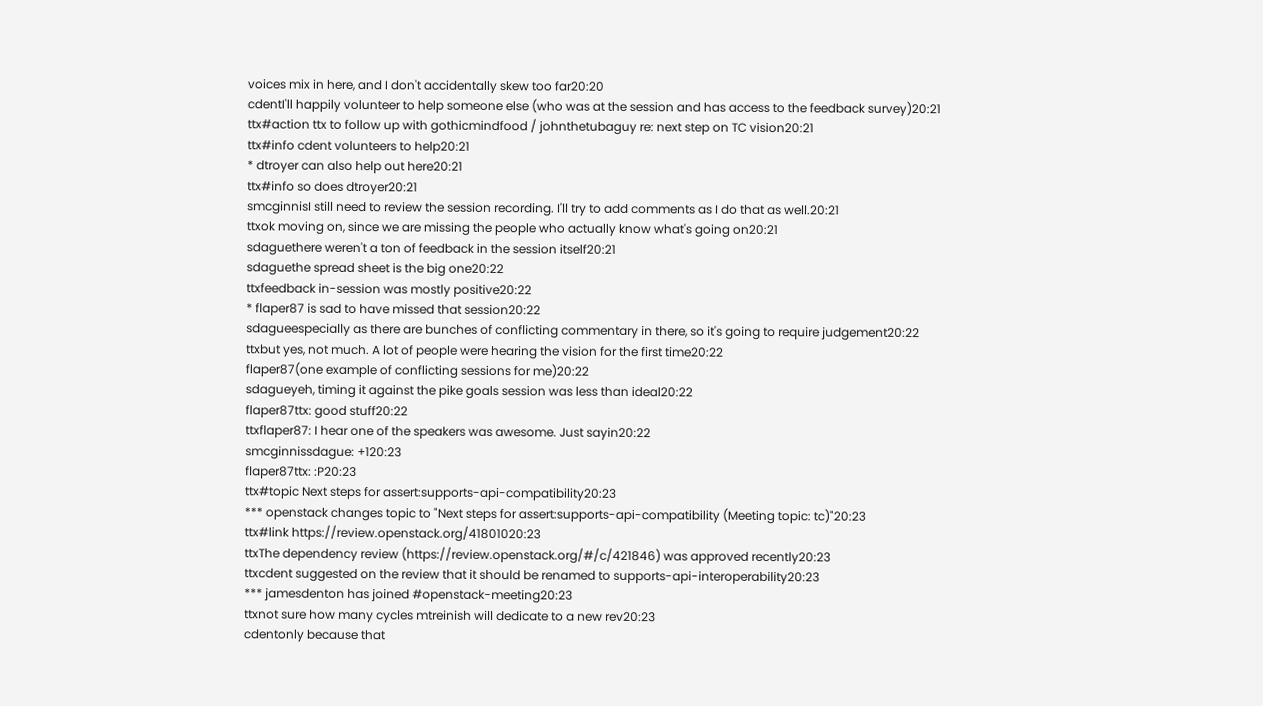voices mix in here, and I don't accidentally skew too far20:20
cdentI'll happily volunteer to help someone else (who was at the session and has access to the feedback survey)20:21
ttx#action ttx to follow up with gothicmindfood / johnthetubaguy re: next step on TC vision20:21
ttx#info cdent volunteers to help20:21
* dtroyer can also help out here20:21
ttx#info so does dtroyer20:21
smcginnisI still need to review the session recording. I'll try to add comments as I do that as well.20:21
ttxok moving on, since we are missing the people who actually know what's going on20:21
sdaguethere weren't a ton of feedback in the session itself20:21
sdaguethe spread sheet is the big one20:22
ttxfeedback in-session was mostly positive20:22
* flaper87 is sad to have missed that session20:22
sdagueespecially as there are bunches of conflicting commentary in there, so it's going to require judgement20:22
ttxbut yes, not much. A lot of people were hearing the vision for the first time20:22
flaper87(one example of conflicting sessions for me)20:22
sdagueyeh, timing it against the pike goals session was less than ideal20:22
flaper87ttx: good stuff20:22
ttxflaper87: I hear one of the speakers was awesome. Just sayin20:22
smcginnissdague: +120:23
flaper87ttx: :P20:23
ttx#topic Next steps for assert:supports-api-compatibility20:23
*** openstack changes topic to "Next steps for assert:supports-api-compatibility (Meeting topic: tc)"20:23
ttx#link https://review.openstack.org/41801020:23
ttxThe dependency review (https://review.openstack.org/#/c/421846) was approved recently20:23
ttxcdent suggested on the review that it should be renamed to supports-api-interoperability20:23
*** jamesdenton has joined #openstack-meeting20:23
ttxnot sure how many cycles mtreinish will dedicate to a new rev20:23
cdentonly because that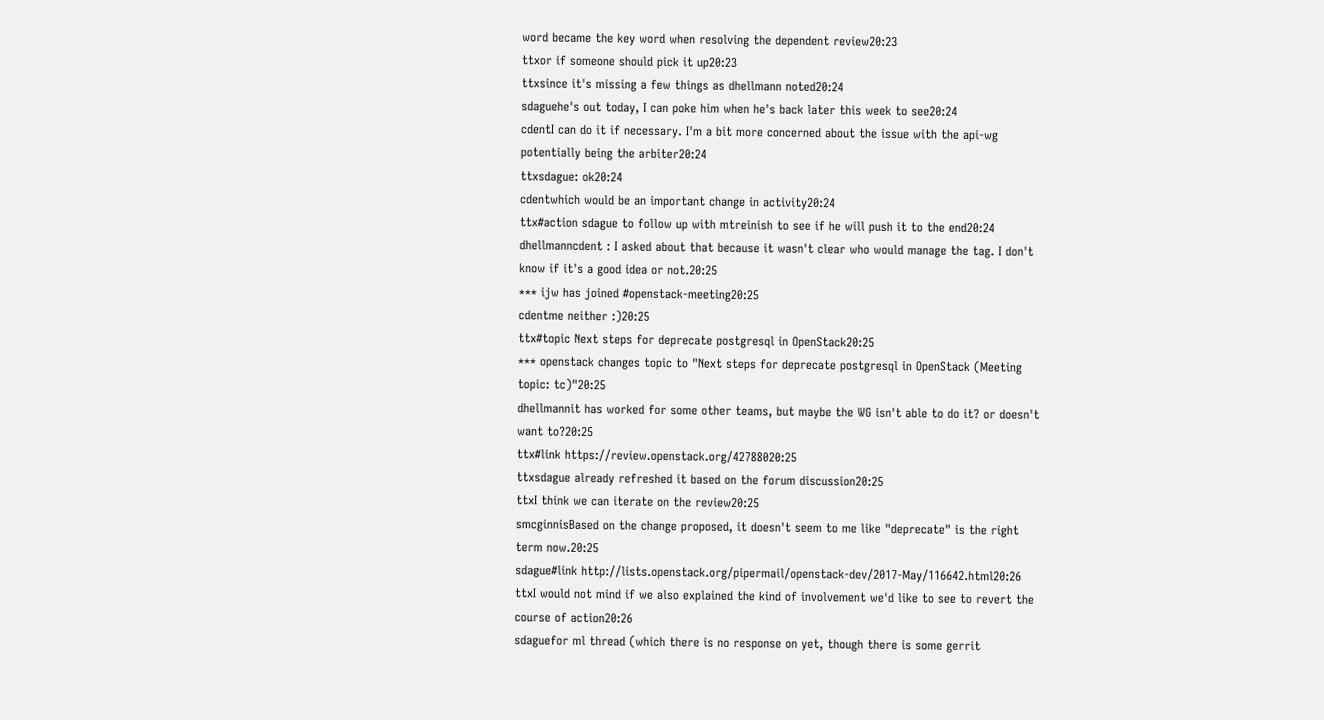word became the key word when resolving the dependent review20:23
ttxor if someone should pick it up20:23
ttxsince it's missing a few things as dhellmann noted20:24
sdaguehe's out today, I can poke him when he's back later this week to see20:24
cdentI can do it if necessary. I'm a bit more concerned about the issue with the api-wg potentially being the arbiter20:24
ttxsdague: ok20:24
cdentwhich would be an important change in activity20:24
ttx#action sdague to follow up with mtreinish to see if he will push it to the end20:24
dhellmanncdent : I asked about that because it wasn't clear who would manage the tag. I don't know if it's a good idea or not.20:25
*** ijw has joined #openstack-meeting20:25
cdentme neither :)20:25
ttx#topic Next steps for deprecate postgresql in OpenStack20:25
*** openstack changes topic to "Next steps for deprecate postgresql in OpenStack (Meeting topic: tc)"20:25
dhellmannit has worked for some other teams, but maybe the WG isn't able to do it? or doesn't want to?20:25
ttx#link https://review.openstack.org/42788020:25
ttxsdague already refreshed it based on the forum discussion20:25
ttxI think we can iterate on the review20:25
smcginnisBased on the change proposed, it doesn't seem to me like "deprecate" is the right term now.20:25
sdague#link http://lists.openstack.org/pipermail/openstack-dev/2017-May/116642.html20:26
ttxI would not mind if we also explained the kind of involvement we'd like to see to revert the course of action20:26
sdaguefor ml thread (which there is no response on yet, though there is some gerrit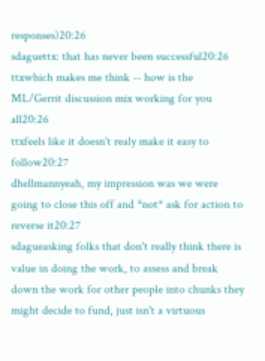responses)20:26
sdaguettx: that has never been successful20:26
ttxwhich makes me think -- how is the ML/Gerrit discussion mix working for you all20:26
ttxfeels like it doesn't realy make it easy to follow20:27
dhellmannyeah, my impression was we were going to close this off and *not* ask for action to reverse it20:27
sdagueasking folks that don't really think there is value in doing the work, to assess and break down the work for other people into chunks they might decide to fund, just isn't a virtuous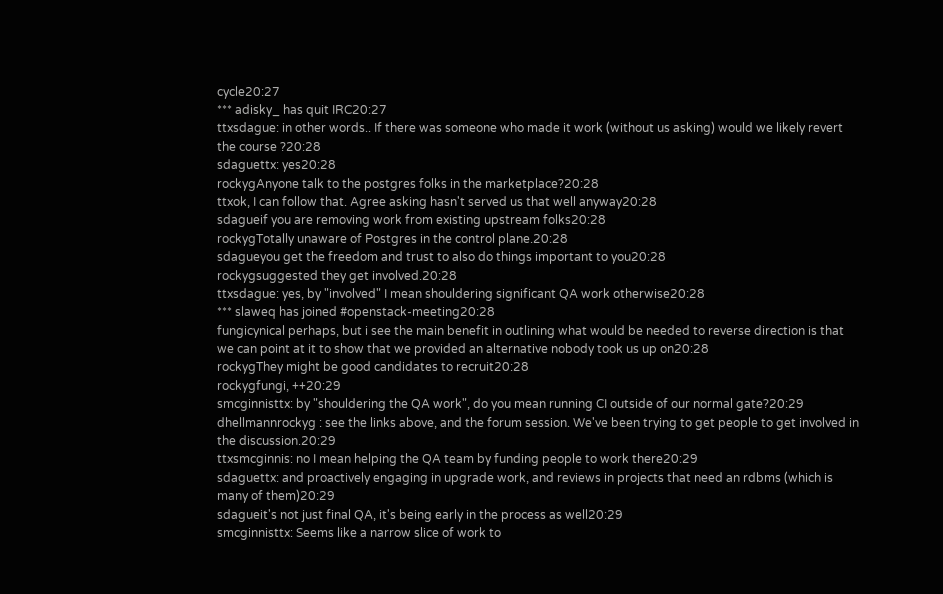cycle20:27
*** adisky_ has quit IRC20:27
ttxsdague: in other words.. If there was someone who made it work (without us asking) would we likely revert the course ?20:28
sdaguettx: yes20:28
rockygAnyone talk to the postgres folks in the marketplace?20:28
ttxok, I can follow that. Agree asking hasn't served us that well anyway20:28
sdagueif you are removing work from existing upstream folks20:28
rockygTotally unaware of Postgres in the control plane.20:28
sdagueyou get the freedom and trust to also do things important to you20:28
rockygsuggested they get involved.20:28
ttxsdague: yes, by "involved" I mean shouldering significant QA work otherwise20:28
*** slaweq has joined #openstack-meeting20:28
fungicynical perhaps, but i see the main benefit in outlining what would be needed to reverse direction is that we can point at it to show that we provided an alternative nobody took us up on20:28
rockygThey might be good candidates to recruit20:28
rockygfungi, ++20:29
smcginnisttx: by "shouldering the QA work", do you mean running CI outside of our normal gate?20:29
dhellmannrockyg : see the links above, and the forum session. We've been trying to get people to get involved in the discussion.20:29
ttxsmcginnis: no I mean helping the QA team by funding people to work there20:29
sdaguettx: and proactively engaging in upgrade work, and reviews in projects that need an rdbms (which is many of them)20:29
sdagueit's not just final QA, it's being early in the process as well20:29
smcginnisttx: Seems like a narrow slice of work to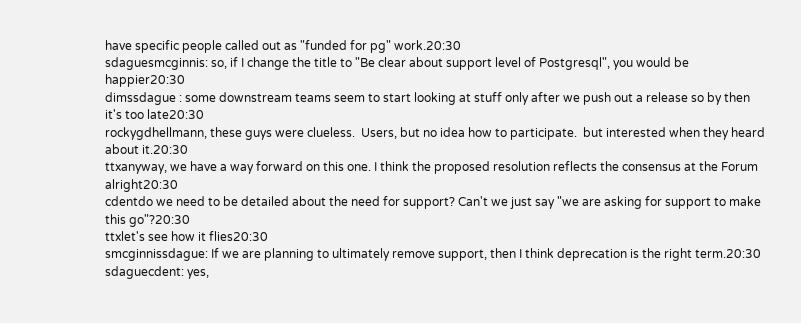have specific people called out as "funded for pg" work.20:30
sdaguesmcginnis: so, if I change the title to "Be clear about support level of Postgresql", you would be happier20:30
dimssdague : some downstream teams seem to start looking at stuff only after we push out a release so by then it's too late20:30
rockygdhellmann, these guys were clueless.  Users, but no idea how to participate.  but interested when they heard about it.20:30
ttxanyway, we have a way forward on this one. I think the proposed resolution reflects the consensus at the Forum alright20:30
cdentdo we need to be detailed about the need for support? Can't we just say "we are asking for support to make this go"?20:30
ttxlet's see how it flies20:30
smcginnissdague: If we are planning to ultimately remove support, then I think deprecation is the right term.20:30
sdaguecdent: yes,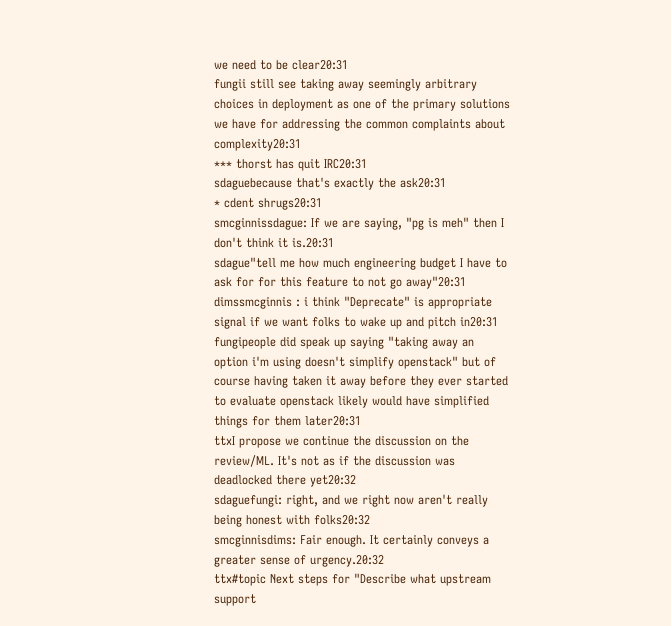we need to be clear20:31
fungii still see taking away seemingly arbitrary choices in deployment as one of the primary solutions we have for addressing the common complaints about complexity20:31
*** thorst has quit IRC20:31
sdaguebecause that's exactly the ask20:31
* cdent shrugs20:31
smcginnissdague: If we are saying, "pg is meh" then I don't think it is.20:31
sdague"tell me how much engineering budget I have to ask for for this feature to not go away"20:31
dimssmcginnis : i think "Deprecate" is appropriate signal if we want folks to wake up and pitch in20:31
fungipeople did speak up saying "taking away an option i'm using doesn't simplify openstack" but of course having taken it away before they ever started to evaluate openstack likely would have simplified things for them later20:31
ttxI propose we continue the discussion on the review/ML. It's not as if the discussion was deadlocked there yet20:32
sdaguefungi: right, and we right now aren't really being honest with folks20:32
smcginnisdims: Fair enough. It certainly conveys a greater sense of urgency.20:32
ttx#topic Next steps for "Describe what upstream support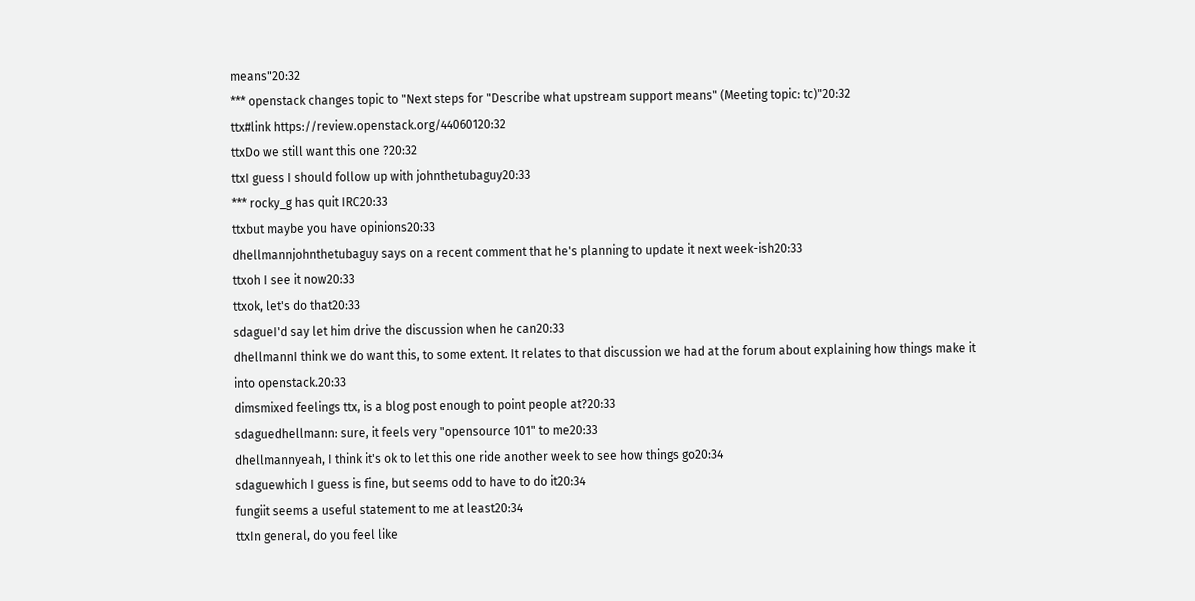means"20:32
*** openstack changes topic to "Next steps for "Describe what upstream support means" (Meeting topic: tc)"20:32
ttx#link https://review.openstack.org/44060120:32
ttxDo we still want this one ?20:32
ttxI guess I should follow up with johnthetubaguy20:33
*** rocky_g has quit IRC20:33
ttxbut maybe you have opinions20:33
dhellmannjohnthetubaguy says on a recent comment that he's planning to update it next week-ish20:33
ttxoh I see it now20:33
ttxok, let's do that20:33
sdagueI'd say let him drive the discussion when he can20:33
dhellmannI think we do want this, to some extent. It relates to that discussion we had at the forum about explaining how things make it into openstack.20:33
dimsmixed feelings ttx, is a blog post enough to point people at?20:33
sdaguedhellmann: sure, it feels very "opensource 101" to me20:33
dhellmannyeah, I think it's ok to let this one ride another week to see how things go20:34
sdaguewhich I guess is fine, but seems odd to have to do it20:34
fungiit seems a useful statement to me at least20:34
ttxIn general, do you feel like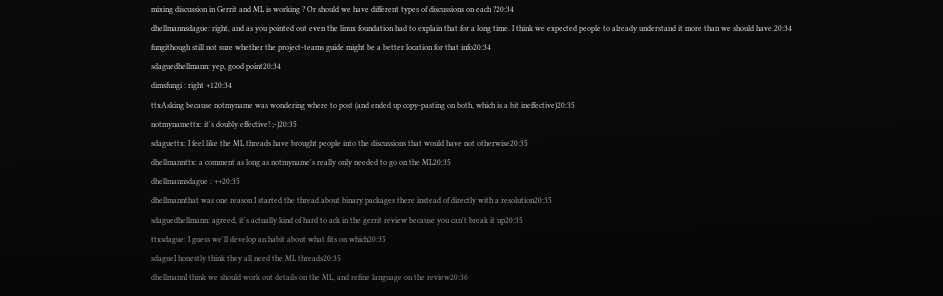mixing discussion in Gerrit and ML is working ? Or should we have different types of discussions on each ?20:34
dhellmannsdague: right, and as you pointed out even the linux foundation had to explain that for a long time. I think we expected people to already understand it more than we should have.20:34
fungithough still not sure whether the project-teams guide might be a better location for that info20:34
sdaguedhellmann: yep, good point20:34
dimsfungi : right +120:34
ttxAsking because notmyname was wondering where to post (and ended up copy-pasting on both, which is a bit ineffective)20:35
notmynamettx: it's doubly effective! ;-)20:35
sdaguettx: I feel like the ML threads have brought people into the discussions that would have not otherwise20:35
dhellmannttx: a comment as long as notmyname's really only needed to go on the ML20:35
dhellmannsdague : ++20:35
dhellmannthat was one reason I started the thread about binary packages there instead of directly with a resolution20:35
sdaguedhellmann: agreed, it's actually kind of hard to ack in the gerrit review because you can't break it up20:35
ttxsdague: I guess we'll develop an habit about what fits on which20:35
sdagueI honestly think they all need the ML threads20:35
dhellmannI think we should work out details on the ML, and refine language on the review20:36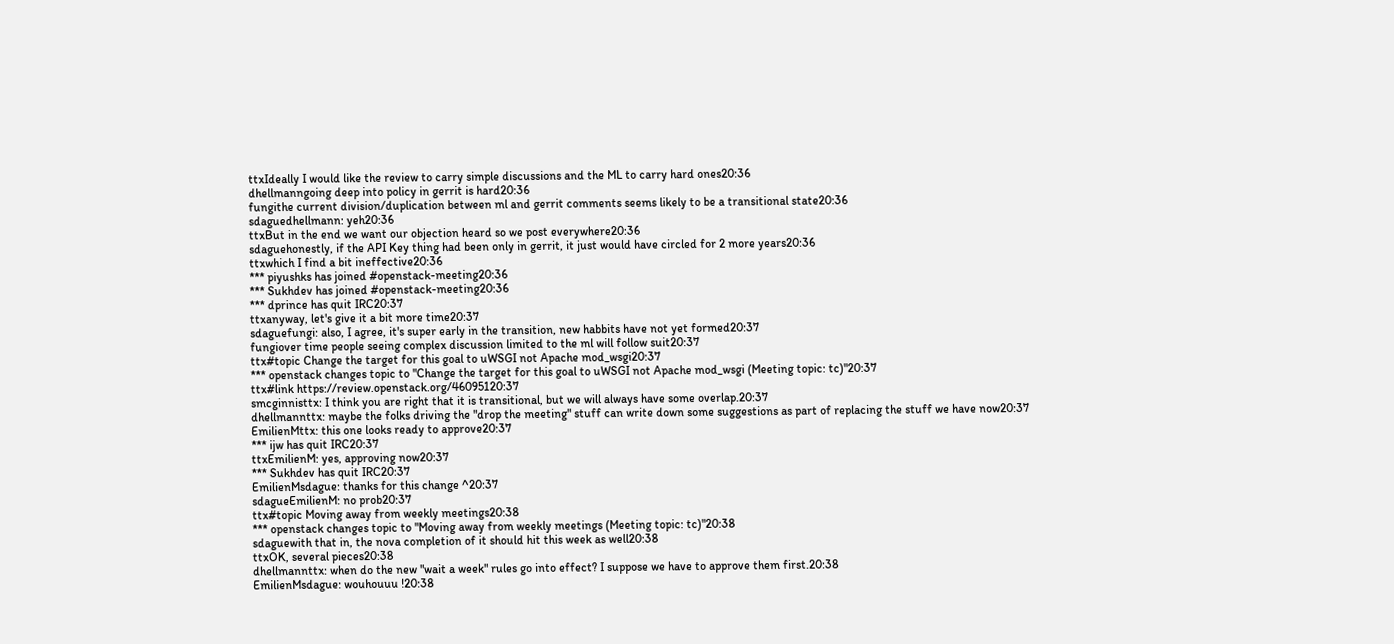ttxIdeally I would like the review to carry simple discussions and the ML to carry hard ones20:36
dhellmanngoing deep into policy in gerrit is hard20:36
fungithe current division/duplication between ml and gerrit comments seems likely to be a transitional state20:36
sdaguedhellmann: yeh20:36
ttxBut in the end we want our objection heard so we post everywhere20:36
sdaguehonestly, if the API Key thing had been only in gerrit, it just would have circled for 2 more years20:36
ttxwhich I find a bit ineffective20:36
*** piyushks has joined #openstack-meeting20:36
*** Sukhdev has joined #openstack-meeting20:36
*** dprince has quit IRC20:37
ttxanyway, let's give it a bit more time20:37
sdaguefungi: also, I agree, it's super early in the transition, new habbits have not yet formed20:37
fungiover time people seeing complex discussion limited to the ml will follow suit20:37
ttx#topic Change the target for this goal to uWSGI not Apache mod_wsgi20:37
*** openstack changes topic to "Change the target for this goal to uWSGI not Apache mod_wsgi (Meeting topic: tc)"20:37
ttx#link https://review.openstack.org/46095120:37
smcginnisttx: I think you are right that it is transitional, but we will always have some overlap.20:37
dhellmannttx: maybe the folks driving the "drop the meeting" stuff can write down some suggestions as part of replacing the stuff we have now20:37
EmilienMttx: this one looks ready to approve20:37
*** ijw has quit IRC20:37
ttxEmilienM: yes, approving now20:37
*** Sukhdev has quit IRC20:37
EmilienMsdague: thanks for this change ^20:37
sdagueEmilienM: no prob20:37
ttx#topic Moving away from weekly meetings20:38
*** openstack changes topic to "Moving away from weekly meetings (Meeting topic: tc)"20:38
sdaguewith that in, the nova completion of it should hit this week as well20:38
ttxOK, several pieces20:38
dhellmannttx: when do the new "wait a week" rules go into effect? I suppose we have to approve them first.20:38
EmilienMsdague: wouhouuu !20:38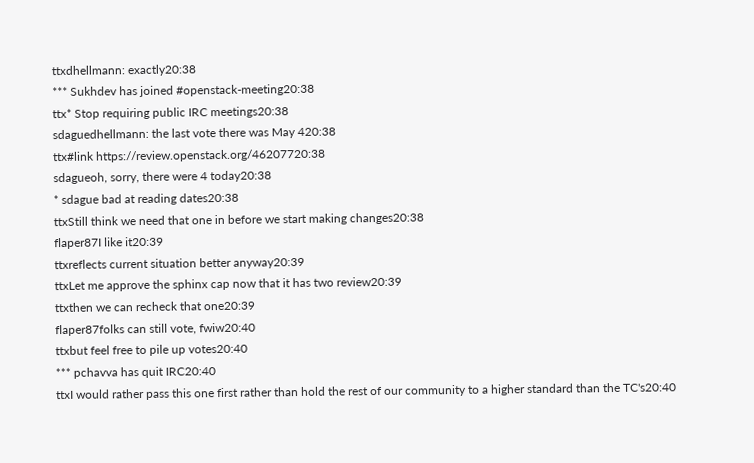ttxdhellmann: exactly20:38
*** Sukhdev has joined #openstack-meeting20:38
ttx* Stop requiring public IRC meetings20:38
sdaguedhellmann: the last vote there was May 420:38
ttx#link https://review.openstack.org/46207720:38
sdagueoh, sorry, there were 4 today20:38
* sdague bad at reading dates20:38
ttxStill think we need that one in before we start making changes20:38
flaper87I like it20:39
ttxreflects current situation better anyway20:39
ttxLet me approve the sphinx cap now that it has two review20:39
ttxthen we can recheck that one20:39
flaper87folks can still vote, fwiw20:40
ttxbut feel free to pile up votes20:40
*** pchavva has quit IRC20:40
ttxI would rather pass this one first rather than hold the rest of our community to a higher standard than the TC's20:40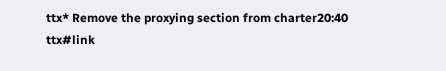ttx* Remove the proxying section from charter20:40
ttx#link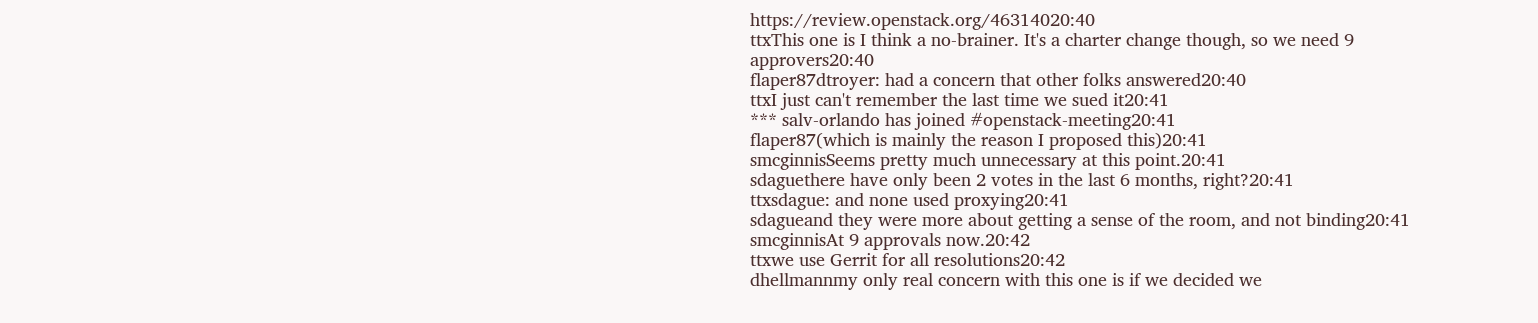https://review.openstack.org/46314020:40
ttxThis one is I think a no-brainer. It's a charter change though, so we need 9 approvers20:40
flaper87dtroyer: had a concern that other folks answered20:40
ttxI just can't remember the last time we sued it20:41
*** salv-orlando has joined #openstack-meeting20:41
flaper87(which is mainly the reason I proposed this)20:41
smcginnisSeems pretty much unnecessary at this point.20:41
sdaguethere have only been 2 votes in the last 6 months, right?20:41
ttxsdague: and none used proxying20:41
sdagueand they were more about getting a sense of the room, and not binding20:41
smcginnisAt 9 approvals now.20:42
ttxwe use Gerrit for all resolutions20:42
dhellmannmy only real concern with this one is if we decided we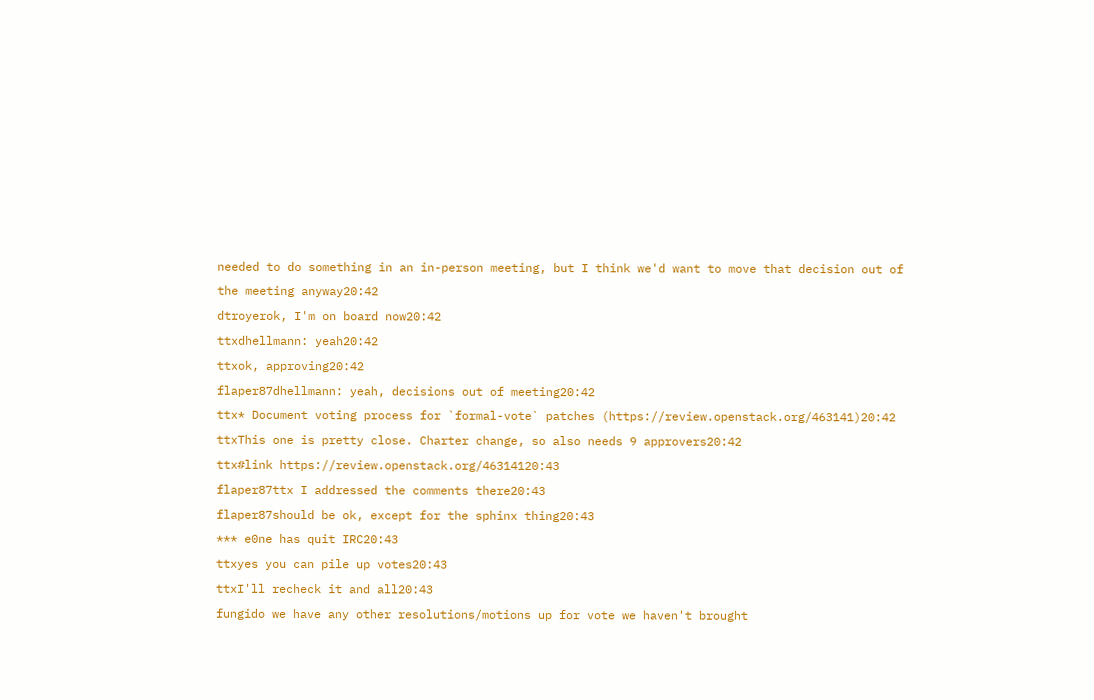needed to do something in an in-person meeting, but I think we'd want to move that decision out of the meeting anyway20:42
dtroyerok, I'm on board now20:42
ttxdhellmann: yeah20:42
ttxok, approving20:42
flaper87dhellmann: yeah, decisions out of meeting20:42
ttx* Document voting process for `formal-vote` patches (https://review.openstack.org/463141)20:42
ttxThis one is pretty close. Charter change, so also needs 9 approvers20:42
ttx#link https://review.openstack.org/46314120:43
flaper87ttx I addressed the comments there20:43
flaper87should be ok, except for the sphinx thing20:43
*** e0ne has quit IRC20:43
ttxyes you can pile up votes20:43
ttxI'll recheck it and all20:43
fungido we have any other resolutions/motions up for vote we haven't brought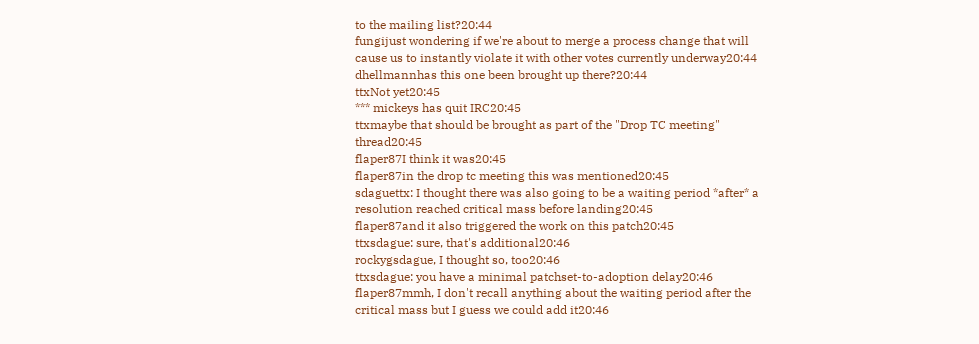to the mailing list?20:44
fungijust wondering if we're about to merge a process change that will cause us to instantly violate it with other votes currently underway20:44
dhellmannhas this one been brought up there?20:44
ttxNot yet20:45
*** mickeys has quit IRC20:45
ttxmaybe that should be brought as part of the "Drop TC meeting" thread20:45
flaper87I think it was20:45
flaper87in the drop tc meeting this was mentioned20:45
sdaguettx: I thought there was also going to be a waiting period *after* a resolution reached critical mass before landing20:45
flaper87and it also triggered the work on this patch20:45
ttxsdague: sure, that's additional20:46
rockygsdague, I thought so, too20:46
ttxsdague: you have a minimal patchset-to-adoption delay20:46
flaper87mmh, I don't recall anything about the waiting period after the critical mass but I guess we could add it20:46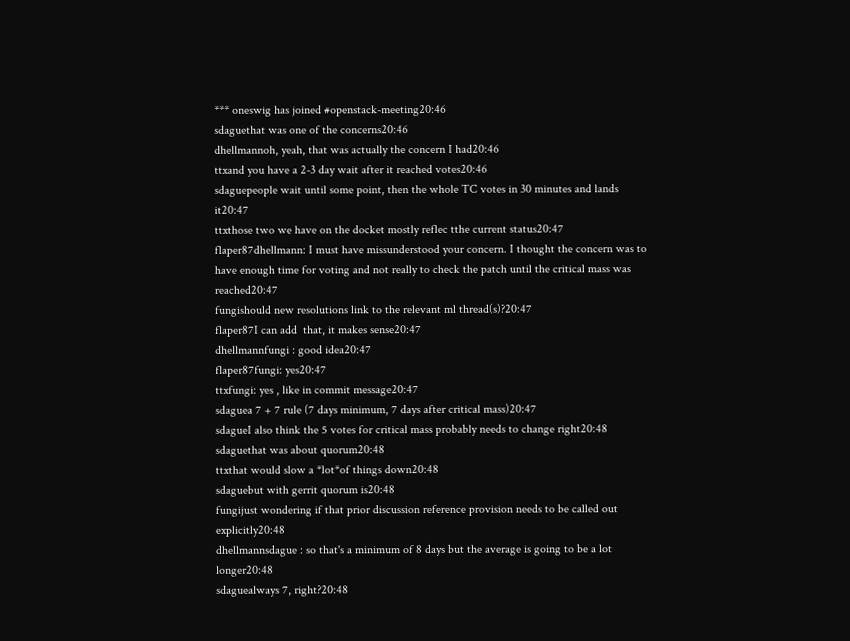*** oneswig has joined #openstack-meeting20:46
sdaguethat was one of the concerns20:46
dhellmannoh, yeah, that was actually the concern I had20:46
ttxand you have a 2-3 day wait after it reached votes20:46
sdaguepeople wait until some point, then the whole TC votes in 30 minutes and lands it20:47
ttxthose two we have on the docket mostly reflec tthe current status20:47
flaper87dhellmann: I must have missunderstood your concern. I thought the concern was to have enough time for voting and not really to check the patch until the critical mass was reached20:47
fungishould new resolutions link to the relevant ml thread(s)?20:47
flaper87I can add  that, it makes sense20:47
dhellmannfungi : good idea20:47
flaper87fungi: yes20:47
ttxfungi: yes , like in commit message20:47
sdaguea 7 + 7 rule (7 days minimum, 7 days after critical mass)20:47
sdagueI also think the 5 votes for critical mass probably needs to change right20:48
sdaguethat was about quorum20:48
ttxthat would slow a *lot*of things down20:48
sdaguebut with gerrit quorum is20:48
fungijust wondering if that prior discussion reference provision needs to be called out explicitly20:48
dhellmannsdague : so that's a minimum of 8 days but the average is going to be a lot longer20:48
sdaguealways 7, right?20:48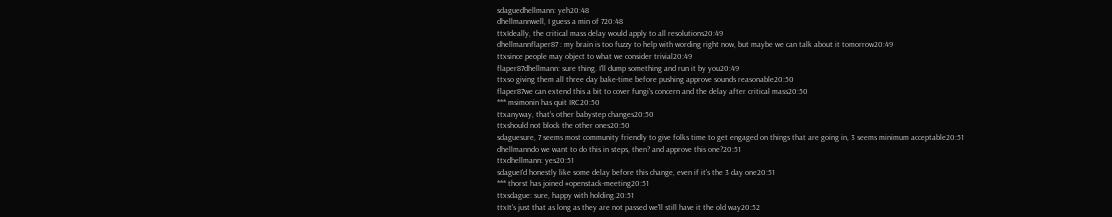sdaguedhellmann: yeh20:48
dhellmannwell, I guess a min of 720:48
ttxIdeally, the critical mass delay would apply to all resolutions20:49
dhellmannflaper87 : my brain is too fuzzy to help with wording right now, but maybe we can talk about it tomorrow20:49
ttxsince people may object to what we consider trivial20:49
flaper87dhellmann: sure thing. I'll dump something and run it by you20:49
ttxso giving them all three day bake-time before pushing approve sounds reasonable20:50
flaper87we can extend this a bit to cover fungi's concern and the delay after critical mass20:50
*** msimonin has quit IRC20:50
ttxanyway, that's other babystep changes20:50
ttxshould not block the other ones20:50
sdaguesure, 7 seems most community friendly to give folks time to get engaged on things that are going in, 3 seems minimum acceptable20:51
dhellmanndo we want to do this in steps, then? and approve this one?20:51
ttxdhellmann: yes20:51
sdagueI'd honestly like some delay before this change, even if it's the 3 day one20:51
*** thorst has joined #openstack-meeting20:51
ttxsdague: sure, happy with holding.20:51
ttxIt's just that as long as they are not passed we'll still have it the old way20:52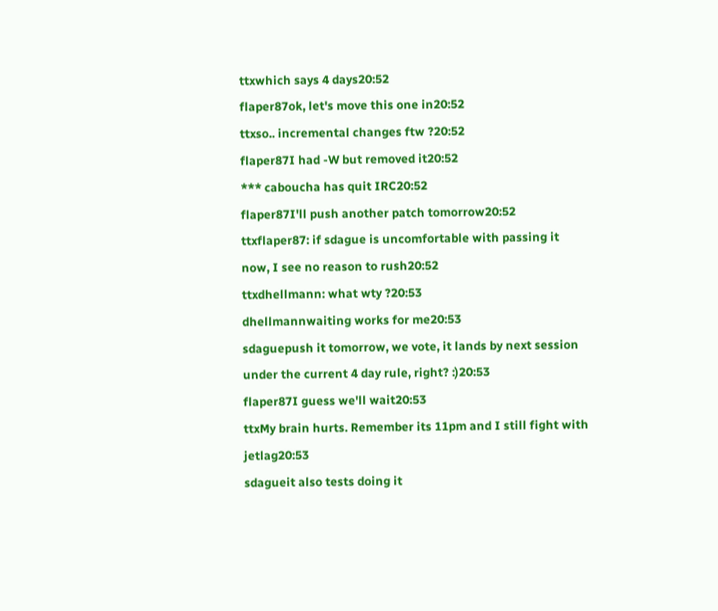ttxwhich says 4 days20:52
flaper87ok, let's move this one in20:52
ttxso.. incremental changes ftw ?20:52
flaper87I had -W but removed it20:52
*** caboucha has quit IRC20:52
flaper87I'll push another patch tomorrow20:52
ttxflaper87: if sdague is uncomfortable with passing it now, I see no reason to rush20:52
ttxdhellmann: what wty ?20:53
dhellmannwaiting works for me20:53
sdaguepush it tomorrow, we vote, it lands by next session under the current 4 day rule, right? :)20:53
flaper87I guess we'll wait20:53
ttxMy brain hurts. Remember its 11pm and I still fight with jetlag20:53
sdagueit also tests doing it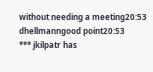without needing a meeting20:53
dhellmanngood point20:53
*** jkilpatr has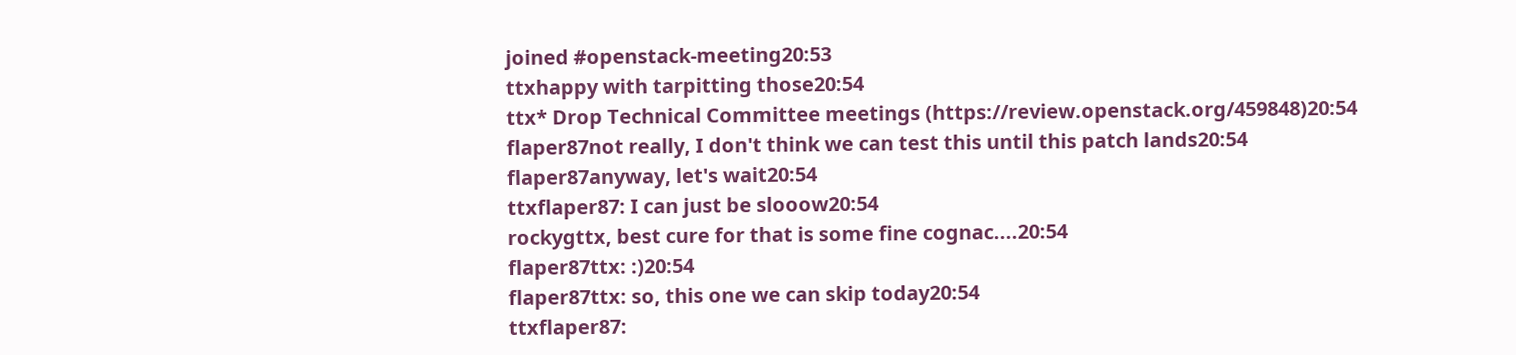joined #openstack-meeting20:53
ttxhappy with tarpitting those20:54
ttx* Drop Technical Committee meetings (https://review.openstack.org/459848)20:54
flaper87not really, I don't think we can test this until this patch lands20:54
flaper87anyway, let's wait20:54
ttxflaper87: I can just be slooow20:54
rockygttx, best cure for that is some fine cognac....20:54
flaper87ttx: :)20:54
flaper87ttx: so, this one we can skip today20:54
ttxflaper87: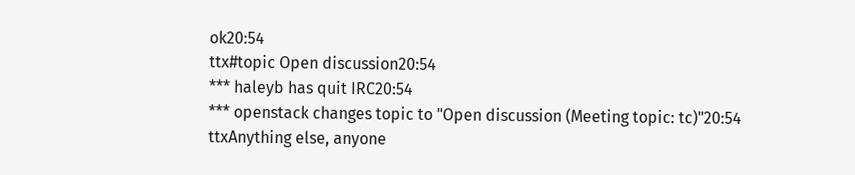ok20:54
ttx#topic Open discussion20:54
*** haleyb has quit IRC20:54
*** openstack changes topic to "Open discussion (Meeting topic: tc)"20:54
ttxAnything else, anyone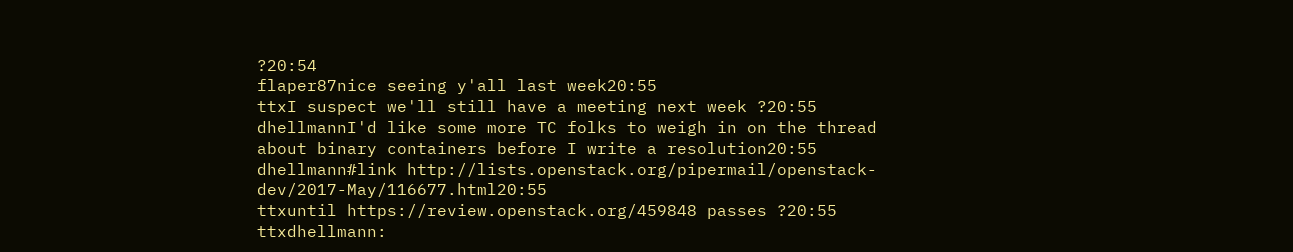?20:54
flaper87nice seeing y'all last week20:55
ttxI suspect we'll still have a meeting next week ?20:55
dhellmannI'd like some more TC folks to weigh in on the thread about binary containers before I write a resolution20:55
dhellmann#link http://lists.openstack.org/pipermail/openstack-dev/2017-May/116677.html20:55
ttxuntil https://review.openstack.org/459848 passes ?20:55
ttxdhellmann: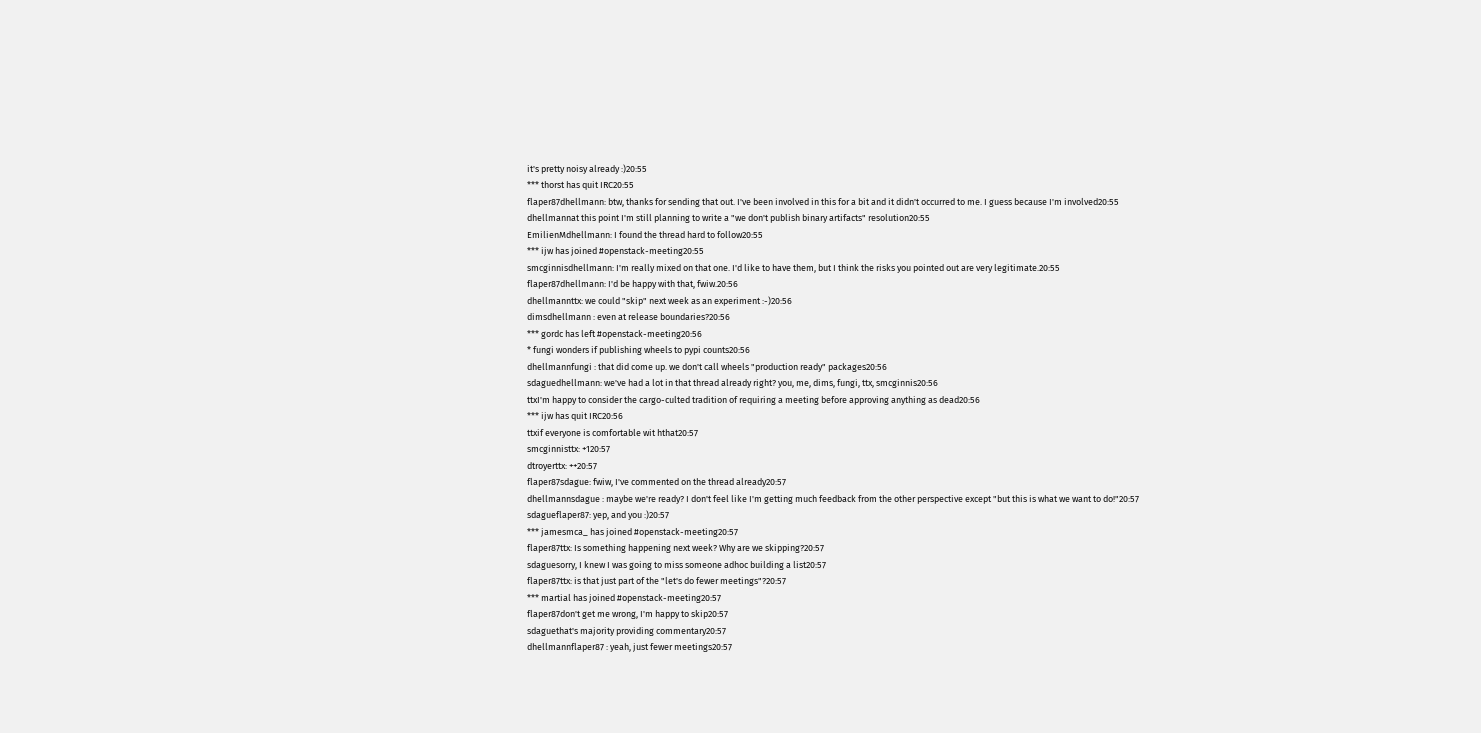it's pretty noisy already :)20:55
*** thorst has quit IRC20:55
flaper87dhellmann: btw, thanks for sending that out. I've been involved in this for a bit and it didn't occurred to me. I guess because I'm involved20:55
dhellmannat this point I'm still planning to write a "we don't publish binary artifacts" resolution20:55
EmilienMdhellmann: I found the thread hard to follow20:55
*** ijw has joined #openstack-meeting20:55
smcginnisdhellmann: I'm really mixed on that one. I'd like to have them, but I think the risks you pointed out are very legitimate.20:55
flaper87dhellmann: I'd be happy with that, fwiw.20:56
dhellmannttx: we could "skip" next week as an experiment :-)20:56
dimsdhellmann : even at release boundaries?20:56
*** gordc has left #openstack-meeting20:56
* fungi wonders if publishing wheels to pypi counts20:56
dhellmannfungi : that did come up. we don't call wheels "production ready" packages20:56
sdaguedhellmann: we've had a lot in that thread already right? you, me, dims, fungi, ttx, smcginnis20:56
ttxI'm happy to consider the cargo-culted tradition of requiring a meeting before approving anything as dead20:56
*** ijw has quit IRC20:56
ttxif everyone is comfortable wit hthat20:57
smcginnisttx: +120:57
dtroyerttx: ++20:57
flaper87sdague: fwiw, I've commented on the thread already20:57
dhellmannsdague : maybe we're ready? I don't feel like I'm getting much feedback from the other perspective except "but this is what we want to do!"20:57
sdagueflaper87: yep, and you :)20:57
*** jamesmca_ has joined #openstack-meeting20:57
flaper87ttx: Is something happening next week? Why are we skipping?20:57
sdaguesorry, I knew I was going to miss someone adhoc building a list20:57
flaper87ttx: is that just part of the "let's do fewer meetings"?20:57
*** martial has joined #openstack-meeting20:57
flaper87don't get me wrong, I'm happy to skip20:57
sdaguethat's majority providing commentary20:57
dhellmannflaper87 : yeah, just fewer meetings20:57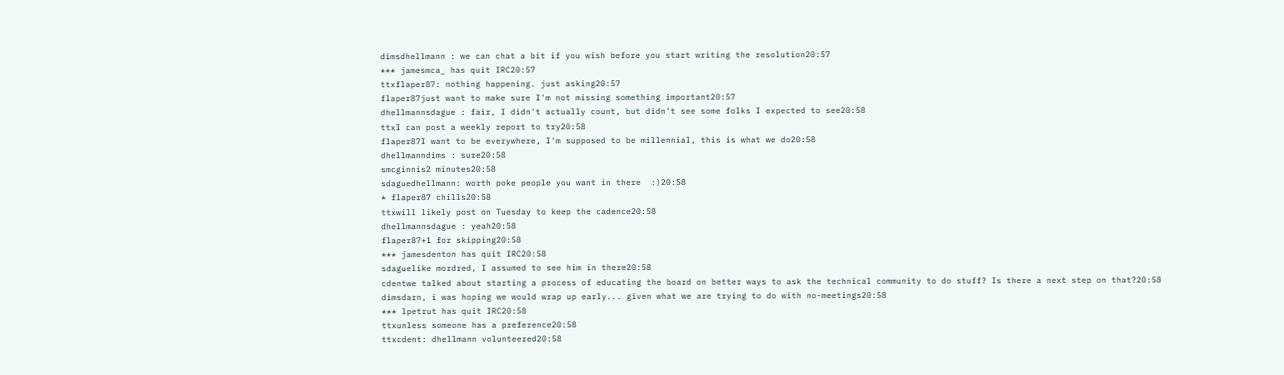dimsdhellmann : we can chat a bit if you wish before you start writing the resolution20:57
*** jamesmca_ has quit IRC20:57
ttxflaper87: nothing happening. just asking20:57
flaper87just want to make sure I'm not missing something important20:57
dhellmannsdague : fair, I didn't actually count, but didn't see some folks I expected to see20:58
ttxI can post a weekly report to try20:58
flaper87I want to be everywhere, I'm supposed to be millennial, this is what we do20:58
dhellmanndims : sure20:58
smcginnis2 minutes20:58
sdaguedhellmann: worth poke people you want in there  :)20:58
* flaper87 chills20:58
ttxwill likely post on Tuesday to keep the cadence20:58
dhellmannsdague : yeah20:58
flaper87+1 for skipping20:58
*** jamesdenton has quit IRC20:58
sdaguelike mordred, I assumed to see him in there20:58
cdentwe talked about starting a process of educating the board on better ways to ask the technical community to do stuff? Is there a next step on that?20:58
dimsdarn, i was hoping we would wrap up early... given what we are trying to do with no-meetings20:58
*** lpetrut has quit IRC20:58
ttxunless someone has a preference20:58
ttxcdent: dhellmann volunteered20:58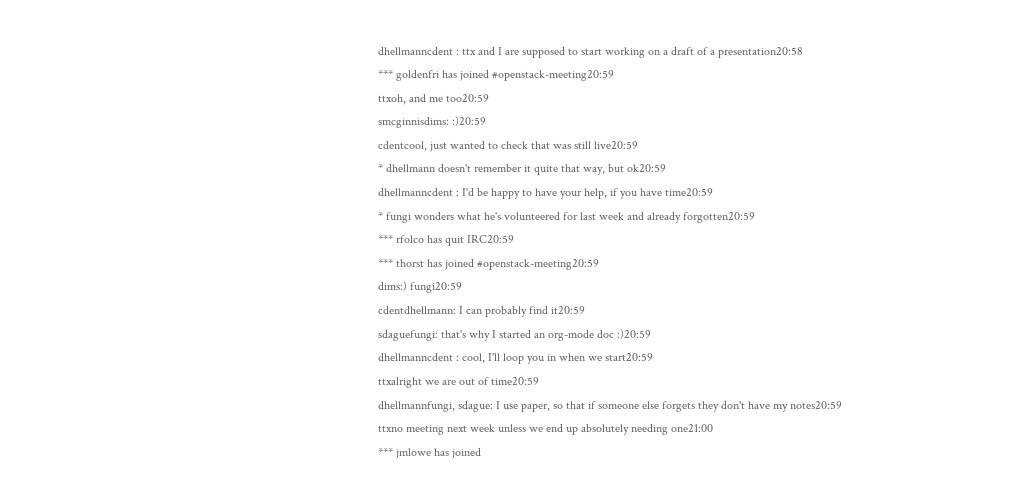dhellmanncdent : ttx and I are supposed to start working on a draft of a presentation20:58
*** goldenfri has joined #openstack-meeting20:59
ttxoh, and me too20:59
smcginnisdims: :)20:59
cdentcool, just wanted to check that was still live20:59
* dhellmann doesn't remember it quite that way, but ok20:59
dhellmanncdent : I'd be happy to have your help, if you have time20:59
* fungi wonders what he's volunteered for last week and already forgotten20:59
*** rfolco has quit IRC20:59
*** thorst has joined #openstack-meeting20:59
dims:) fungi20:59
cdentdhellmann: I can probably find it20:59
sdaguefungi: that's why I started an org-mode doc :)20:59
dhellmanncdent : cool, I'll loop you in when we start20:59
ttxalright we are out of time20:59
dhellmannfungi, sdague: I use paper, so that if someone else forgets they don't have my notes20:59
ttxno meeting next week unless we end up absolutely needing one21:00
*** jmlowe has joined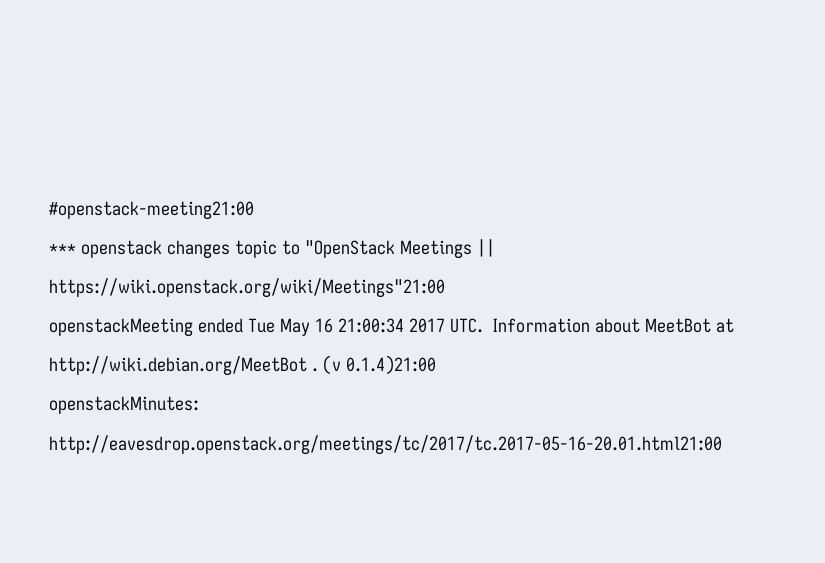#openstack-meeting21:00
*** openstack changes topic to "OpenStack Meetings || https://wiki.openstack.org/wiki/Meetings"21:00
openstackMeeting ended Tue May 16 21:00:34 2017 UTC.  Information about MeetBot at http://wiki.debian.org/MeetBot . (v 0.1.4)21:00
openstackMinutes:        http://eavesdrop.openstack.org/meetings/tc/2017/tc.2017-05-16-20.01.html21:00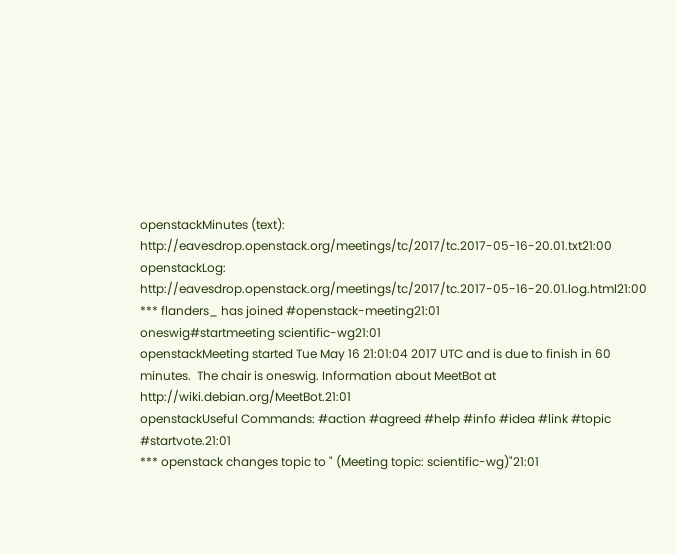openstackMinutes (text): http://eavesdrop.openstack.org/meetings/tc/2017/tc.2017-05-16-20.01.txt21:00
openstackLog:            http://eavesdrop.openstack.org/meetings/tc/2017/tc.2017-05-16-20.01.log.html21:00
*** flanders_ has joined #openstack-meeting21:01
oneswig#startmeeting scientific-wg21:01
openstackMeeting started Tue May 16 21:01:04 2017 UTC and is due to finish in 60 minutes.  The chair is oneswig. Information about MeetBot at http://wiki.debian.org/MeetBot.21:01
openstackUseful Commands: #action #agreed #help #info #idea #link #topic #startvote.21:01
*** openstack changes topic to " (Meeting topic: scientific-wg)"21:01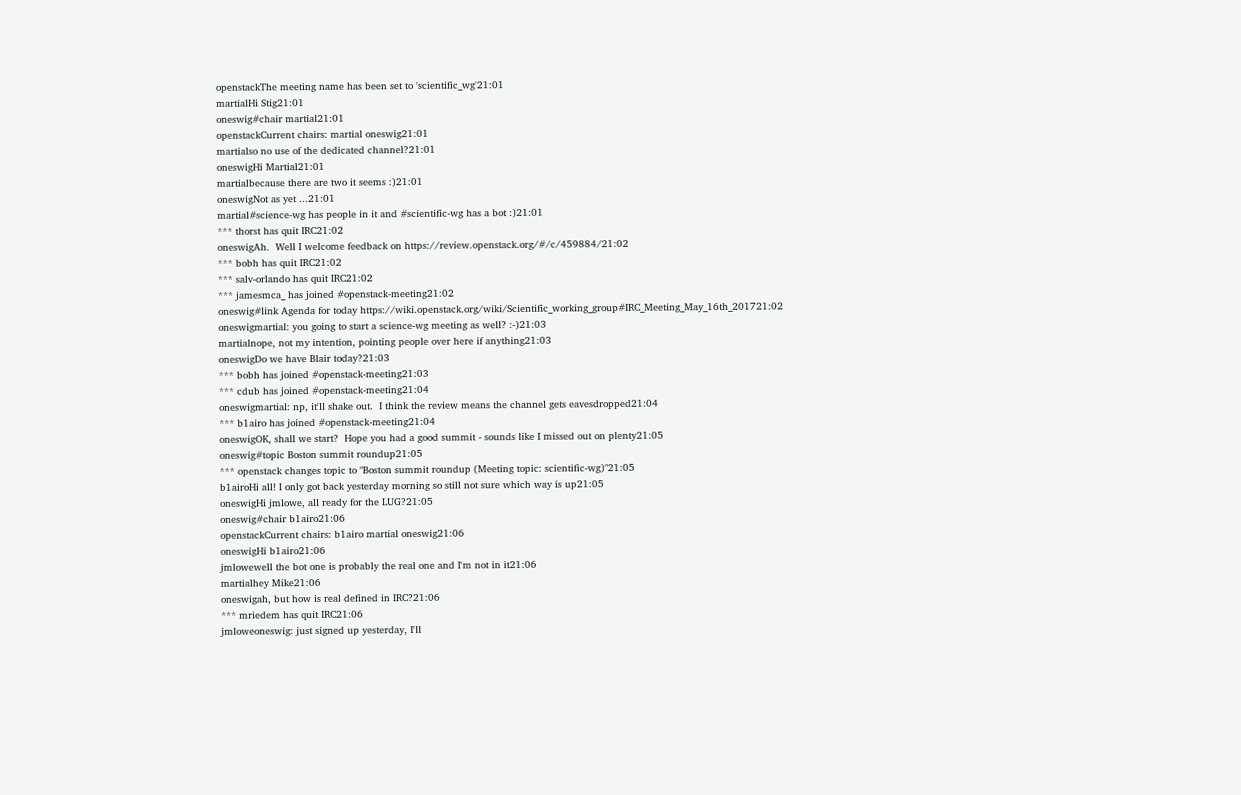openstackThe meeting name has been set to 'scientific_wg'21:01
martialHi Stig21:01
oneswig#chair martial21:01
openstackCurrent chairs: martial oneswig21:01
martialso no use of the dedicated channel?21:01
oneswigHi Martial21:01
martialbecause there are two it seems :)21:01
oneswigNot as yet ...21:01
martial#science-wg has people in it and #scientific-wg has a bot :)21:01
*** thorst has quit IRC21:02
oneswigAh.  Well I welcome feedback on https://review.openstack.org/#/c/459884/21:02
*** bobh has quit IRC21:02
*** salv-orlando has quit IRC21:02
*** jamesmca_ has joined #openstack-meeting21:02
oneswig#link Agenda for today https://wiki.openstack.org/wiki/Scientific_working_group#IRC_Meeting_May_16th_201721:02
oneswigmartial: you going to start a science-wg meeting as well? :-)21:03
martialnope, not my intention, pointing people over here if anything21:03
oneswigDo we have Blair today?21:03
*** bobh has joined #openstack-meeting21:03
*** cdub has joined #openstack-meeting21:04
oneswigmartial: np, it'll shake out.  I think the review means the channel gets eavesdropped21:04
*** b1airo has joined #openstack-meeting21:04
oneswigOK, shall we start?  Hope you had a good summit - sounds like I missed out on plenty21:05
oneswig#topic Boston summit roundup21:05
*** openstack changes topic to "Boston summit roundup (Meeting topic: scientific-wg)"21:05
b1airoHi all! I only got back yesterday morning so still not sure which way is up21:05
oneswigHi jmlowe, all ready for the LUG?21:05
oneswig#chair b1airo21:06
openstackCurrent chairs: b1airo martial oneswig21:06
oneswigHi b1airo21:06
jmlowewell the bot one is probably the real one and I'm not in it21:06
martialhey Mike21:06
oneswigah, but how is real defined in IRC?21:06
*** mriedem has quit IRC21:06
jmloweoneswig: just signed up yesterday, I'll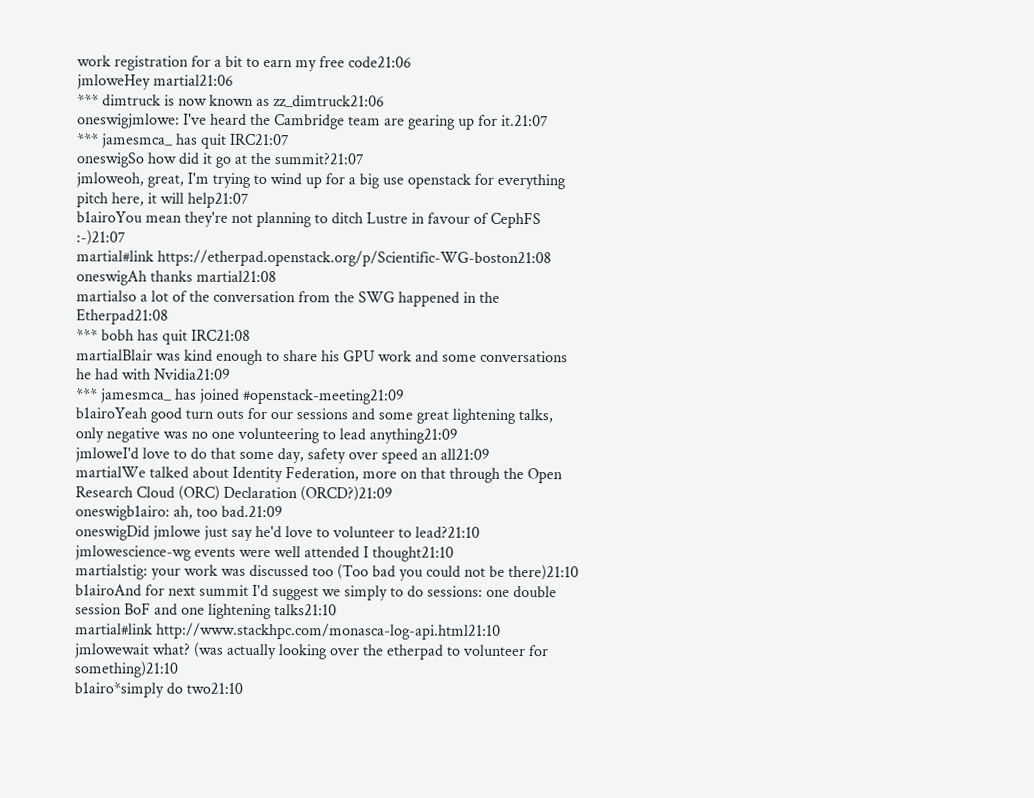work registration for a bit to earn my free code21:06
jmloweHey martial21:06
*** dimtruck is now known as zz_dimtruck21:06
oneswigjmlowe: I've heard the Cambridge team are gearing up for it.21:07
*** jamesmca_ has quit IRC21:07
oneswigSo how did it go at the summit?21:07
jmloweoh, great, I'm trying to wind up for a big use openstack for everything pitch here, it will help21:07
b1airoYou mean they're not planning to ditch Lustre in favour of CephFS :-)21:07
martial#link https://etherpad.openstack.org/p/Scientific-WG-boston21:08
oneswigAh thanks martial21:08
martialso a lot of the conversation from the SWG happened in the Etherpad21:08
*** bobh has quit IRC21:08
martialBlair was kind enough to share his GPU work and some conversations he had with Nvidia21:09
*** jamesmca_ has joined #openstack-meeting21:09
b1airoYeah good turn outs for our sessions and some great lightening talks, only negative was no one volunteering to lead anything21:09
jmloweI'd love to do that some day, safety over speed an all21:09
martialWe talked about Identity Federation, more on that through the Open Research Cloud (ORC) Declaration (ORCD?)21:09
oneswigb1airo: ah, too bad.21:09
oneswigDid jmlowe just say he'd love to volunteer to lead?21:10
jmlowescience-wg events were well attended I thought21:10
martialstig: your work was discussed too (Too bad you could not be there)21:10
b1airoAnd for next summit I'd suggest we simply to do sessions: one double session BoF and one lightening talks21:10
martial#link http://www.stackhpc.com/monasca-log-api.html21:10
jmlowewait what? (was actually looking over the etherpad to volunteer for something)21:10
b1airo*simply do two21:10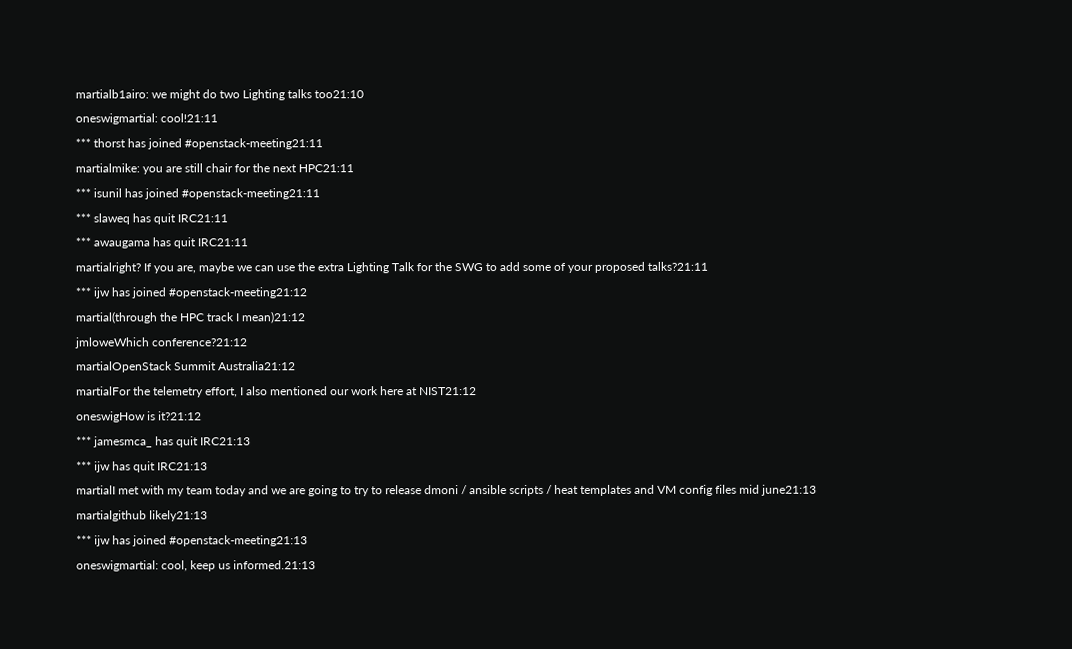martialb1airo: we might do two Lighting talks too21:10
oneswigmartial: cool!21:11
*** thorst has joined #openstack-meeting21:11
martialmike: you are still chair for the next HPC21:11
*** isunil has joined #openstack-meeting21:11
*** slaweq has quit IRC21:11
*** awaugama has quit IRC21:11
martialright? If you are, maybe we can use the extra Lighting Talk for the SWG to add some of your proposed talks?21:11
*** ijw has joined #openstack-meeting21:12
martial(through the HPC track I mean)21:12
jmloweWhich conference?21:12
martialOpenStack Summit Australia21:12
martialFor the telemetry effort, I also mentioned our work here at NIST21:12
oneswigHow is it?21:12
*** jamesmca_ has quit IRC21:13
*** ijw has quit IRC21:13
martialI met with my team today and we are going to try to release dmoni / ansible scripts / heat templates and VM config files mid june21:13
martialgithub likely21:13
*** ijw has joined #openstack-meeting21:13
oneswigmartial: cool, keep us informed.21:13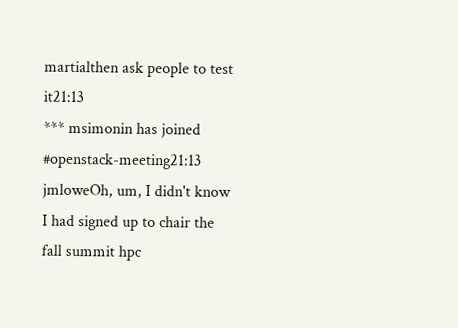martialthen ask people to test it21:13
*** msimonin has joined #openstack-meeting21:13
jmloweOh, um, I didn't know I had signed up to chair the fall summit hpc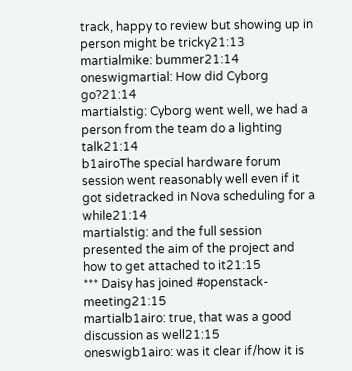track, happy to review but showing up in person might be tricky21:13
martialmike: bummer21:14
oneswigmartial: How did Cyborg go?21:14
martialstig: Cyborg went well, we had a person from the team do a lighting talk21:14
b1airoThe special hardware forum session went reasonably well even if it got sidetracked in Nova scheduling for a while21:14
martialstig: and the full session presented the aim of the project and how to get attached to it21:15
*** Daisy has joined #openstack-meeting21:15
martialb1airo: true, that was a good discussion as well21:15
oneswigb1airo: was it clear if/how it is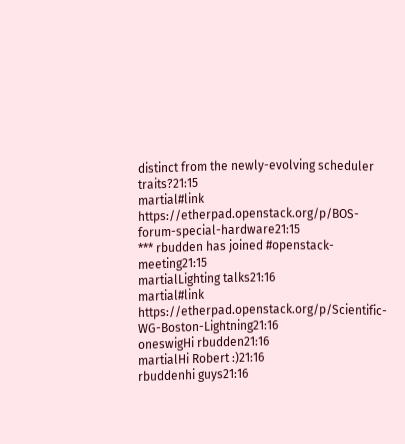distinct from the newly-evolving scheduler traits?21:15
martial#link https://etherpad.openstack.org/p/BOS-forum-special-hardware21:15
*** rbudden has joined #openstack-meeting21:15
martialLighting talks21:16
martial#link https://etherpad.openstack.org/p/Scientific-WG-Boston-Lightning21:16
oneswigHi rbudden21:16
martialHi Robert :)21:16
rbuddenhi guys21:16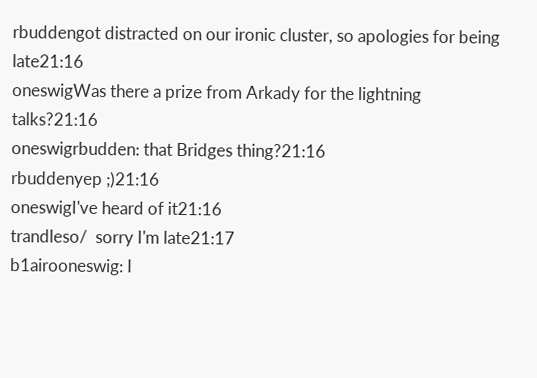rbuddengot distracted on our ironic cluster, so apologies for being late21:16
oneswigWas there a prize from Arkady for the lightning talks?21:16
oneswigrbudden: that Bridges thing?21:16
rbuddenyep ;)21:16
oneswigI've heard of it21:16
trandleso/  sorry I'm late21:17
b1airooneswig: I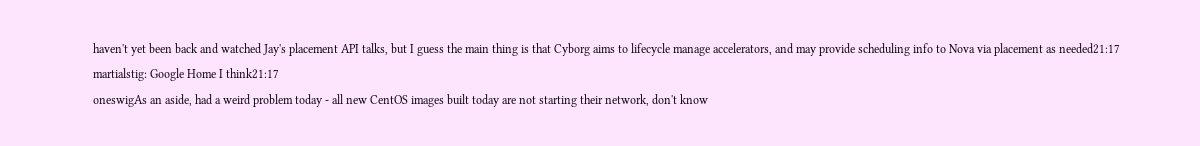haven't yet been back and watched Jay's placement API talks, but I guess the main thing is that Cyborg aims to lifecycle manage accelerators, and may provide scheduling info to Nova via placement as needed21:17
martialstig: Google Home I think21:17
oneswigAs an aside, had a weird problem today - all new CentOS images built today are not starting their network, don't know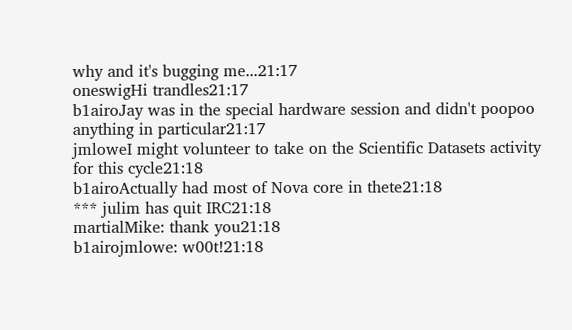why and it's bugging me...21:17
oneswigHi trandles21:17
b1airoJay was in the special hardware session and didn't poopoo anything in particular21:17
jmloweI might volunteer to take on the Scientific Datasets activity for this cycle21:18
b1airoActually had most of Nova core in thete21:18
*** julim has quit IRC21:18
martialMike: thank you21:18
b1airojmlowe: w00t!21:18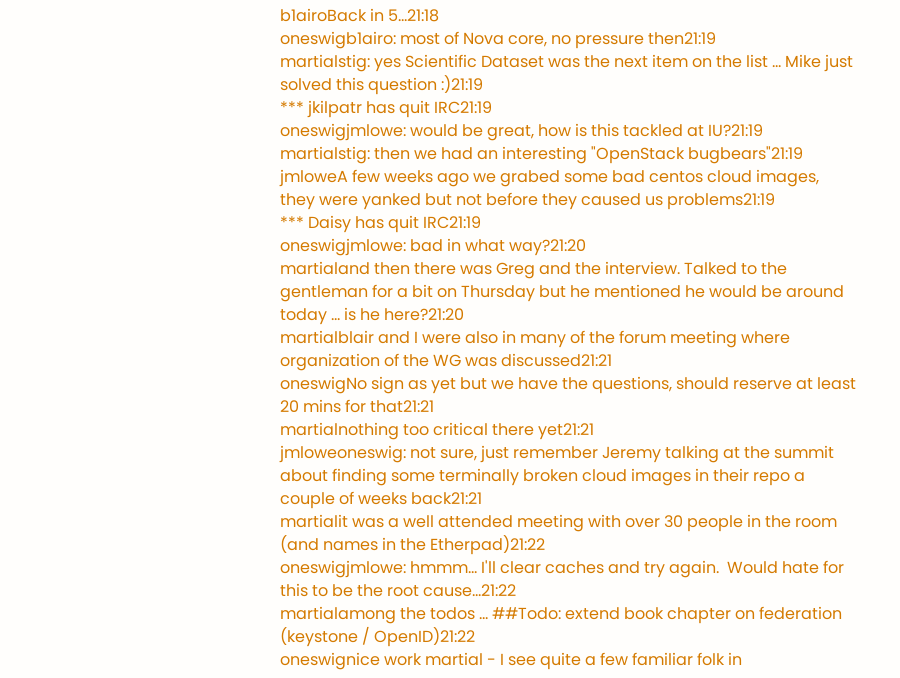b1airoBack in 5...21:18
oneswigb1airo: most of Nova core, no pressure then21:19
martialstig: yes Scientific Dataset was the next item on the list ... Mike just solved this question :)21:19
*** jkilpatr has quit IRC21:19
oneswigjmlowe: would be great, how is this tackled at IU?21:19
martialstig: then we had an interesting "OpenStack bugbears"21:19
jmloweA few weeks ago we grabed some bad centos cloud images, they were yanked but not before they caused us problems21:19
*** Daisy has quit IRC21:19
oneswigjmlowe: bad in what way?21:20
martialand then there was Greg and the interview. Talked to the gentleman for a bit on Thursday but he mentioned he would be around today ... is he here?21:20
martialblair and I were also in many of the forum meeting where organization of the WG was discussed21:21
oneswigNo sign as yet but we have the questions, should reserve at least 20 mins for that21:21
martialnothing too critical there yet21:21
jmloweoneswig: not sure, just remember Jeremy talking at the summit about finding some terminally broken cloud images in their repo a couple of weeks back21:21
martialit was a well attended meeting with over 30 people in the room (and names in the Etherpad)21:22
oneswigjmlowe: hmmm... I'll clear caches and try again.  Would hate for this to be the root cause...21:22
martialamong the todos ... ##Todo: extend book chapter on federation (keystone / OpenID)21:22
oneswignice work martial - I see quite a few familiar folk in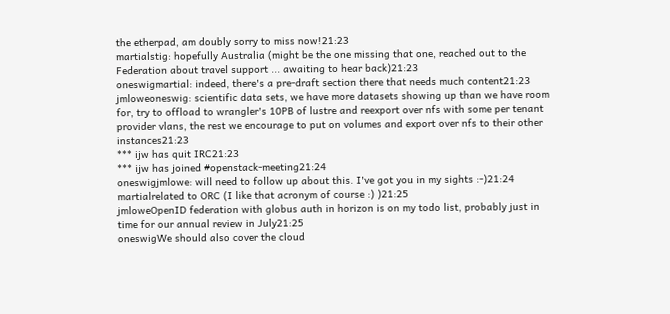the etherpad, am doubly sorry to miss now!21:23
martialstig: hopefully Australia (might be the one missing that one, reached out to the Federation about travel support ... awaiting to hear back)21:23
oneswigmartial: indeed, there's a pre-draft section there that needs much content21:23
jmloweoneswig: scientific data sets, we have more datasets showing up than we have room for, try to offload to wrangler's 10PB of lustre and reexport over nfs with some per tenant provider vlans, the rest we encourage to put on volumes and export over nfs to their other instances21:23
*** ijw has quit IRC21:23
*** ijw has joined #openstack-meeting21:24
oneswigjmlowe: will need to follow up about this. I've got you in my sights :-)21:24
martialrelated to ORC (I like that acronym of course :) )21:25
jmloweOpenID federation with globus auth in horizon is on my todo list, probably just in time for our annual review in July21:25
oneswigWe should also cover the cloud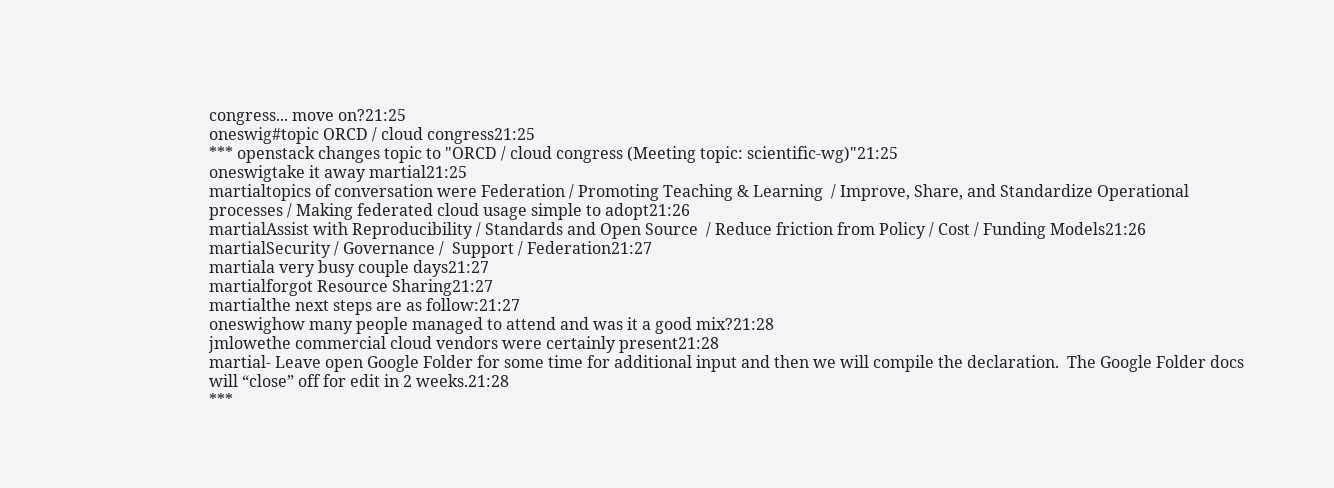congress... move on?21:25
oneswig#topic ORCD / cloud congress21:25
*** openstack changes topic to "ORCD / cloud congress (Meeting topic: scientific-wg)"21:25
oneswigtake it away martial21:25
martialtopics of conversation were Federation / Promoting Teaching & Learning  / Improve, Share, and Standardize Operational processes / Making federated cloud usage simple to adopt21:26
martialAssist with Reproducibility / Standards and Open Source  / Reduce friction from Policy / Cost / Funding Models21:26
martialSecurity / Governance /  Support / Federation21:27
martiala very busy couple days21:27
martialforgot Resource Sharing21:27
martialthe next steps are as follow:21:27
oneswighow many people managed to attend and was it a good mix?21:28
jmlowethe commercial cloud vendors were certainly present21:28
martial- Leave open Google Folder for some time for additional input and then we will compile the declaration.  The Google Folder docs will “close” off for edit in 2 weeks.21:28
***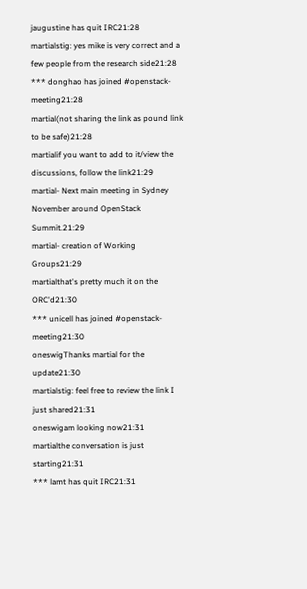jaugustine has quit IRC21:28
martialstig: yes mike is very correct and a few people from the research side21:28
*** donghao has joined #openstack-meeting21:28
martial(not sharing the link as pound link to be safe)21:28
martialif you want to add to it/view the discussions, follow the link21:29
martial- Next main meeting in Sydney November around OpenStack Summit.21:29
martial- creation of Working Groups21:29
martialthat's pretty much it on the ORC'd21:30
*** unicell has joined #openstack-meeting21:30
oneswigThanks martial for the update21:30
martialstig: feel free to review the link I just shared21:31
oneswigam looking now21:31
martialthe conversation is just starting21:31
*** lamt has quit IRC21:31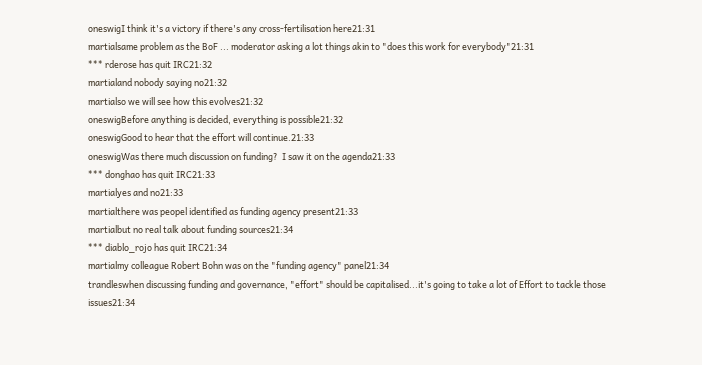oneswigI think it's a victory if there's any cross-fertilisation here21:31
martialsame problem as the BoF ... moderator asking a lot things akin to "does this work for everybody"21:31
*** rderose has quit IRC21:32
martialand nobody saying no21:32
martialso we will see how this evolves21:32
oneswigBefore anything is decided, everything is possible21:32
oneswigGood to hear that the effort will continue.21:33
oneswigWas there much discussion on funding?  I saw it on the agenda21:33
*** donghao has quit IRC21:33
martialyes and no21:33
martialthere was peopel identified as funding agency present21:33
martialbut no real talk about funding sources21:34
*** diablo_rojo has quit IRC21:34
martialmy colleague Robert Bohn was on the "funding agency" panel21:34
trandleswhen discussing funding and governance, "effort" should be capitalised...it's going to take a lot of Effort to tackle those issues21:34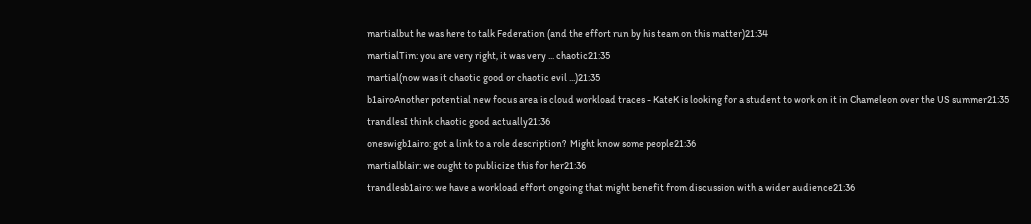martialbut he was here to talk Federation (and the effort run by his team on this matter)21:34
martialTim: you are very right, it was very ... chaotic21:35
martial(now was it chaotic good or chaotic evil ...)21:35
b1airoAnother potential new focus area is cloud workload traces - KateK is looking for a student to work on it in Chameleon over the US summer21:35
trandlesI think chaotic good actually21:36
oneswigb1airo: got a link to a role description?  Might know some people21:36
martialblair: we ought to publicize this for her21:36
trandlesb1airo: we have a workload effort ongoing that might benefit from discussion with a wider audience21:36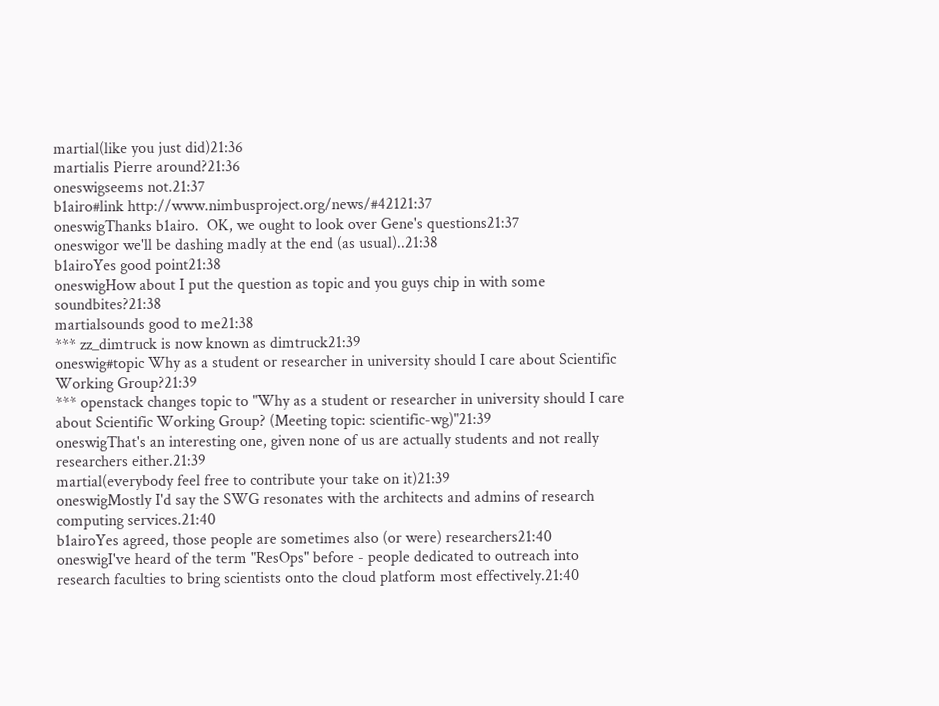martial(like you just did)21:36
martialis Pierre around?21:36
oneswigseems not.21:37
b1airo#link http://www.nimbusproject.org/news/#42121:37
oneswigThanks b1airo.  OK, we ought to look over Gene's questions21:37
oneswigor we'll be dashing madly at the end (as usual)..21:38
b1airoYes good point21:38
oneswigHow about I put the question as topic and you guys chip in with some soundbites?21:38
martialsounds good to me21:38
*** zz_dimtruck is now known as dimtruck21:39
oneswig#topic Why as a student or researcher in university should I care about Scientific Working Group?21:39
*** openstack changes topic to "Why as a student or researcher in university should I care about Scientific Working Group? (Meeting topic: scientific-wg)"21:39
oneswigThat's an interesting one, given none of us are actually students and not really researchers either.21:39
martial(everybody feel free to contribute your take on it)21:39
oneswigMostly I'd say the SWG resonates with the architects and admins of research computing services.21:40
b1airoYes agreed, those people are sometimes also (or were) researchers21:40
oneswigI've heard of the term "ResOps" before - people dedicated to outreach into research faculties to bring scientists onto the cloud platform most effectively.21:40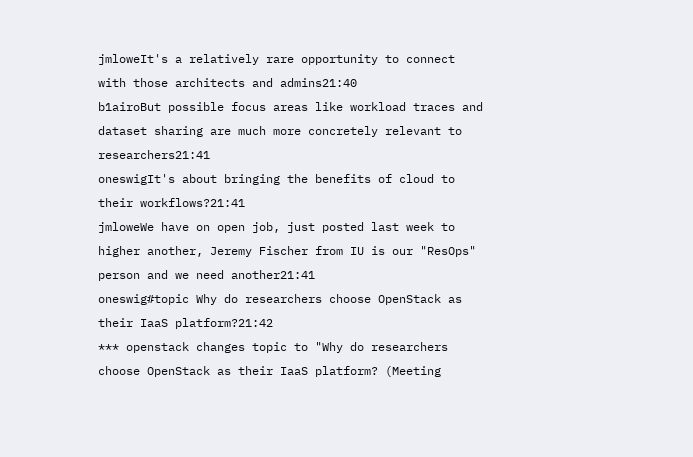jmloweIt's a relatively rare opportunity to connect with those architects and admins21:40
b1airoBut possible focus areas like workload traces and dataset sharing are much more concretely relevant to researchers21:41
oneswigIt's about bringing the benefits of cloud to their workflows?21:41
jmloweWe have on open job, just posted last week to higher another, Jeremy Fischer from IU is our "ResOps" person and we need another21:41
oneswig#topic Why do researchers choose OpenStack as their IaaS platform?21:42
*** openstack changes topic to "Why do researchers choose OpenStack as their IaaS platform? (Meeting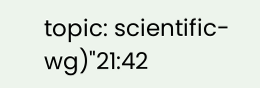topic: scientific-wg)"21:42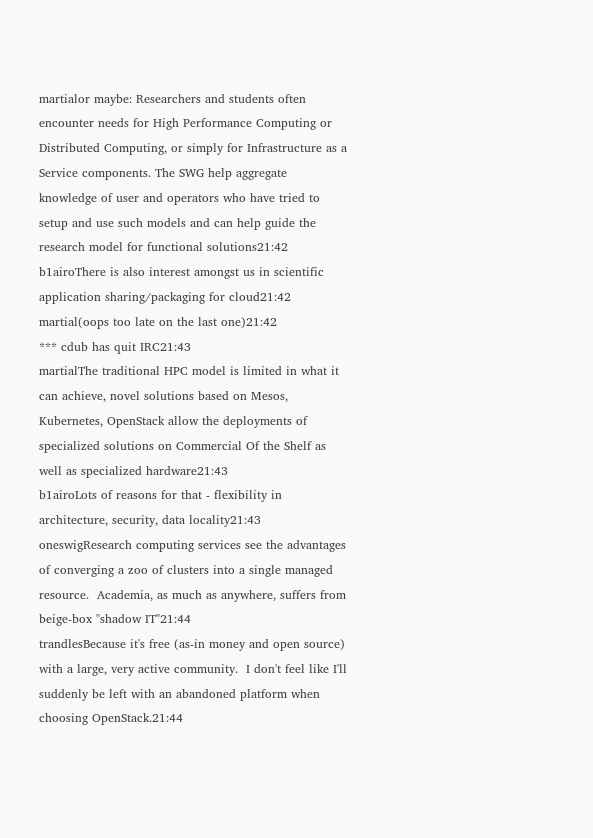martialor maybe: Researchers and students often encounter needs for High Performance Computing or Distributed Computing, or simply for Infrastructure as a Service components. The SWG help aggregate knowledge of user and operators who have tried to setup and use such models and can help guide the research model for functional solutions21:42
b1airoThere is also interest amongst us in scientific application sharing/packaging for cloud21:42
martial(oops too late on the last one)21:42
*** cdub has quit IRC21:43
martialThe traditional HPC model is limited in what it can achieve, novel solutions based on Mesos, Kubernetes, OpenStack allow the deployments of specialized solutions on Commercial Of the Shelf as well as specialized hardware21:43
b1airoLots of reasons for that - flexibility in architecture, security, data locality21:43
oneswigResearch computing services see the advantages of converging a zoo of clusters into a single managed resource.  Academia, as much as anywhere, suffers from beige-box "shadow IT"21:44
trandlesBecause it's free (as-in money and open source) with a large, very active community.  I don't feel like I'll suddenly be left with an abandoned platform when choosing OpenStack.21:44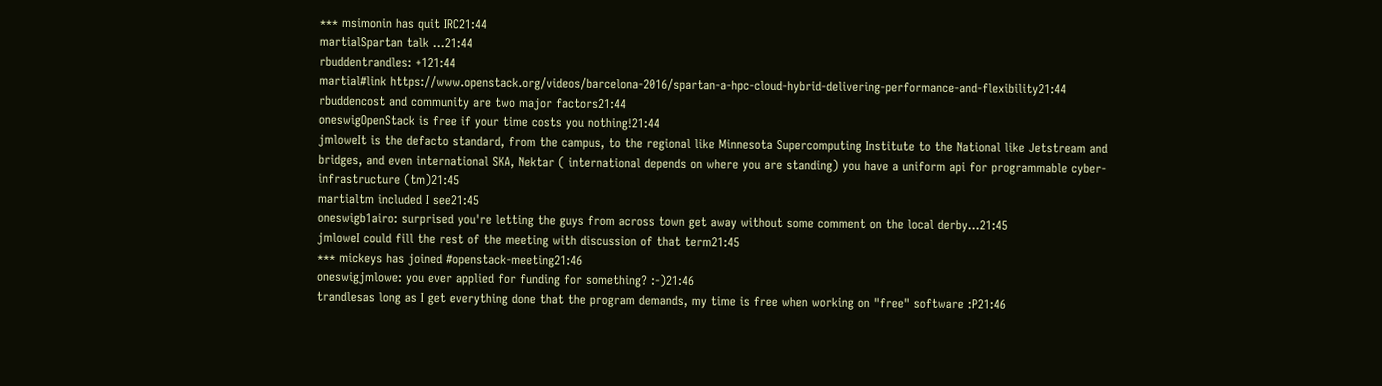*** msimonin has quit IRC21:44
martialSpartan talk ...21:44
rbuddentrandles: +121:44
martial#link https://www.openstack.org/videos/barcelona-2016/spartan-a-hpc-cloud-hybrid-delivering-performance-and-flexibility21:44
rbuddencost and community are two major factors21:44
oneswigOpenStack is free if your time costs you nothing!21:44
jmloweIt is the defacto standard, from the campus, to the regional like Minnesota Supercomputing Institute to the National like Jetstream and bridges, and even international SKA, Nektar ( international depends on where you are standing) you have a uniform api for programmable cyber-infrastructure (tm)21:45
martialtm included I see21:45
oneswigb1airo: surprised you're letting the guys from across town get away without some comment on the local derby...21:45
jmloweI could fill the rest of the meeting with discussion of that term21:45
*** mickeys has joined #openstack-meeting21:46
oneswigjmlowe: you ever applied for funding for something? :-)21:46
trandlesas long as I get everything done that the program demands, my time is free when working on "free" software :P21:46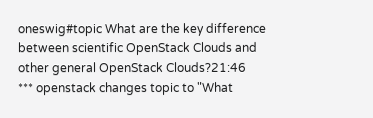oneswig#topic What are the key difference between scientific OpenStack Clouds and other general OpenStack Clouds?21:46
*** openstack changes topic to "What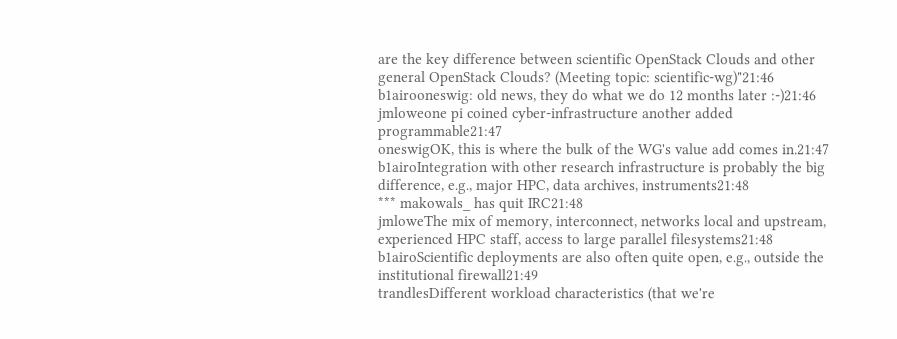are the key difference between scientific OpenStack Clouds and other general OpenStack Clouds? (Meeting topic: scientific-wg)"21:46
b1airooneswig: old news, they do what we do 12 months later :-)21:46
jmloweone pi coined cyber-infrastructure another added programmable21:47
oneswigOK, this is where the bulk of the WG's value add comes in.21:47
b1airoIntegration with other research infrastructure is probably the big difference, e.g., major HPC, data archives, instruments21:48
*** makowals_ has quit IRC21:48
jmloweThe mix of memory, interconnect, networks local and upstream, experienced HPC staff, access to large parallel filesystems21:48
b1airoScientific deployments are also often quite open, e.g., outside the institutional firewall21:49
trandlesDifferent workload characteristics (that we're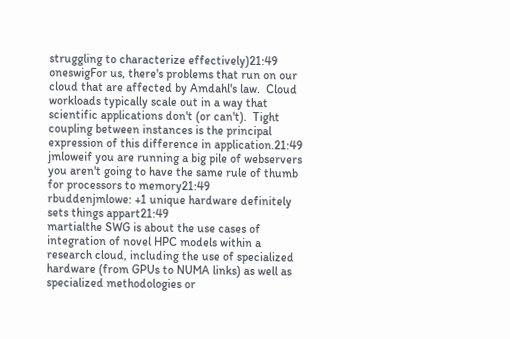struggling to characterize effectively)21:49
oneswigFor us, there's problems that run on our cloud that are affected by Amdahl's law.  Cloud workloads typically scale out in a way that scientific applications don't (or can't).  Tight coupling between instances is the principal expression of this difference in application.21:49
jmloweif you are running a big pile of webservers you aren't going to have the same rule of thumb for processors to memory21:49
rbuddenjmlowe: +1 unique hardware definitely sets things appart21:49
martialthe SWG is about the use cases of integration of novel HPC models within a research cloud, including the use of specialized hardware (from GPUs to NUMA links) as well as specialized methodologies or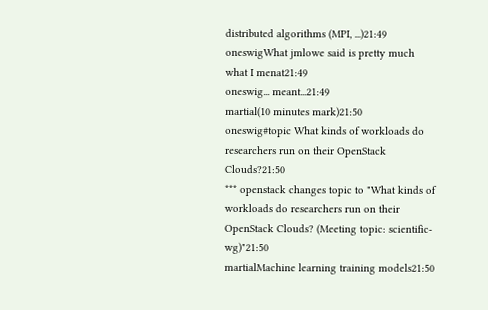distributed algorithms (MPI, ...)21:49
oneswigWhat jmlowe said is pretty much what I menat21:49
oneswig... meant...21:49
martial(10 minutes mark)21:50
oneswig#topic What kinds of workloads do researchers run on their OpenStack Clouds?21:50
*** openstack changes topic to "What kinds of workloads do researchers run on their OpenStack Clouds? (Meeting topic: scientific-wg)"21:50
martialMachine learning training models21:50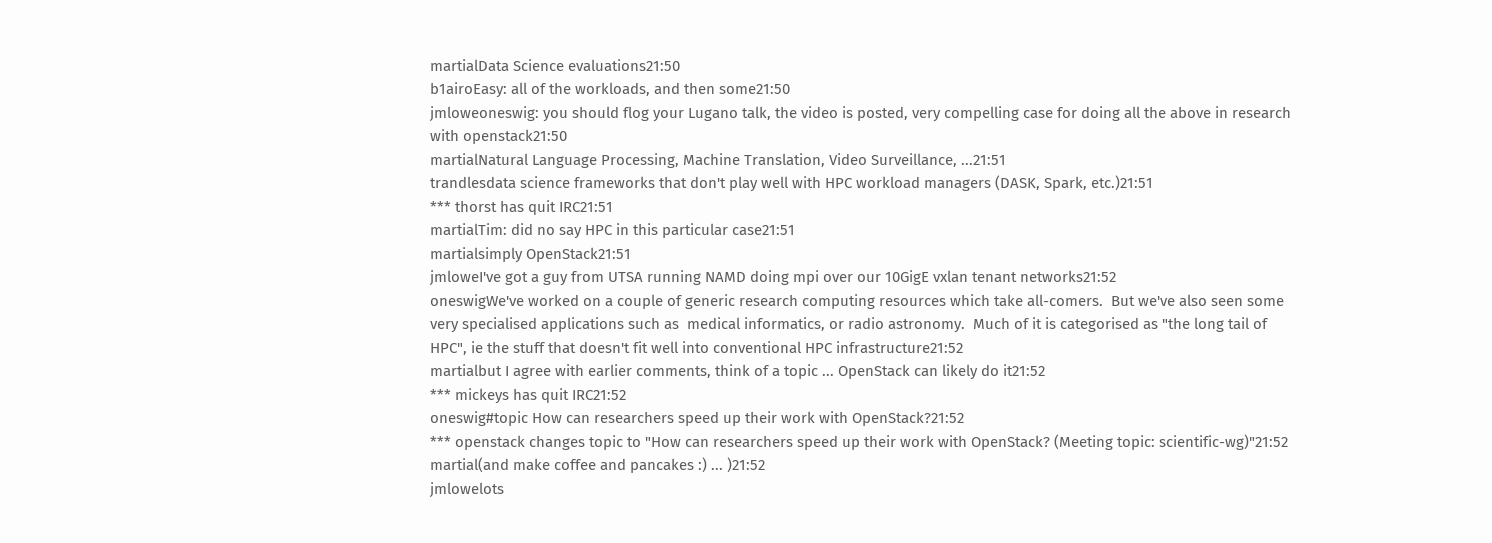martialData Science evaluations21:50
b1airoEasy: all of the workloads, and then some21:50
jmloweoneswig: you should flog your Lugano talk, the video is posted, very compelling case for doing all the above in research with openstack21:50
martialNatural Language Processing, Machine Translation, Video Surveillance, ...21:51
trandlesdata science frameworks that don't play well with HPC workload managers (DASK, Spark, etc.)21:51
*** thorst has quit IRC21:51
martialTim: did no say HPC in this particular case21:51
martialsimply OpenStack21:51
jmloweI've got a guy from UTSA running NAMD doing mpi over our 10GigE vxlan tenant networks21:52
oneswigWe've worked on a couple of generic research computing resources which take all-comers.  But we've also seen some very specialised applications such as  medical informatics, or radio astronomy.  Much of it is categorised as "the long tail of HPC", ie the stuff that doesn't fit well into conventional HPC infrastructure21:52
martialbut I agree with earlier comments, think of a topic ... OpenStack can likely do it21:52
*** mickeys has quit IRC21:52
oneswig#topic How can researchers speed up their work with OpenStack?21:52
*** openstack changes topic to "How can researchers speed up their work with OpenStack? (Meeting topic: scientific-wg)"21:52
martial(and make coffee and pancakes :) ... )21:52
jmlowelots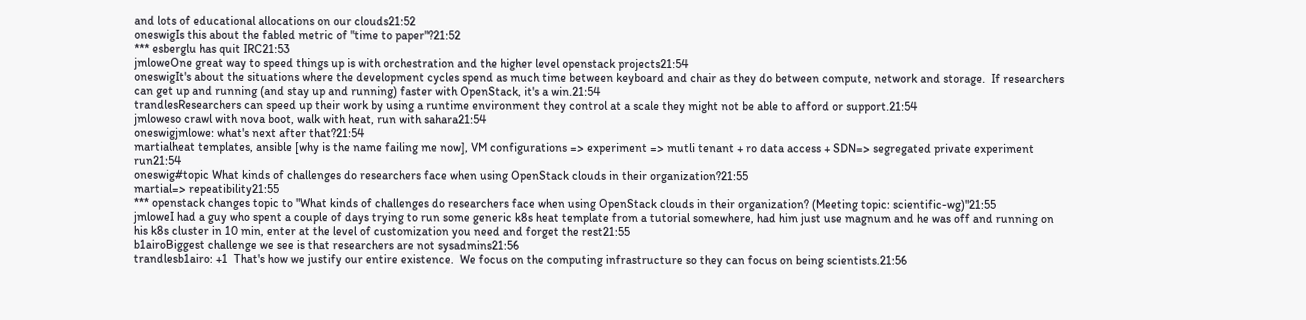and lots of educational allocations on our clouds21:52
oneswigIs this about the fabled metric of "time to paper"?21:52
*** esberglu has quit IRC21:53
jmloweOne great way to speed things up is with orchestration and the higher level openstack projects21:54
oneswigIt's about the situations where the development cycles spend as much time between keyboard and chair as they do between compute, network and storage.  If researchers can get up and running (and stay up and running) faster with OpenStack, it's a win.21:54
trandlesResearchers can speed up their work by using a runtime environment they control at a scale they might not be able to afford or support.21:54
jmloweso crawl with nova boot, walk with heat, run with sahara21:54
oneswigjmlowe: what's next after that?21:54
martialheat templates, ansible [why is the name failing me now], VM configurations => experiment => mutli tenant + ro data access + SDN=> segregated private experiment run21:54
oneswig#topic What kinds of challenges do researchers face when using OpenStack clouds in their organization?21:55
martial=> repeatibility21:55
*** openstack changes topic to "What kinds of challenges do researchers face when using OpenStack clouds in their organization? (Meeting topic: scientific-wg)"21:55
jmloweI had a guy who spent a couple of days trying to run some generic k8s heat template from a tutorial somewhere, had him just use magnum and he was off and running on his k8s cluster in 10 min, enter at the level of customization you need and forget the rest21:55
b1airoBiggest challenge we see is that researchers are not sysadmins21:56
trandlesb1airo: +1  That's how we justify our entire existence.  We focus on the computing infrastructure so they can focus on being scientists.21:56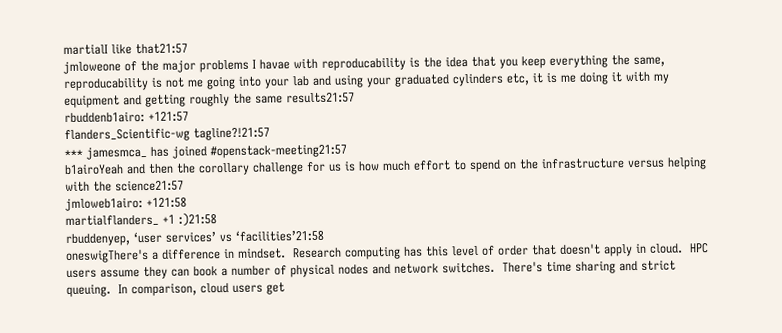martialI like that21:57
jmloweone of the major problems I havae with reproducability is the idea that you keep everything the same, reproducability is not me going into your lab and using your graduated cylinders etc, it is me doing it with my equipment and getting roughly the same results21:57
rbuddenb1airo: +121:57
flanders_Scientific-wg tagline?!21:57
*** jamesmca_ has joined #openstack-meeting21:57
b1airoYeah and then the corollary challenge for us is how much effort to spend on the infrastructure versus helping with the science21:57
jmloweb1airo: +121:58
martialflanders_ +1 :)21:58
rbuddenyep, ‘user services’ vs ‘facilities’21:58
oneswigThere's a difference in mindset.  Research computing has this level of order that doesn't apply in cloud.  HPC users assume they can book a number of physical nodes and network switches.  There's time sharing and strict queuing.  In comparison, cloud users get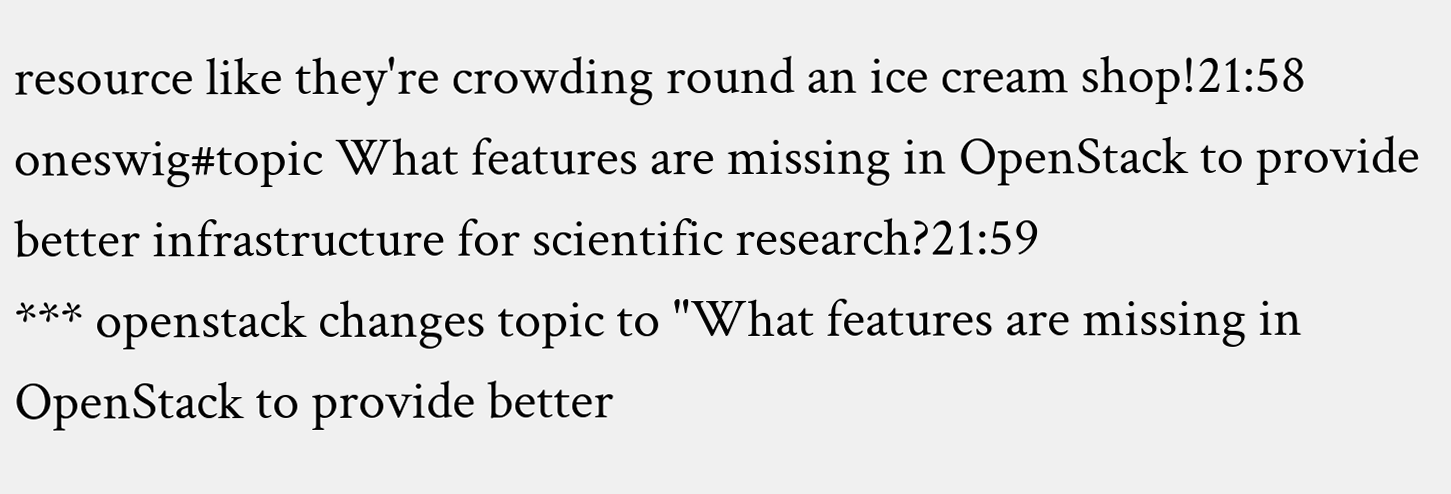resource like they're crowding round an ice cream shop!21:58
oneswig#topic What features are missing in OpenStack to provide better infrastructure for scientific research?21:59
*** openstack changes topic to "What features are missing in OpenStack to provide better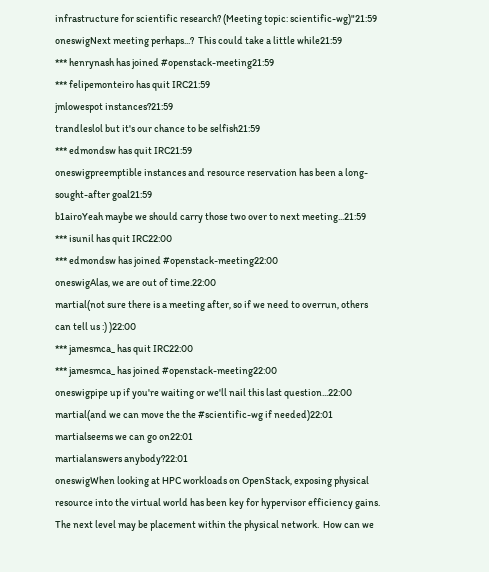infrastructure for scientific research? (Meeting topic: scientific-wg)"21:59
oneswigNext meeting perhaps...?  This could take a little while21:59
*** henrynash has joined #openstack-meeting21:59
*** felipemonteiro has quit IRC21:59
jmlowespot instances?21:59
trandleslol but it's our chance to be selfish21:59
*** edmondsw has quit IRC21:59
oneswigpreemptible instances and resource reservation has been a long-sought-after goal21:59
b1airoYeah maybe we should carry those two over to next meeting...21:59
*** isunil has quit IRC22:00
*** edmondsw has joined #openstack-meeting22:00
oneswigAlas, we are out of time.22:00
martial(not sure there is a meeting after, so if we need to overrun, others can tell us :) )22:00
*** jamesmca_ has quit IRC22:00
*** jamesmca_ has joined #openstack-meeting22:00
oneswigpipe up if you're waiting or we'll nail this last question...22:00
martial(and we can move the the #scientific-wg if needed)22:01
martialseems we can go on22:01
martialanswers anybody?22:01
oneswigWhen looking at HPC workloads on OpenStack, exposing physical resource into the virtual world has been key for hypervisor efficiency gains.  The next level may be placement within the physical network.  How can we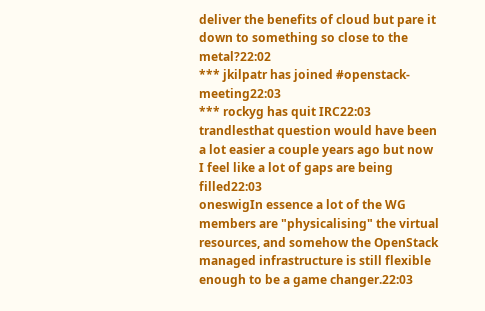deliver the benefits of cloud but pare it down to something so close to the metal?22:02
*** jkilpatr has joined #openstack-meeting22:03
*** rockyg has quit IRC22:03
trandlesthat question would have been a lot easier a couple years ago but now I feel like a lot of gaps are being filled22:03
oneswigIn essence a lot of the WG members are "physicalising" the virtual resources, and somehow the OpenStack managed infrastructure is still flexible enough to be a game changer.22:03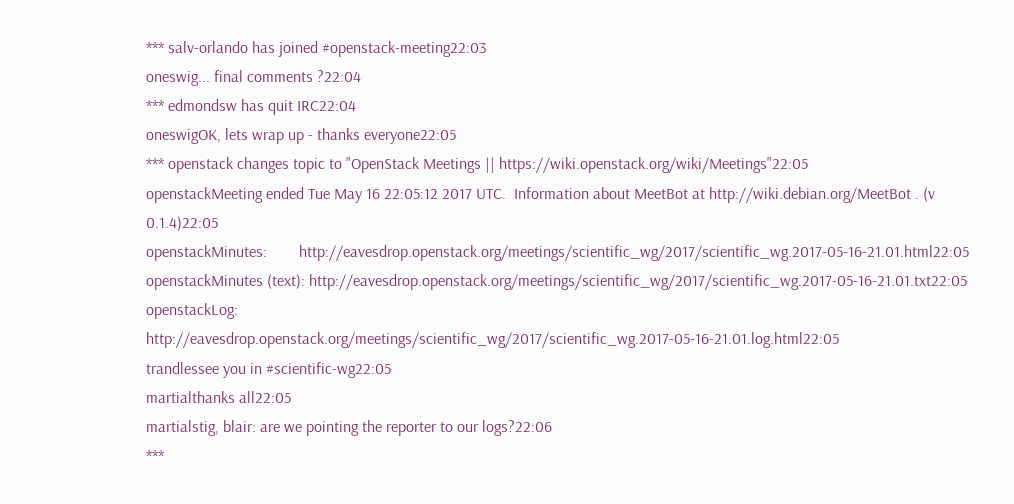*** salv-orlando has joined #openstack-meeting22:03
oneswig... final comments ?22:04
*** edmondsw has quit IRC22:04
oneswigOK, lets wrap up - thanks everyone22:05
*** openstack changes topic to "OpenStack Meetings || https://wiki.openstack.org/wiki/Meetings"22:05
openstackMeeting ended Tue May 16 22:05:12 2017 UTC.  Information about MeetBot at http://wiki.debian.org/MeetBot . (v 0.1.4)22:05
openstackMinutes:        http://eavesdrop.openstack.org/meetings/scientific_wg/2017/scientific_wg.2017-05-16-21.01.html22:05
openstackMinutes (text): http://eavesdrop.openstack.org/meetings/scientific_wg/2017/scientific_wg.2017-05-16-21.01.txt22:05
openstackLog:            http://eavesdrop.openstack.org/meetings/scientific_wg/2017/scientific_wg.2017-05-16-21.01.log.html22:05
trandlessee you in #scientific-wg22:05
martialthanks all22:05
martialstig, blair: are we pointing the reporter to our logs?22:06
***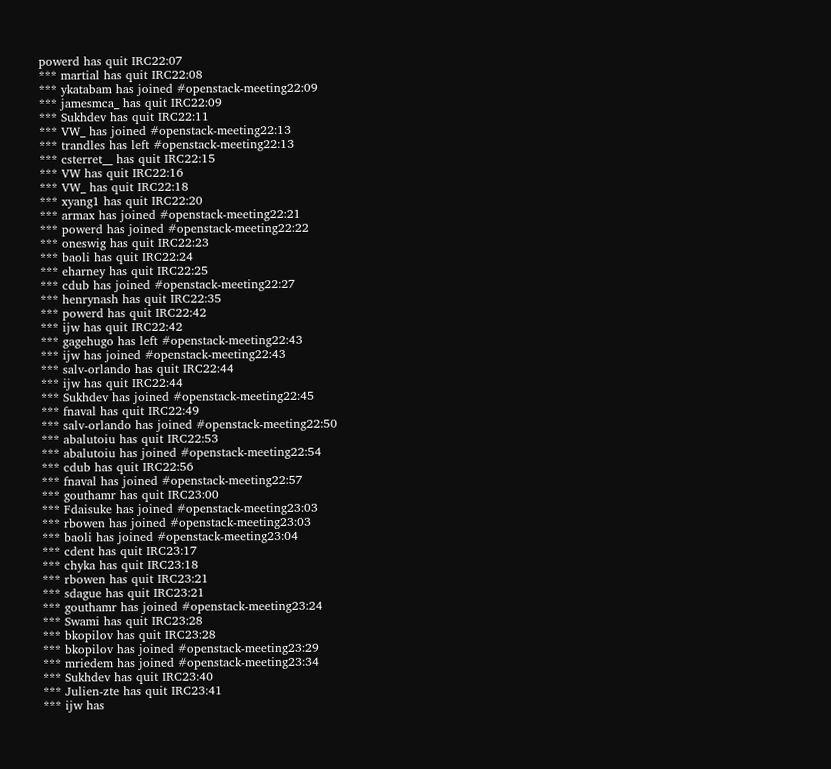powerd has quit IRC22:07
*** martial has quit IRC22:08
*** ykatabam has joined #openstack-meeting22:09
*** jamesmca_ has quit IRC22:09
*** Sukhdev has quit IRC22:11
*** VW_ has joined #openstack-meeting22:13
*** trandles has left #openstack-meeting22:13
*** csterret__ has quit IRC22:15
*** VW has quit IRC22:16
*** VW_ has quit IRC22:18
*** xyang1 has quit IRC22:20
*** armax has joined #openstack-meeting22:21
*** powerd has joined #openstack-meeting22:22
*** oneswig has quit IRC22:23
*** baoli has quit IRC22:24
*** eharney has quit IRC22:25
*** cdub has joined #openstack-meeting22:27
*** henrynash has quit IRC22:35
*** powerd has quit IRC22:42
*** ijw has quit IRC22:42
*** gagehugo has left #openstack-meeting22:43
*** ijw has joined #openstack-meeting22:43
*** salv-orlando has quit IRC22:44
*** ijw has quit IRC22:44
*** Sukhdev has joined #openstack-meeting22:45
*** fnaval has quit IRC22:49
*** salv-orlando has joined #openstack-meeting22:50
*** abalutoiu has quit IRC22:53
*** abalutoiu has joined #openstack-meeting22:54
*** cdub has quit IRC22:56
*** fnaval has joined #openstack-meeting22:57
*** gouthamr has quit IRC23:00
*** Fdaisuke has joined #openstack-meeting23:03
*** rbowen has joined #openstack-meeting23:03
*** baoli has joined #openstack-meeting23:04
*** cdent has quit IRC23:17
*** chyka has quit IRC23:18
*** rbowen has quit IRC23:21
*** sdague has quit IRC23:21
*** gouthamr has joined #openstack-meeting23:24
*** Swami has quit IRC23:28
*** bkopilov has quit IRC23:28
*** bkopilov has joined #openstack-meeting23:29
*** mriedem has joined #openstack-meeting23:34
*** Sukhdev has quit IRC23:40
*** Julien-zte has quit IRC23:41
*** ijw has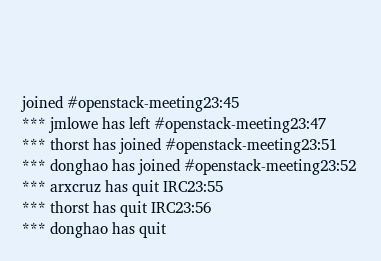joined #openstack-meeting23:45
*** jmlowe has left #openstack-meeting23:47
*** thorst has joined #openstack-meeting23:51
*** donghao has joined #openstack-meeting23:52
*** arxcruz has quit IRC23:55
*** thorst has quit IRC23:56
*** donghao has quit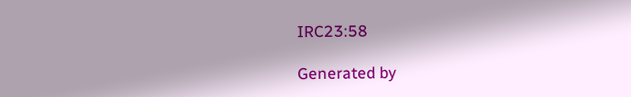IRC23:58

Generated by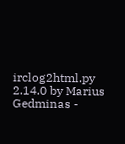irclog2html.py 2.14.0 by Marius Gedminas -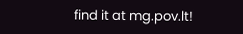find it at mg.pov.lt!